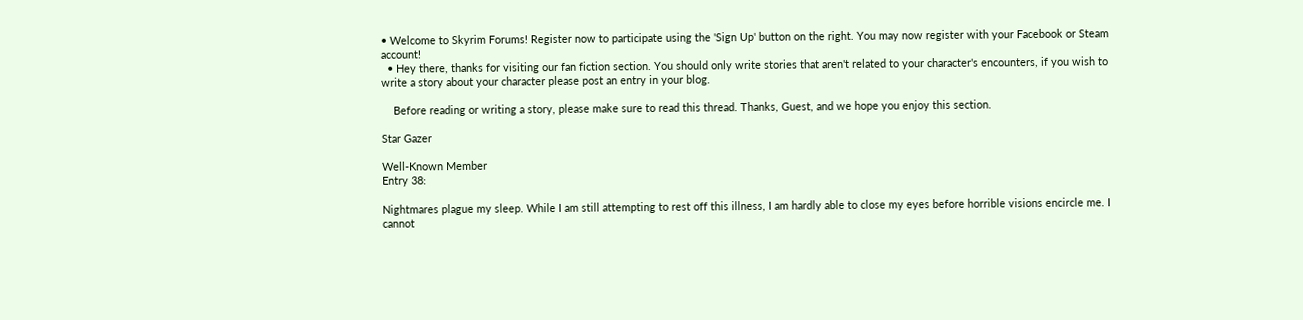• Welcome to Skyrim Forums! Register now to participate using the 'Sign Up' button on the right. You may now register with your Facebook or Steam account!
  • Hey there, thanks for visiting our fan fiction section. You should only write stories that aren't related to your character's encounters, if you wish to write a story about your character please post an entry in your blog.

    Before reading or writing a story, please make sure to read this thread. Thanks, Guest, and we hope you enjoy this section.

Star Gazer

Well-Known Member
Entry 38:

Nightmares plague my sleep. While I am still attempting to rest off this illness, I am hardly able to close my eyes before horrible visions encircle me. I cannot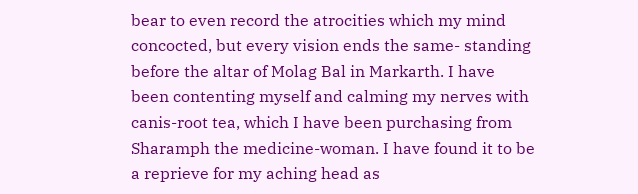bear to even record the atrocities which my mind concocted, but every vision ends the same- standing before the altar of Molag Bal in Markarth. I have been contenting myself and calming my nerves with canis-root tea, which I have been purchasing from Sharamph the medicine-woman. I have found it to be a reprieve for my aching head as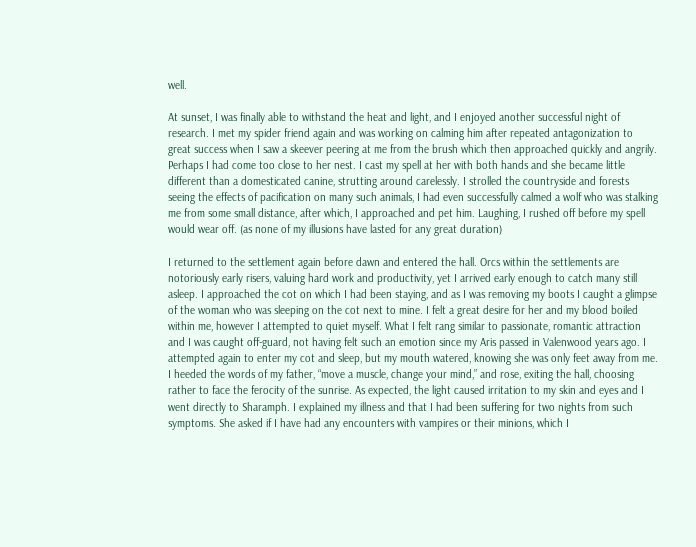well.

At sunset, I was finally able to withstand the heat and light, and I enjoyed another successful night of research. I met my spider friend again and was working on calming him after repeated antagonization to great success when I saw a skeever peering at me from the brush which then approached quickly and angrily. Perhaps I had come too close to her nest. I cast my spell at her with both hands and she became little different than a domesticated canine, strutting around carelessly. I strolled the countryside and forests seeing the effects of pacification on many such animals, I had even successfully calmed a wolf who was stalking me from some small distance, after which, I approached and pet him. Laughing, I rushed off before my spell would wear off. (as none of my illusions have lasted for any great duration)

I returned to the settlement again before dawn and entered the hall. Orcs within the settlements are notoriously early risers, valuing hard work and productivity, yet I arrived early enough to catch many still asleep. I approached the cot on which I had been staying, and as I was removing my boots I caught a glimpse of the woman who was sleeping on the cot next to mine. I felt a great desire for her and my blood boiled within me, however I attempted to quiet myself. What I felt rang similar to passionate, romantic attraction and I was caught off-guard, not having felt such an emotion since my Aris passed in Valenwood years ago. I attempted again to enter my cot and sleep, but my mouth watered, knowing she was only feet away from me. I heeded the words of my father, “move a muscle, change your mind,” and rose, exiting the hall, choosing rather to face the ferocity of the sunrise. As expected, the light caused irritation to my skin and eyes and I went directly to Sharamph. I explained my illness and that I had been suffering for two nights from such symptoms. She asked if I have had any encounters with vampires or their minions, which I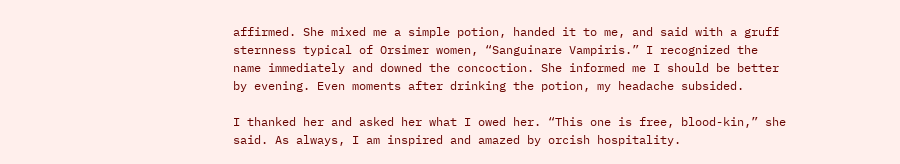affirmed. She mixed me a simple potion, handed it to me, and said with a gruff sternness typical of Orsimer women, “Sanguinare Vampiris.” I recognized the name immediately and downed the concoction. She informed me I should be better by evening. Even moments after drinking the potion, my headache subsided.

I thanked her and asked her what I owed her. “This one is free, blood-kin,” she said. As always, I am inspired and amazed by orcish hospitality.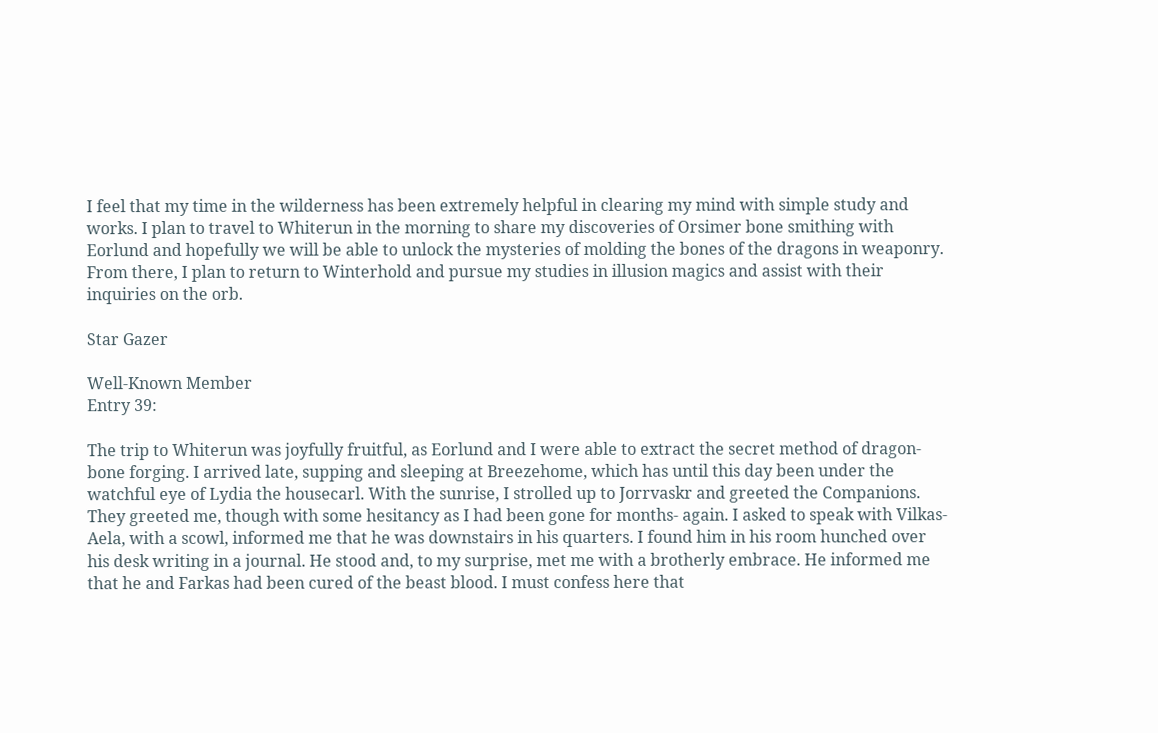I feel that my time in the wilderness has been extremely helpful in clearing my mind with simple study and works. I plan to travel to Whiterun in the morning to share my discoveries of Orsimer bone smithing with Eorlund and hopefully we will be able to unlock the mysteries of molding the bones of the dragons in weaponry. From there, I plan to return to Winterhold and pursue my studies in illusion magics and assist with their inquiries on the orb.

Star Gazer

Well-Known Member
Entry 39:

The trip to Whiterun was joyfully fruitful, as Eorlund and I were able to extract the secret method of dragon-bone forging. I arrived late, supping and sleeping at Breezehome, which has until this day been under the watchful eye of Lydia the housecarl. With the sunrise, I strolled up to Jorrvaskr and greeted the Companions. They greeted me, though with some hesitancy as I had been gone for months- again. I asked to speak with Vilkas- Aela, with a scowl, informed me that he was downstairs in his quarters. I found him in his room hunched over his desk writing in a journal. He stood and, to my surprise, met me with a brotherly embrace. He informed me that he and Farkas had been cured of the beast blood. I must confess here that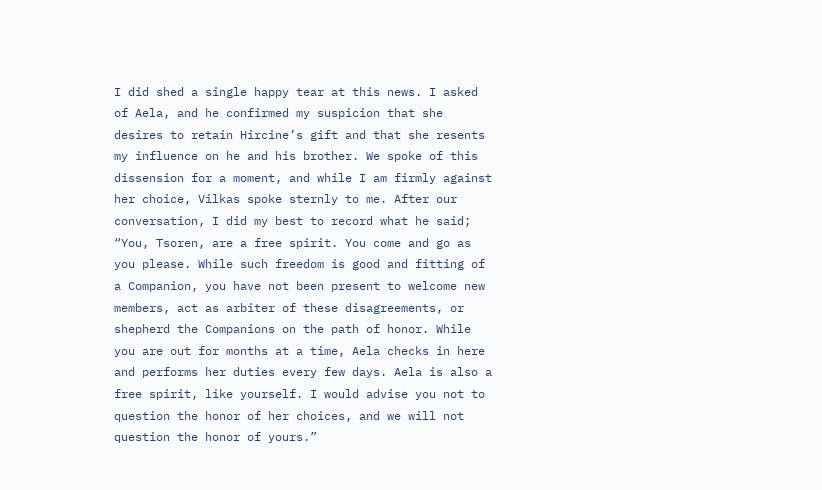I did shed a single happy tear at this news. I asked of Aela, and he confirmed my suspicion that she desires to retain Hircine’s gift and that she resents my influence on he and his brother. We spoke of this dissension for a moment, and while I am firmly against her choice, Vilkas spoke sternly to me. After our conversation, I did my best to record what he said; “You, Tsoren, are a free spirit. You come and go as you please. While such freedom is good and fitting of a Companion, you have not been present to welcome new members, act as arbiter of these disagreements, or shepherd the Companions on the path of honor. While you are out for months at a time, Aela checks in here and performs her duties every few days. Aela is also a free spirit, like yourself. I would advise you not to question the honor of her choices, and we will not question the honor of yours.”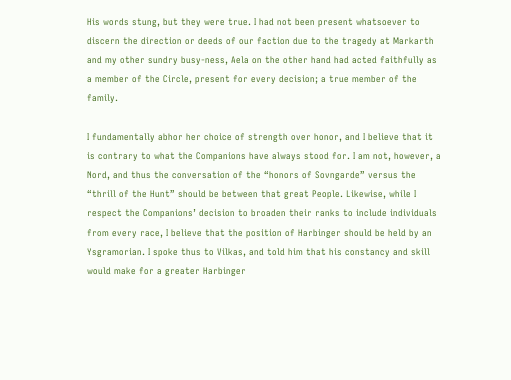His words stung, but they were true. I had not been present whatsoever to discern the direction or deeds of our faction due to the tragedy at Markarth and my other sundry busy-ness, Aela on the other hand had acted faithfully as a member of the Circle, present for every decision; a true member of the family.

I fundamentally abhor her choice of strength over honor, and I believe that it is contrary to what the Companions have always stood for. I am not, however, a Nord, and thus the conversation of the “honors of Sovngarde” versus the “thrill of the Hunt” should be between that great People. Likewise, while I respect the Companions’ decision to broaden their ranks to include individuals from every race, I believe that the position of Harbinger should be held by an Ysgramorian. I spoke thus to Vilkas, and told him that his constancy and skill would make for a greater Harbinger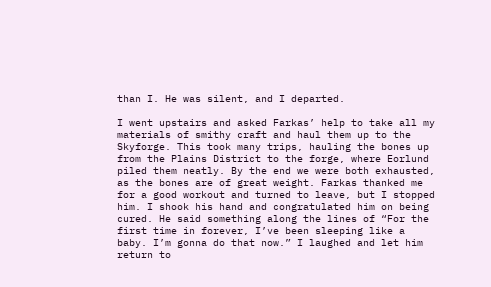than I. He was silent, and I departed.

I went upstairs and asked Farkas’ help to take all my materials of smithy craft and haul them up to the Skyforge. This took many trips, hauling the bones up from the Plains District to the forge, where Eorlund piled them neatly. By the end we were both exhausted, as the bones are of great weight. Farkas thanked me for a good workout and turned to leave, but I stopped him. I shook his hand and congratulated him on being cured. He said something along the lines of “For the first time in forever, I’ve been sleeping like a baby. I’m gonna do that now.” I laughed and let him return to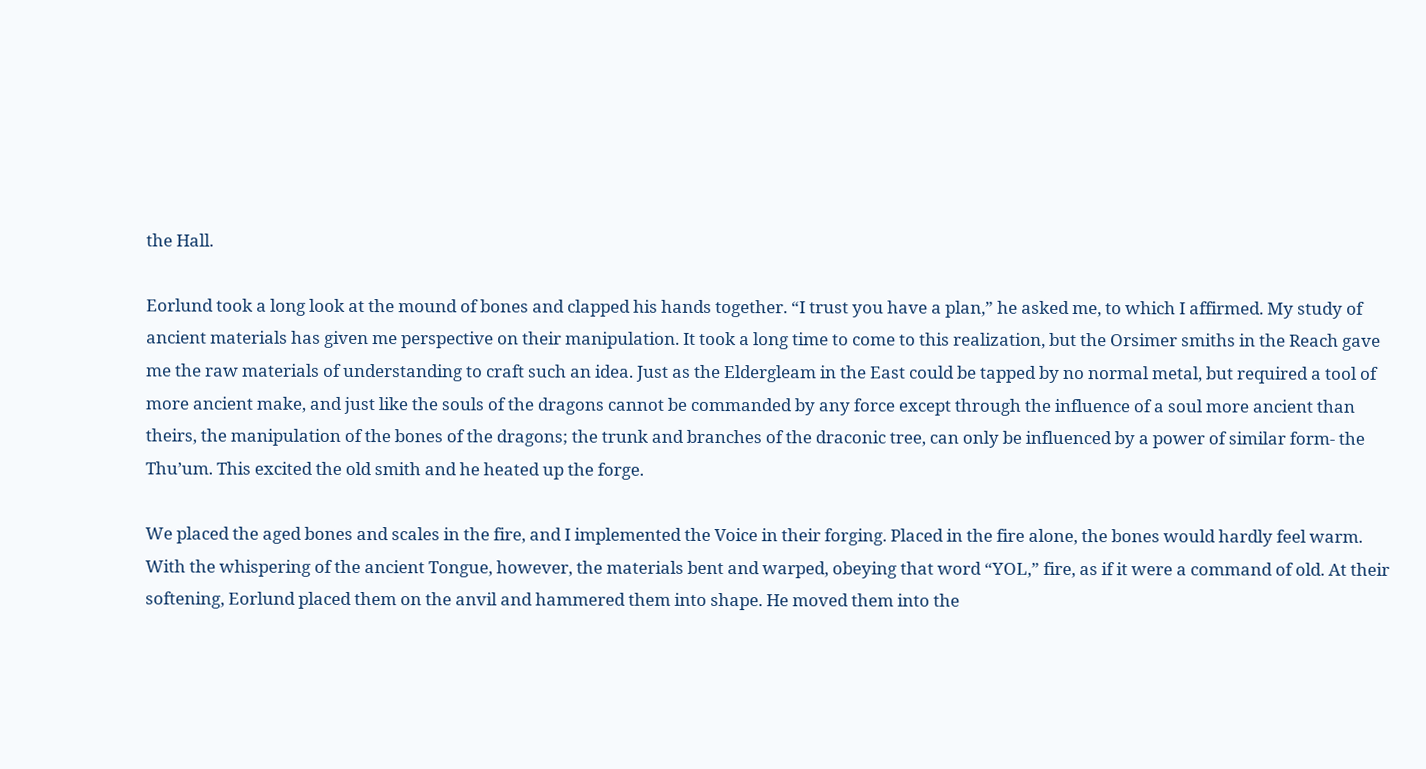the Hall.

Eorlund took a long look at the mound of bones and clapped his hands together. “I trust you have a plan,” he asked me, to which I affirmed. My study of ancient materials has given me perspective on their manipulation. It took a long time to come to this realization, but the Orsimer smiths in the Reach gave me the raw materials of understanding to craft such an idea. Just as the Eldergleam in the East could be tapped by no normal metal, but required a tool of more ancient make, and just like the souls of the dragons cannot be commanded by any force except through the influence of a soul more ancient than theirs, the manipulation of the bones of the dragons; the trunk and branches of the draconic tree, can only be influenced by a power of similar form- the Thu’um. This excited the old smith and he heated up the forge.

We placed the aged bones and scales in the fire, and I implemented the Voice in their forging. Placed in the fire alone, the bones would hardly feel warm. With the whispering of the ancient Tongue, however, the materials bent and warped, obeying that word “YOL,” fire, as if it were a command of old. At their softening, Eorlund placed them on the anvil and hammered them into shape. He moved them into the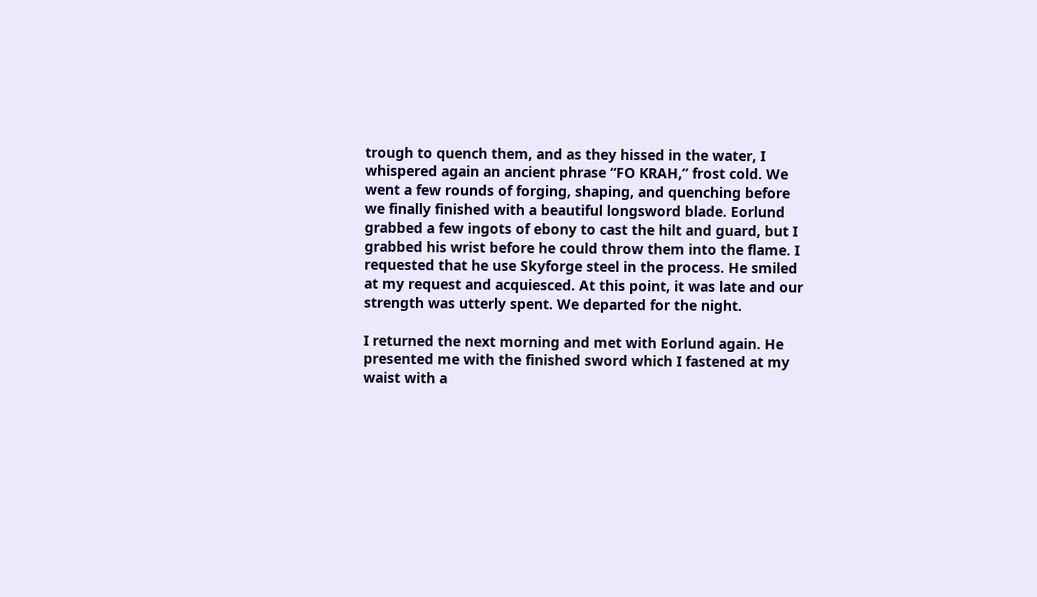trough to quench them, and as they hissed in the water, I whispered again an ancient phrase “FO KRAH,” frost cold. We went a few rounds of forging, shaping, and quenching before we finally finished with a beautiful longsword blade. Eorlund grabbed a few ingots of ebony to cast the hilt and guard, but I grabbed his wrist before he could throw them into the flame. I requested that he use Skyforge steel in the process. He smiled at my request and acquiesced. At this point, it was late and our strength was utterly spent. We departed for the night.

I returned the next morning and met with Eorlund again. He presented me with the finished sword which I fastened at my waist with a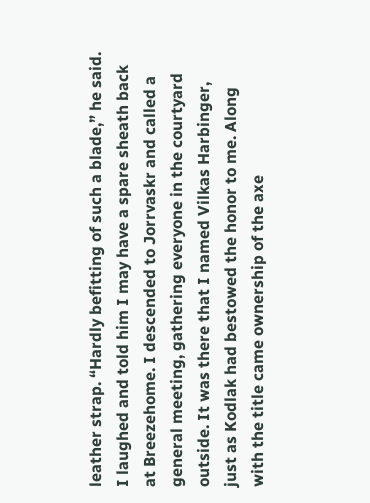leather strap. “Hardly befitting of such a blade,” he said. I laughed and told him I may have a spare sheath back at Breezehome. I descended to Jorrvaskr and called a general meeting, gathering everyone in the courtyard outside. It was there that I named Vilkas Harbinger, just as Kodlak had bestowed the honor to me. Along with the title came ownership of the axe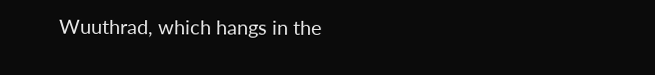Wuuthrad, which hangs in the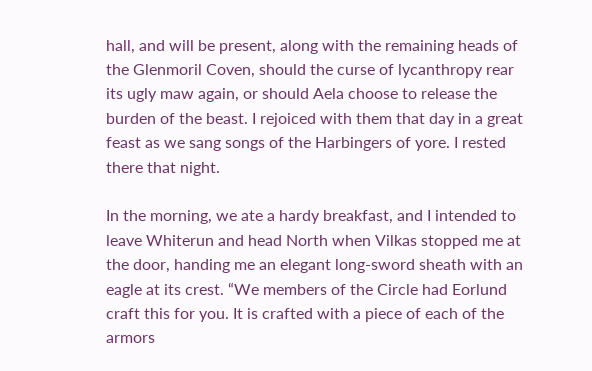hall, and will be present, along with the remaining heads of the Glenmoril Coven, should the curse of lycanthropy rear its ugly maw again, or should Aela choose to release the burden of the beast. I rejoiced with them that day in a great feast as we sang songs of the Harbingers of yore. I rested there that night.

In the morning, we ate a hardy breakfast, and I intended to leave Whiterun and head North when Vilkas stopped me at the door, handing me an elegant long-sword sheath with an eagle at its crest. “We members of the Circle had Eorlund craft this for you. It is crafted with a piece of each of the armors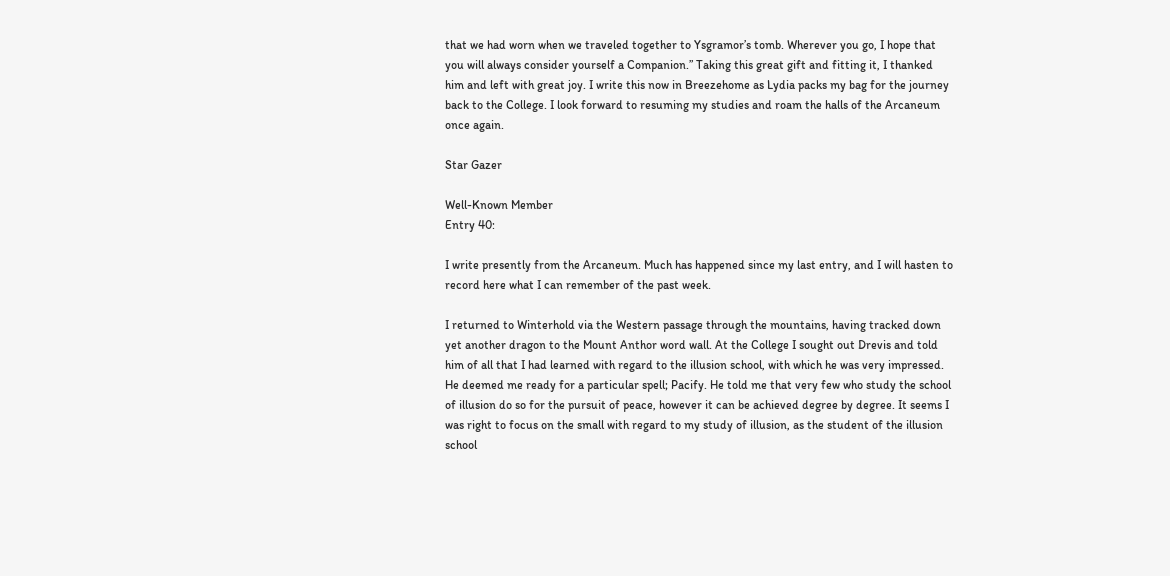that we had worn when we traveled together to Ysgramor’s tomb. Wherever you go, I hope that you will always consider yourself a Companion.” Taking this great gift and fitting it, I thanked him and left with great joy. I write this now in Breezehome as Lydia packs my bag for the journey back to the College. I look forward to resuming my studies and roam the halls of the Arcaneum once again.

Star Gazer

Well-Known Member
Entry 40:

I write presently from the Arcaneum. Much has happened since my last entry, and I will hasten to record here what I can remember of the past week.

I returned to Winterhold via the Western passage through the mountains, having tracked down yet another dragon to the Mount Anthor word wall. At the College I sought out Drevis and told him of all that I had learned with regard to the illusion school, with which he was very impressed. He deemed me ready for a particular spell; Pacify. He told me that very few who study the school of illusion do so for the pursuit of peace, however it can be achieved degree by degree. It seems I was right to focus on the small with regard to my study of illusion, as the student of the illusion school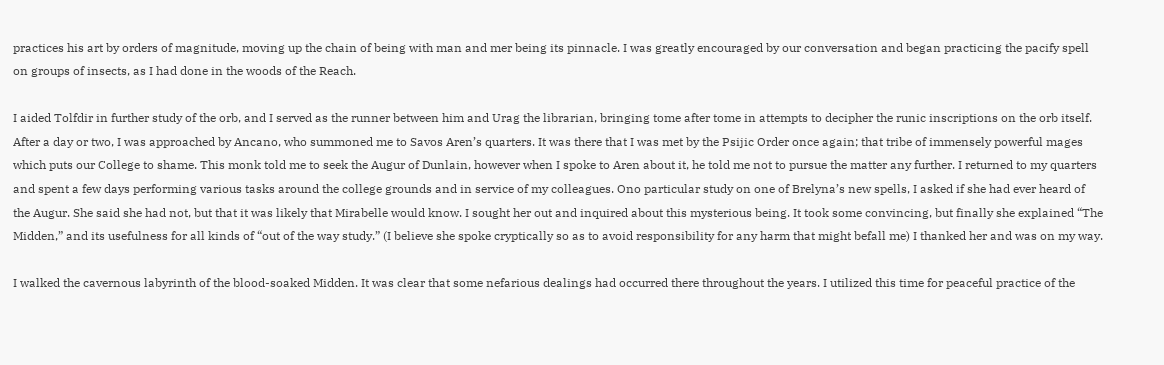practices his art by orders of magnitude, moving up the chain of being with man and mer being its pinnacle. I was greatly encouraged by our conversation and began practicing the pacify spell on groups of insects, as I had done in the woods of the Reach.

I aided Tolfdir in further study of the orb, and I served as the runner between him and Urag the librarian, bringing tome after tome in attempts to decipher the runic inscriptions on the orb itself. After a day or two, I was approached by Ancano, who summoned me to Savos Aren’s quarters. It was there that I was met by the Psijic Order once again; that tribe of immensely powerful mages which puts our College to shame. This monk told me to seek the Augur of Dunlain, however when I spoke to Aren about it, he told me not to pursue the matter any further. I returned to my quarters and spent a few days performing various tasks around the college grounds and in service of my colleagues. Ono particular study on one of Brelyna’s new spells, I asked if she had ever heard of the Augur. She said she had not, but that it was likely that Mirabelle would know. I sought her out and inquired about this mysterious being. It took some convincing, but finally she explained “The Midden,” and its usefulness for all kinds of “out of the way study.” (I believe she spoke cryptically so as to avoid responsibility for any harm that might befall me) I thanked her and was on my way.

I walked the cavernous labyrinth of the blood-soaked Midden. It was clear that some nefarious dealings had occurred there throughout the years. I utilized this time for peaceful practice of the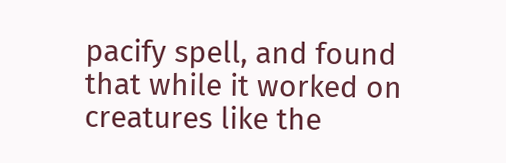pacify spell, and found that while it worked on creatures like the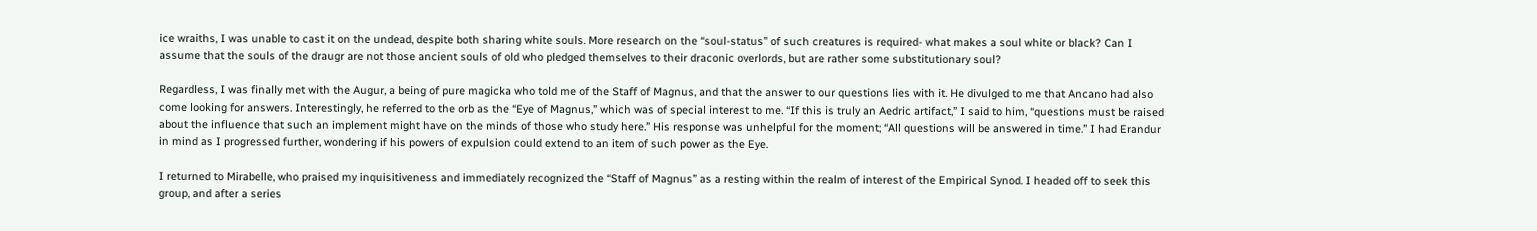ice wraiths, I was unable to cast it on the undead, despite both sharing white souls. More research on the “soul-status” of such creatures is required- what makes a soul white or black? Can I assume that the souls of the draugr are not those ancient souls of old who pledged themselves to their draconic overlords, but are rather some substitutionary soul?

Regardless, I was finally met with the Augur, a being of pure magicka who told me of the Staff of Magnus, and that the answer to our questions lies with it. He divulged to me that Ancano had also come looking for answers. Interestingly, he referred to the orb as the “Eye of Magnus,” which was of special interest to me. “If this is truly an Aedric artifact,” I said to him, “questions must be raised about the influence that such an implement might have on the minds of those who study here.” His response was unhelpful for the moment; “All questions will be answered in time.” I had Erandur in mind as I progressed further, wondering if his powers of expulsion could extend to an item of such power as the Eye.

I returned to Mirabelle, who praised my inquisitiveness and immediately recognized the “Staff of Magnus” as a resting within the realm of interest of the Empirical Synod. I headed off to seek this group, and after a series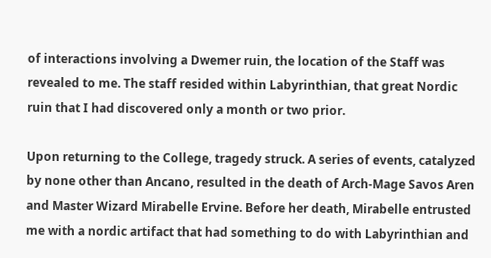of interactions involving a Dwemer ruin, the location of the Staff was revealed to me. The staff resided within Labyrinthian, that great Nordic ruin that I had discovered only a month or two prior.

Upon returning to the College, tragedy struck. A series of events, catalyzed by none other than Ancano, resulted in the death of Arch-Mage Savos Aren and Master Wizard Mirabelle Ervine. Before her death, Mirabelle entrusted me with a nordic artifact that had something to do with Labyrinthian and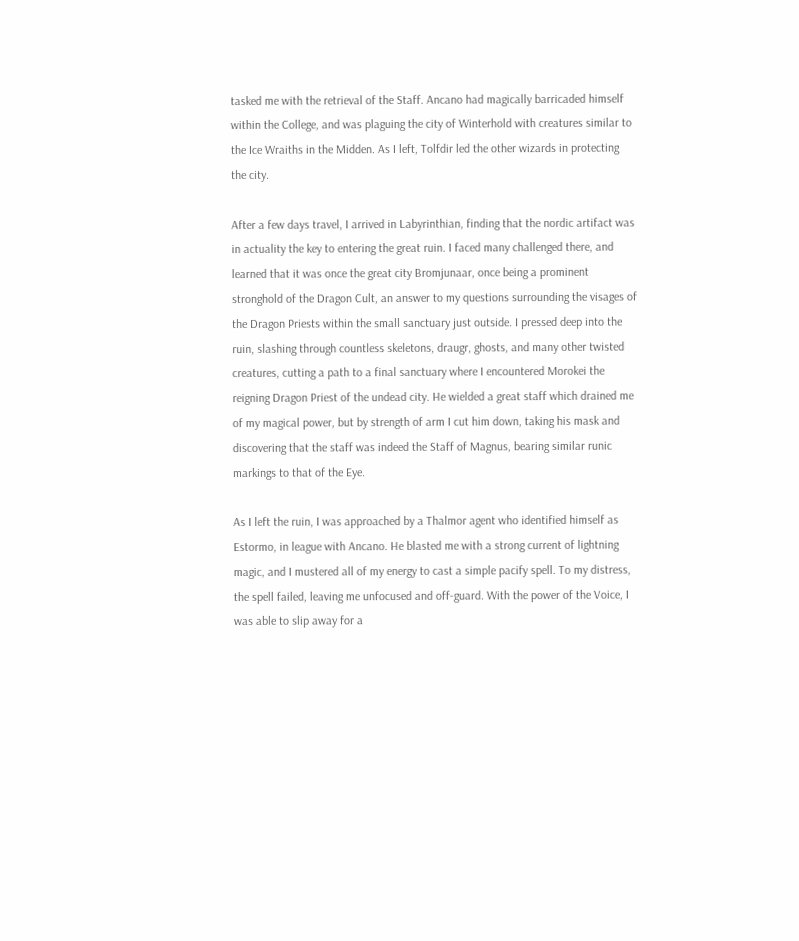tasked me with the retrieval of the Staff. Ancano had magically barricaded himself within the College, and was plaguing the city of Winterhold with creatures similar to the Ice Wraiths in the Midden. As I left, Tolfdir led the other wizards in protecting the city.

After a few days travel, I arrived in Labyrinthian, finding that the nordic artifact was in actuality the key to entering the great ruin. I faced many challenged there, and learned that it was once the great city Bromjunaar, once being a prominent stronghold of the Dragon Cult, an answer to my questions surrounding the visages of the Dragon Priests within the small sanctuary just outside. I pressed deep into the ruin, slashing through countless skeletons, draugr, ghosts, and many other twisted creatures, cutting a path to a final sanctuary where I encountered Morokei the reigning Dragon Priest of the undead city. He wielded a great staff which drained me of my magical power, but by strength of arm I cut him down, taking his mask and discovering that the staff was indeed the Staff of Magnus, bearing similar runic markings to that of the Eye.

As I left the ruin, I was approached by a Thalmor agent who identified himself as Estormo, in league with Ancano. He blasted me with a strong current of lightning magic, and I mustered all of my energy to cast a simple pacify spell. To my distress, the spell failed, leaving me unfocused and off-guard. With the power of the Voice, I was able to slip away for a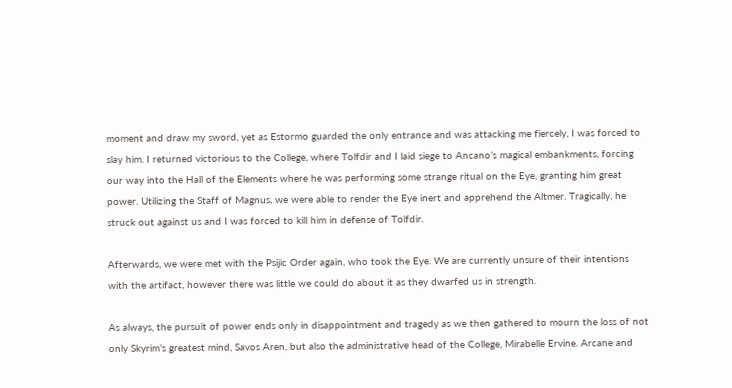moment and draw my sword, yet as Estormo guarded the only entrance and was attacking me fiercely, I was forced to slay him. I returned victorious to the College, where Tolfdir and I laid siege to Ancano’s magical embankments, forcing our way into the Hall of the Elements where he was performing some strange ritual on the Eye, granting him great power. Utilizing the Staff of Magnus, we were able to render the Eye inert and apprehend the Altmer. Tragically, he struck out against us and I was forced to kill him in defense of Tolfdir.

Afterwards, we were met with the Psijic Order again, who took the Eye. We are currently unsure of their intentions with the artifact, however there was little we could do about it as they dwarfed us in strength.

As always, the pursuit of power ends only in disappointment and tragedy as we then gathered to mourn the loss of not only Skyrim’s greatest mind, Savos Aren, but also the administrative head of the College, Mirabelle Ervine. Arcane and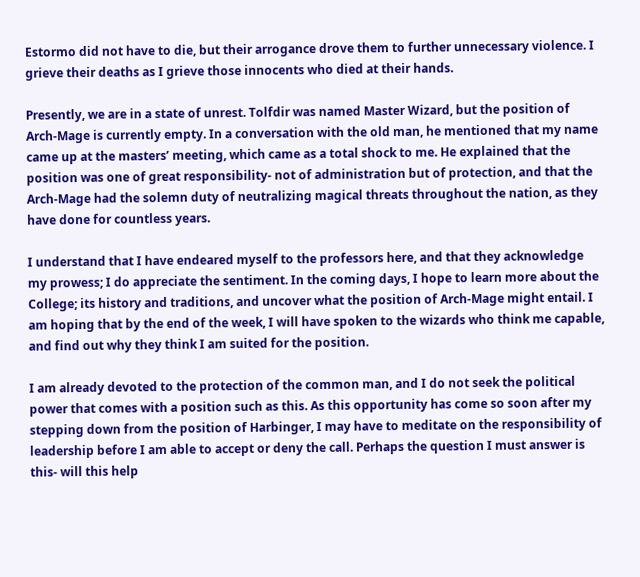Estormo did not have to die, but their arrogance drove them to further unnecessary violence. I grieve their deaths as I grieve those innocents who died at their hands.

Presently, we are in a state of unrest. Tolfdir was named Master Wizard, but the position of Arch-Mage is currently empty. In a conversation with the old man, he mentioned that my name came up at the masters’ meeting, which came as a total shock to me. He explained that the position was one of great responsibility- not of administration but of protection, and that the Arch-Mage had the solemn duty of neutralizing magical threats throughout the nation, as they have done for countless years.

I understand that I have endeared myself to the professors here, and that they acknowledge my prowess; I do appreciate the sentiment. In the coming days, I hope to learn more about the College; its history and traditions, and uncover what the position of Arch-Mage might entail. I am hoping that by the end of the week, I will have spoken to the wizards who think me capable, and find out why they think I am suited for the position.

I am already devoted to the protection of the common man, and I do not seek the political power that comes with a position such as this. As this opportunity has come so soon after my stepping down from the position of Harbinger, I may have to meditate on the responsibility of leadership before I am able to accept or deny the call. Perhaps the question I must answer is this- will this help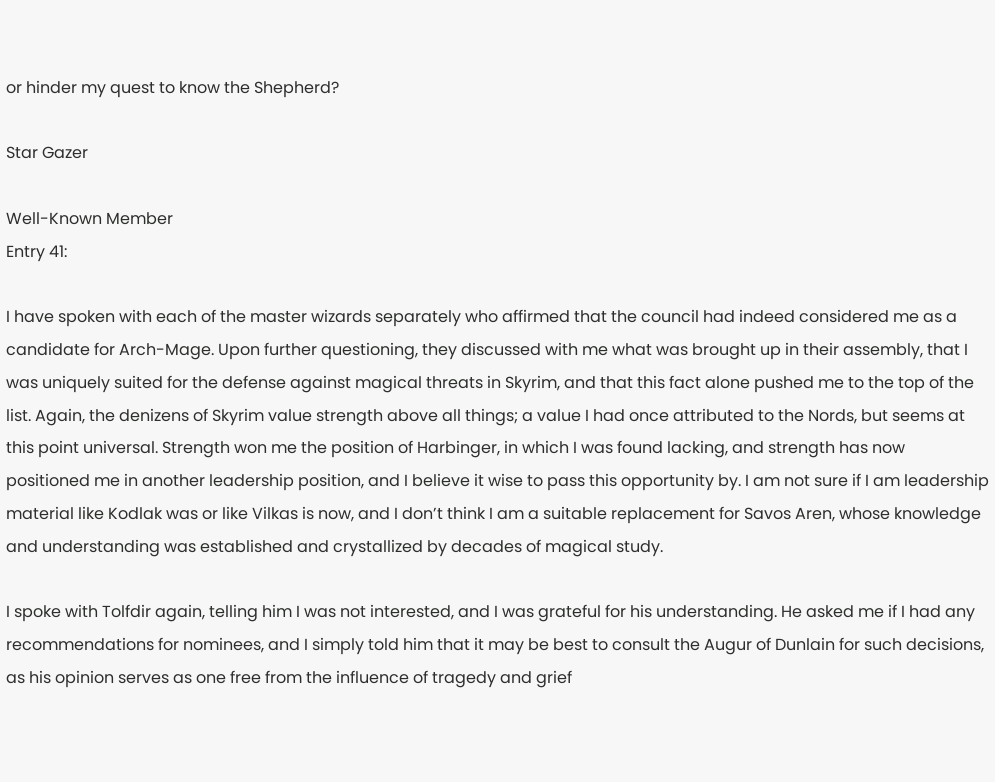or hinder my quest to know the Shepherd?

Star Gazer

Well-Known Member
Entry 41:

I have spoken with each of the master wizards separately who affirmed that the council had indeed considered me as a candidate for Arch-Mage. Upon further questioning, they discussed with me what was brought up in their assembly, that I was uniquely suited for the defense against magical threats in Skyrim, and that this fact alone pushed me to the top of the list. Again, the denizens of Skyrim value strength above all things; a value I had once attributed to the Nords, but seems at this point universal. Strength won me the position of Harbinger, in which I was found lacking, and strength has now positioned me in another leadership position, and I believe it wise to pass this opportunity by. I am not sure if I am leadership material like Kodlak was or like Vilkas is now, and I don’t think I am a suitable replacement for Savos Aren, whose knowledge and understanding was established and crystallized by decades of magical study.

I spoke with Tolfdir again, telling him I was not interested, and I was grateful for his understanding. He asked me if I had any recommendations for nominees, and I simply told him that it may be best to consult the Augur of Dunlain for such decisions, as his opinion serves as one free from the influence of tragedy and grief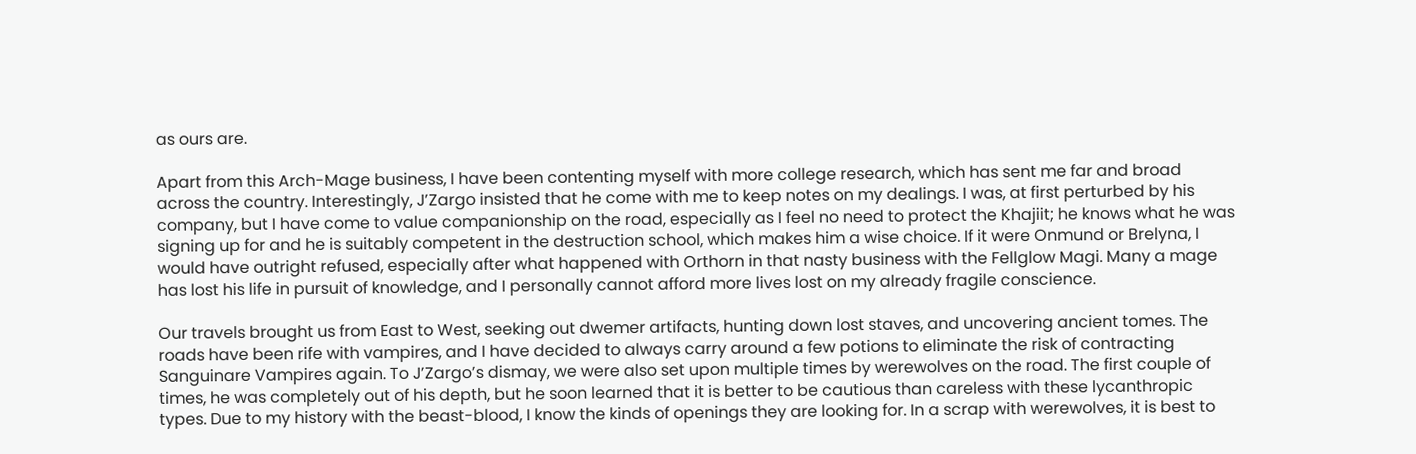as ours are.

Apart from this Arch-Mage business, I have been contenting myself with more college research, which has sent me far and broad across the country. Interestingly, J’Zargo insisted that he come with me to keep notes on my dealings. I was, at first perturbed by his company, but I have come to value companionship on the road, especially as I feel no need to protect the Khajiit; he knows what he was signing up for and he is suitably competent in the destruction school, which makes him a wise choice. If it were Onmund or Brelyna, I would have outright refused, especially after what happened with Orthorn in that nasty business with the Fellglow Magi. Many a mage has lost his life in pursuit of knowledge, and I personally cannot afford more lives lost on my already fragile conscience.

Our travels brought us from East to West, seeking out dwemer artifacts, hunting down lost staves, and uncovering ancient tomes. The roads have been rife with vampires, and I have decided to always carry around a few potions to eliminate the risk of contracting Sanguinare Vampires again. To J’Zargo’s dismay, we were also set upon multiple times by werewolves on the road. The first couple of times, he was completely out of his depth, but he soon learned that it is better to be cautious than careless with these lycanthropic types. Due to my history with the beast-blood, I know the kinds of openings they are looking for. In a scrap with werewolves, it is best to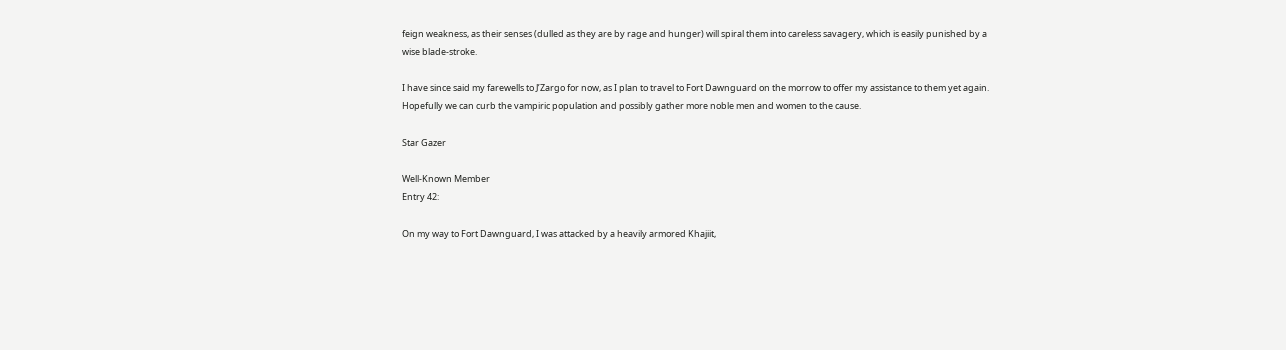feign weakness, as their senses (dulled as they are by rage and hunger) will spiral them into careless savagery, which is easily punished by a wise blade-stroke.

I have since said my farewells to J’Zargo for now, as I plan to travel to Fort Dawnguard on the morrow to offer my assistance to them yet again. Hopefully we can curb the vampiric population and possibly gather more noble men and women to the cause.

Star Gazer

Well-Known Member
Entry 42:

On my way to Fort Dawnguard, I was attacked by a heavily armored Khajiit,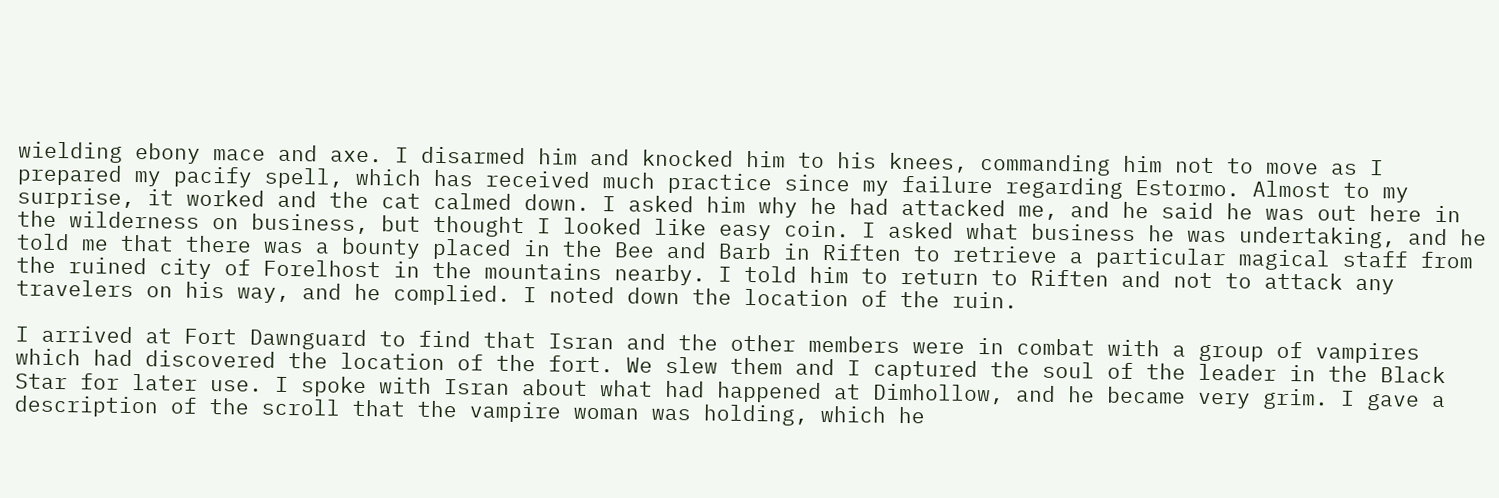wielding ebony mace and axe. I disarmed him and knocked him to his knees, commanding him not to move as I prepared my pacify spell, which has received much practice since my failure regarding Estormo. Almost to my surprise, it worked and the cat calmed down. I asked him why he had attacked me, and he said he was out here in the wilderness on business, but thought I looked like easy coin. I asked what business he was undertaking, and he told me that there was a bounty placed in the Bee and Barb in Riften to retrieve a particular magical staff from the ruined city of Forelhost in the mountains nearby. I told him to return to Riften and not to attack any travelers on his way, and he complied. I noted down the location of the ruin.

I arrived at Fort Dawnguard to find that Isran and the other members were in combat with a group of vampires which had discovered the location of the fort. We slew them and I captured the soul of the leader in the Black Star for later use. I spoke with Isran about what had happened at Dimhollow, and he became very grim. I gave a description of the scroll that the vampire woman was holding, which he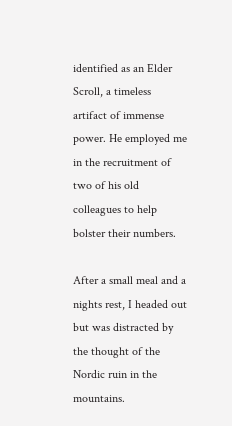identified as an Elder Scroll, a timeless artifact of immense power. He employed me in the recruitment of two of his old colleagues to help bolster their numbers.

After a small meal and a nights rest, I headed out but was distracted by the thought of the Nordic ruin in the mountains.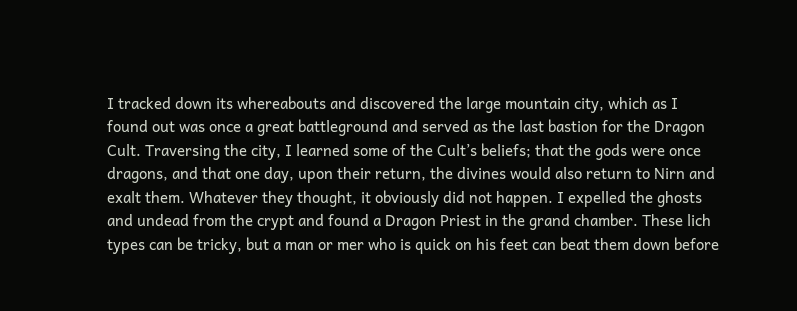I tracked down its whereabouts and discovered the large mountain city, which as I found out was once a great battleground and served as the last bastion for the Dragon Cult. Traversing the city, I learned some of the Cult’s beliefs; that the gods were once dragons, and that one day, upon their return, the divines would also return to Nirn and exalt them. Whatever they thought, it obviously did not happen. I expelled the ghosts and undead from the crypt and found a Dragon Priest in the grand chamber. These lich types can be tricky, but a man or mer who is quick on his feet can beat them down before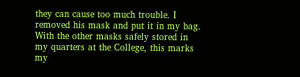they can cause too much trouble. I removed his mask and put it in my bag. With the other masks safely stored in my quarters at the College, this marks my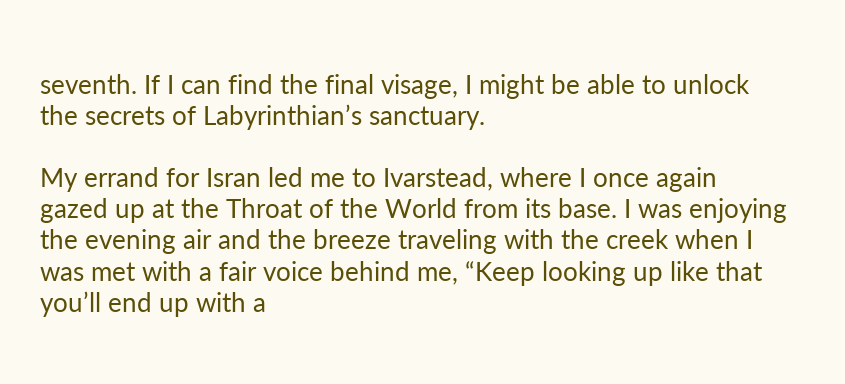seventh. If I can find the final visage, I might be able to unlock the secrets of Labyrinthian’s sanctuary.

My errand for Isran led me to Ivarstead, where I once again gazed up at the Throat of the World from its base. I was enjoying the evening air and the breeze traveling with the creek when I was met with a fair voice behind me, “Keep looking up like that you’ll end up with a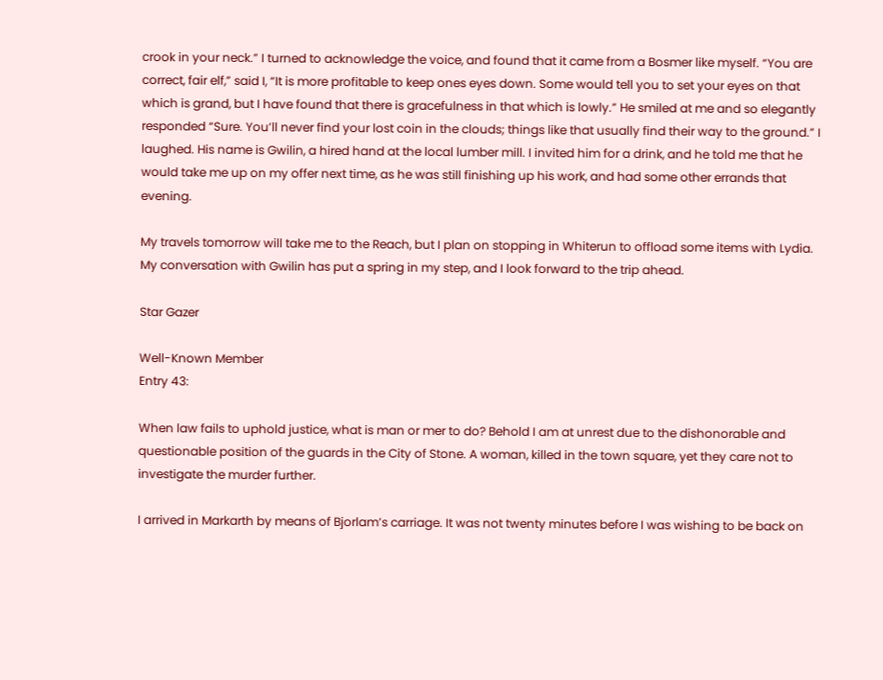crook in your neck.” I turned to acknowledge the voice, and found that it came from a Bosmer like myself. “You are correct, fair elf,” said I, “It is more profitable to keep ones eyes down. Some would tell you to set your eyes on that which is grand, but I have found that there is gracefulness in that which is lowly.” He smiled at me and so elegantly responded “Sure. You’ll never find your lost coin in the clouds; things like that usually find their way to the ground.” I laughed. His name is Gwilin, a hired hand at the local lumber mill. I invited him for a drink, and he told me that he would take me up on my offer next time, as he was still finishing up his work, and had some other errands that evening.

My travels tomorrow will take me to the Reach, but I plan on stopping in Whiterun to offload some items with Lydia. My conversation with Gwilin has put a spring in my step, and I look forward to the trip ahead.

Star Gazer

Well-Known Member
Entry 43:

When law fails to uphold justice, what is man or mer to do? Behold I am at unrest due to the dishonorable and questionable position of the guards in the City of Stone. A woman, killed in the town square, yet they care not to investigate the murder further.

I arrived in Markarth by means of Bjorlam’s carriage. It was not twenty minutes before I was wishing to be back on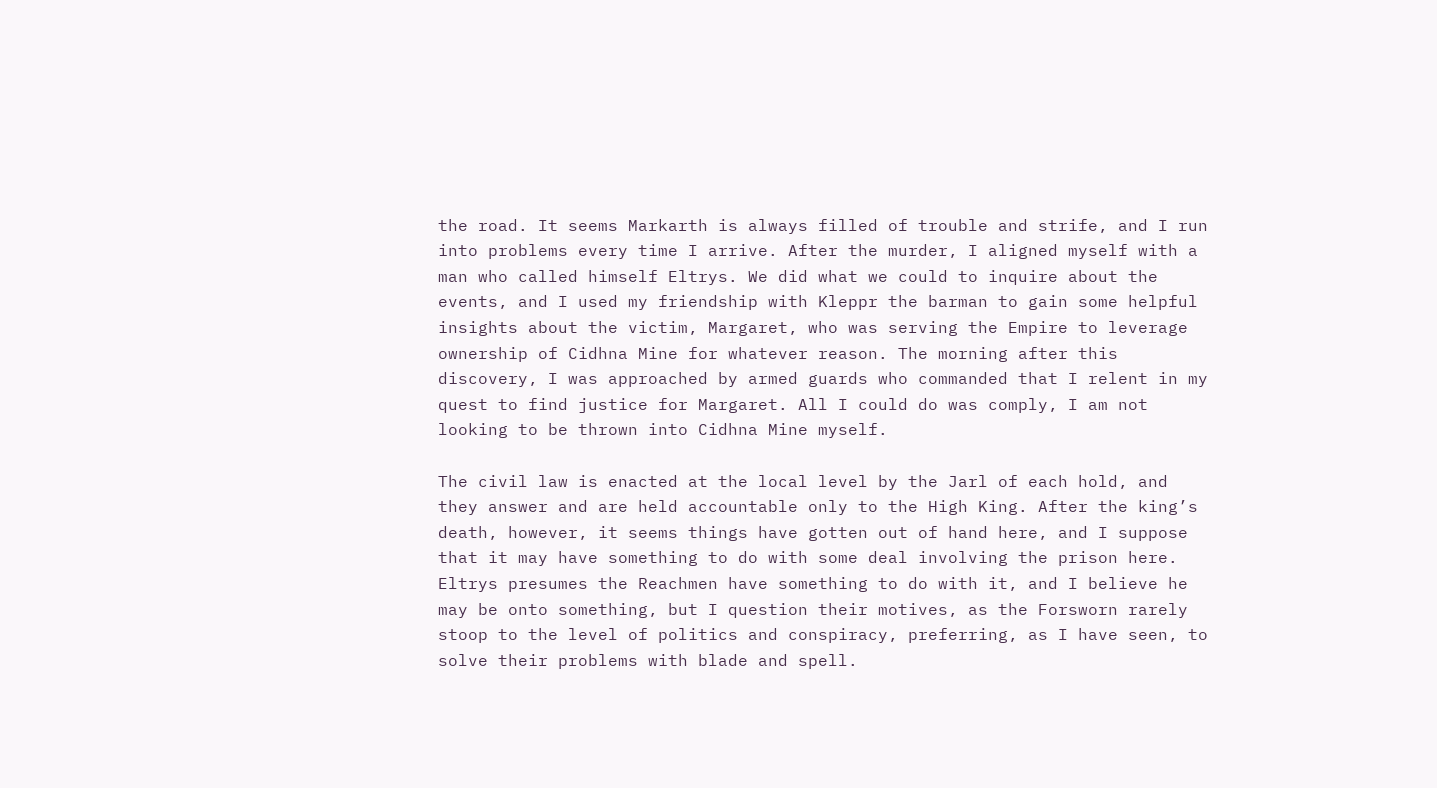the road. It seems Markarth is always filled of trouble and strife, and I run into problems every time I arrive. After the murder, I aligned myself with a man who called himself Eltrys. We did what we could to inquire about the events, and I used my friendship with Kleppr the barman to gain some helpful insights about the victim, Margaret, who was serving the Empire to leverage ownership of Cidhna Mine for whatever reason. The morning after this discovery, I was approached by armed guards who commanded that I relent in my quest to find justice for Margaret. All I could do was comply, I am not looking to be thrown into Cidhna Mine myself.

The civil law is enacted at the local level by the Jarl of each hold, and they answer and are held accountable only to the High King. After the king’s death, however, it seems things have gotten out of hand here, and I suppose that it may have something to do with some deal involving the prison here. Eltrys presumes the Reachmen have something to do with it, and I believe he may be onto something, but I question their motives, as the Forsworn rarely stoop to the level of politics and conspiracy, preferring, as I have seen, to solve their problems with blade and spell.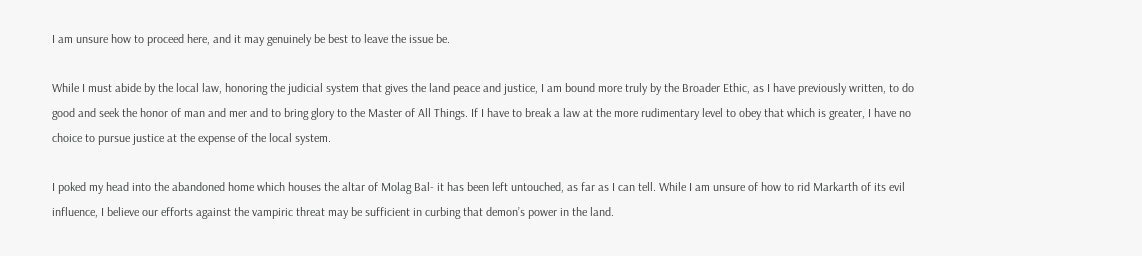I am unsure how to proceed here, and it may genuinely be best to leave the issue be.

While I must abide by the local law, honoring the judicial system that gives the land peace and justice, I am bound more truly by the Broader Ethic, as I have previously written, to do good and seek the honor of man and mer and to bring glory to the Master of All Things. If I have to break a law at the more rudimentary level to obey that which is greater, I have no choice to pursue justice at the expense of the local system.

I poked my head into the abandoned home which houses the altar of Molag Bal- it has been left untouched, as far as I can tell. While I am unsure of how to rid Markarth of its evil influence, I believe our efforts against the vampiric threat may be sufficient in curbing that demon’s power in the land.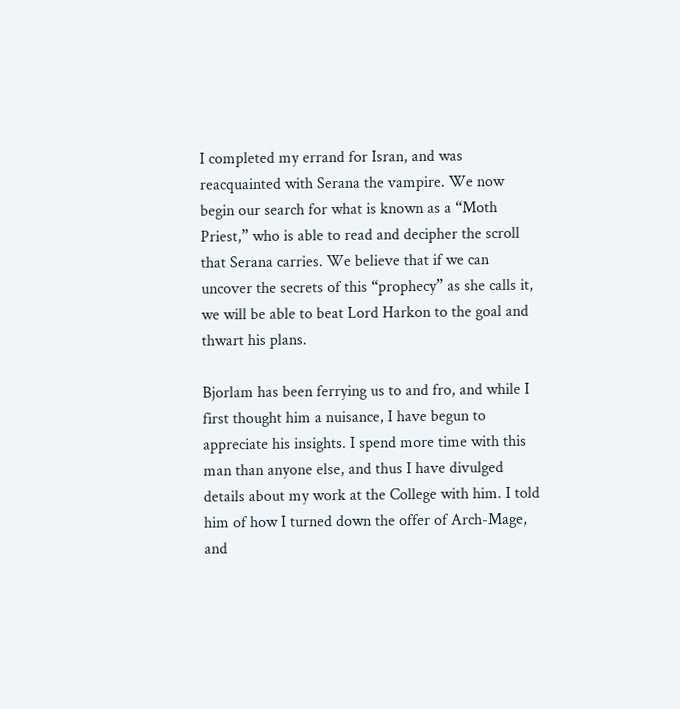I completed my errand for Isran, and was reacquainted with Serana the vampire. We now begin our search for what is known as a “Moth Priest,” who is able to read and decipher the scroll that Serana carries. We believe that if we can uncover the secrets of this “prophecy” as she calls it, we will be able to beat Lord Harkon to the goal and thwart his plans.

Bjorlam has been ferrying us to and fro, and while I first thought him a nuisance, I have begun to appreciate his insights. I spend more time with this man than anyone else, and thus I have divulged details about my work at the College with him. I told him of how I turned down the offer of Arch-Mage, and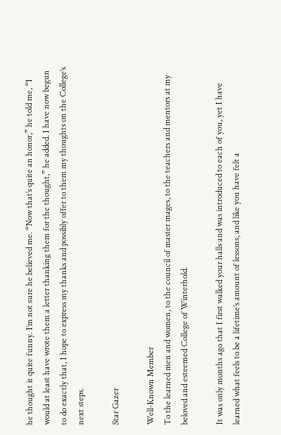he thought it quite funny. I’m not sure he believed me. “Now that’s quite an honor,” he told me, “I would at least have wrote them a letter thanking them for the thought,” he added. I have now begun to do exactly that, I hope to express my thanks and possibly offer to them my thoughts on the College’s next steps.

Star Gazer

Well-Known Member
To the learned men and women, to the council of master mages, to the teachers and mentors at my beloved and esteemed College of Winterhold.

It was only months ago that I first walked your halls and was introduced to each of you, yet I have learned what feels to be a lifetime’s amount of lessons, and like you have felt a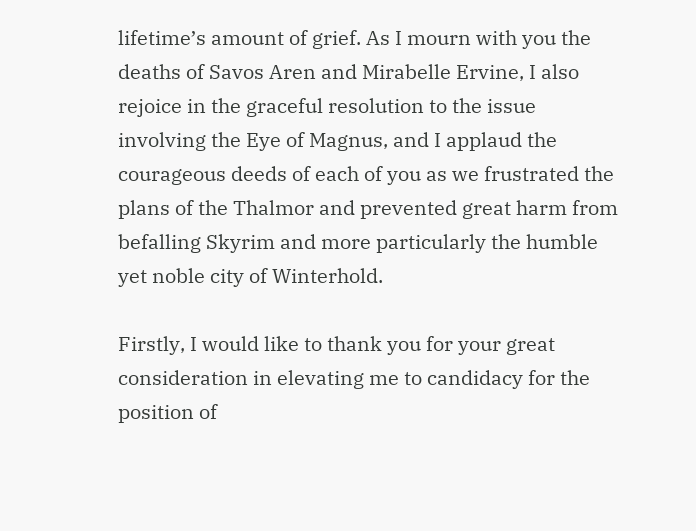lifetime’s amount of grief. As I mourn with you the deaths of Savos Aren and Mirabelle Ervine, I also rejoice in the graceful resolution to the issue involving the Eye of Magnus, and I applaud the courageous deeds of each of you as we frustrated the plans of the Thalmor and prevented great harm from befalling Skyrim and more particularly the humble yet noble city of Winterhold.

Firstly, I would like to thank you for your great consideration in elevating me to candidacy for the position of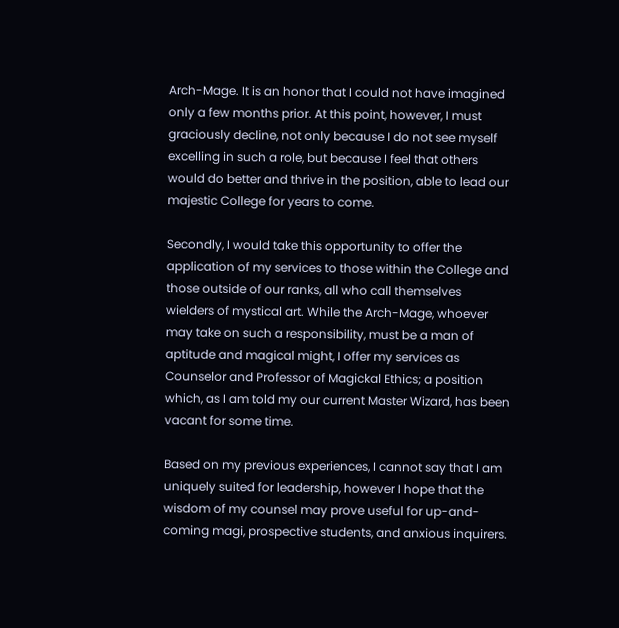Arch-Mage. It is an honor that I could not have imagined only a few months prior. At this point, however, I must graciously decline, not only because I do not see myself excelling in such a role, but because I feel that others would do better and thrive in the position, able to lead our majestic College for years to come.

Secondly, I would take this opportunity to offer the application of my services to those within the College and those outside of our ranks, all who call themselves wielders of mystical art. While the Arch-Mage, whoever may take on such a responsibility, must be a man of aptitude and magical might, I offer my services as Counselor and Professor of Magickal Ethics; a position which, as I am told my our current Master Wizard, has been vacant for some time.

Based on my previous experiences, I cannot say that I am uniquely suited for leadership, however I hope that the wisdom of my counsel may prove useful for up-and-coming magi, prospective students, and anxious inquirers.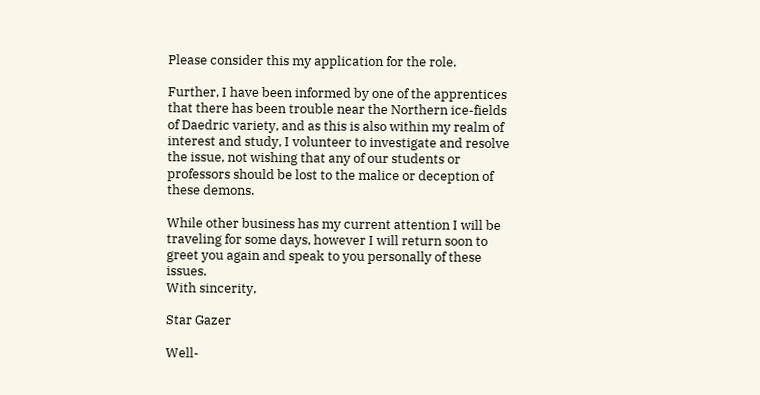Please consider this my application for the role.

Further, I have been informed by one of the apprentices that there has been trouble near the Northern ice-fields of Daedric variety, and as this is also within my realm of interest and study, I volunteer to investigate and resolve the issue, not wishing that any of our students or professors should be lost to the malice or deception of these demons.

While other business has my current attention I will be traveling for some days, however I will return soon to greet you again and speak to you personally of these issues.
With sincerity,

Star Gazer

Well-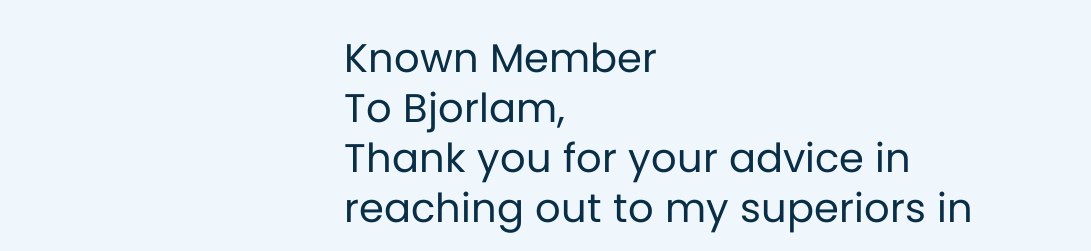Known Member
To Bjorlam,
Thank you for your advice in reaching out to my superiors in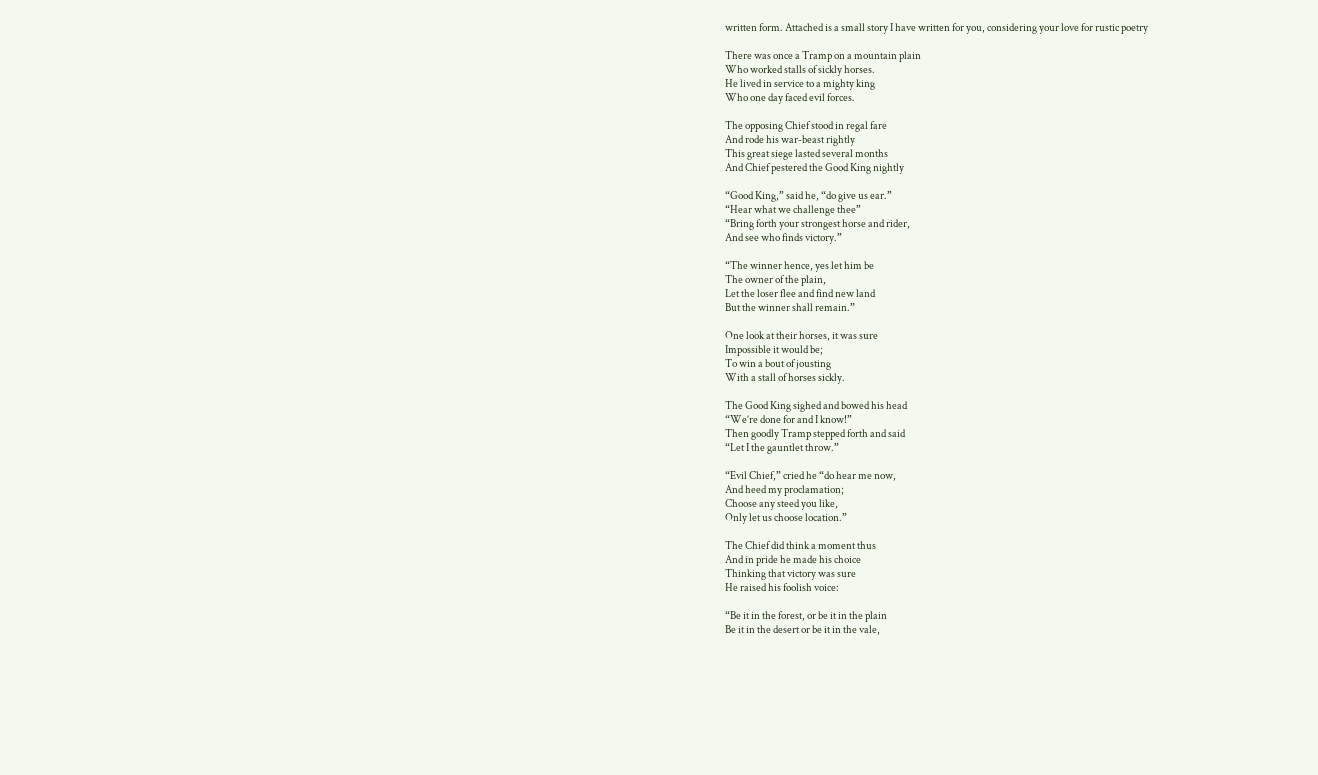written form. Attached is a small story I have written for you, considering your love for rustic poetry

There was once a Tramp on a mountain plain
Who worked stalls of sickly horses.
He lived in service to a mighty king
Who one day faced evil forces.

The opposing Chief stood in regal fare
And rode his war-beast rightly
This great siege lasted several months
And Chief pestered the Good King nightly

“Good King,” said he, “do give us ear.”
“Hear what we challenge thee”
“Bring forth your strongest horse and rider,
And see who finds victory.”

“The winner hence, yes let him be
The owner of the plain,
Let the loser flee and find new land
But the winner shall remain.”

One look at their horses, it was sure
Impossible it would be;
To win a bout of jousting
With a stall of horses sickly.

The Good King sighed and bowed his head
“We’re done for and I know!”
Then goodly Tramp stepped forth and said
“Let I the gauntlet throw.”

“Evil Chief,” cried he “do hear me now,
And heed my proclamation;
Choose any steed you like,
Only let us choose location.”

The Chief did think a moment thus
And in pride he made his choice
Thinking that victory was sure
He raised his foolish voice:

“Be it in the forest, or be it in the plain
Be it in the desert or be it in the vale,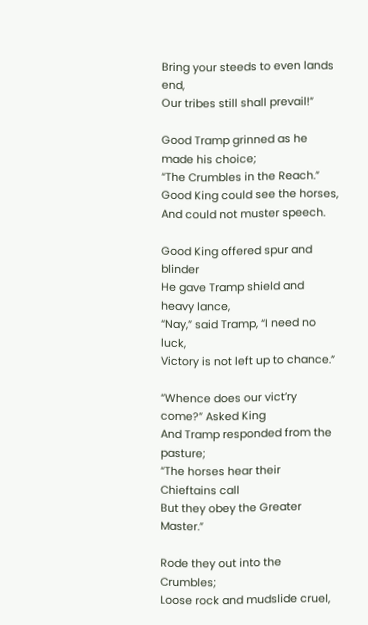Bring your steeds to even lands end,
Our tribes still shall prevail!”

Good Tramp grinned as he made his choice;
“The Crumbles in the Reach.”
Good King could see the horses,
And could not muster speech.

Good King offered spur and blinder
He gave Tramp shield and heavy lance,
“Nay,” said Tramp, “I need no luck,
Victory is not left up to chance.”

“Whence does our vict’ry come?” Asked King
And Tramp responded from the pasture;
“The horses hear their Chieftains call
But they obey the Greater Master.”

Rode they out into the Crumbles;
Loose rock and mudslide cruel,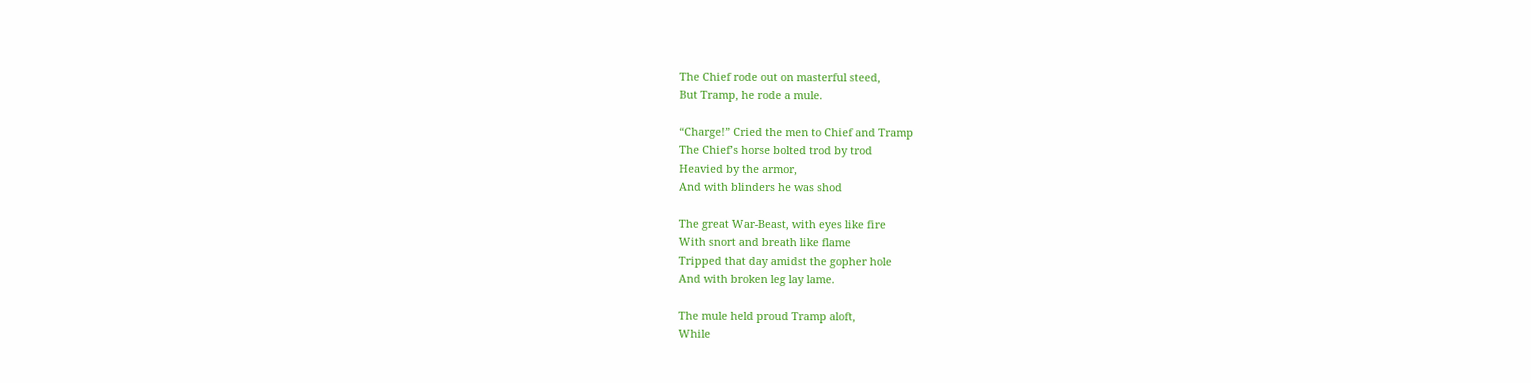The Chief rode out on masterful steed,
But Tramp, he rode a mule.

“Charge!” Cried the men to Chief and Tramp
The Chief’s horse bolted trod by trod
Heavied by the armor,
And with blinders he was shod

The great War-Beast, with eyes like fire
With snort and breath like flame
Tripped that day amidst the gopher hole
And with broken leg lay lame.

The mule held proud Tramp aloft,
While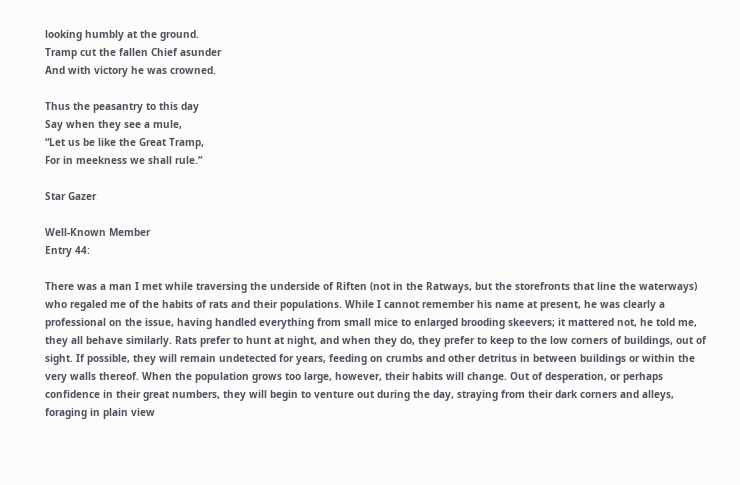looking humbly at the ground.
Tramp cut the fallen Chief asunder
And with victory he was crowned.

Thus the peasantry to this day
Say when they see a mule,
“Let us be like the Great Tramp,
For in meekness we shall rule.”

Star Gazer

Well-Known Member
Entry 44:

There was a man I met while traversing the underside of Riften (not in the Ratways, but the storefronts that line the waterways) who regaled me of the habits of rats and their populations. While I cannot remember his name at present, he was clearly a professional on the issue, having handled everything from small mice to enlarged brooding skeevers; it mattered not, he told me, they all behave similarly. Rats prefer to hunt at night, and when they do, they prefer to keep to the low corners of buildings, out of sight. If possible, they will remain undetected for years, feeding on crumbs and other detritus in between buildings or within the very walls thereof. When the population grows too large, however, their habits will change. Out of desperation, or perhaps confidence in their great numbers, they will begin to venture out during the day, straying from their dark corners and alleys, foraging in plain view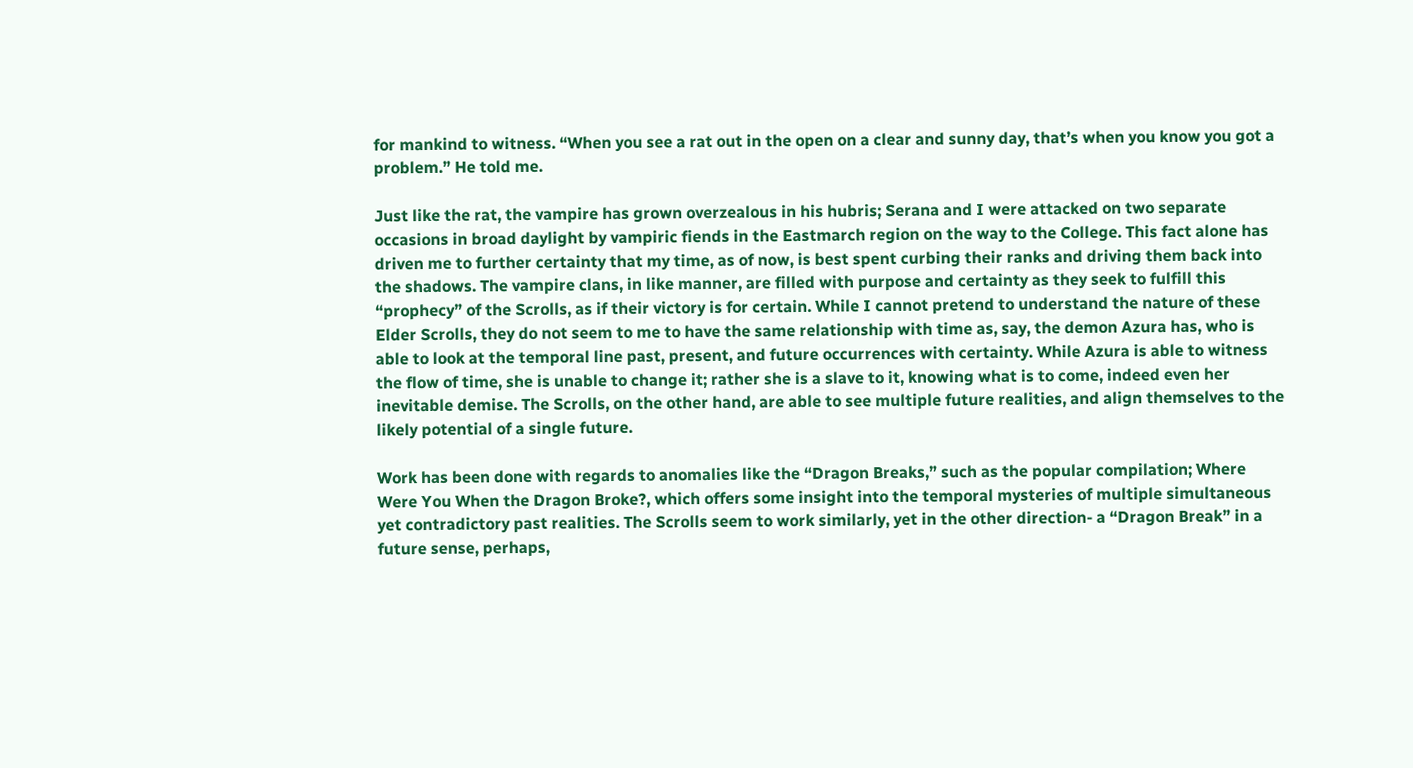for mankind to witness. “When you see a rat out in the open on a clear and sunny day, that’s when you know you got a problem.” He told me.

Just like the rat, the vampire has grown overzealous in his hubris; Serana and I were attacked on two separate occasions in broad daylight by vampiric fiends in the Eastmarch region on the way to the College. This fact alone has driven me to further certainty that my time, as of now, is best spent curbing their ranks and driving them back into the shadows. The vampire clans, in like manner, are filled with purpose and certainty as they seek to fulfill this “prophecy” of the Scrolls, as if their victory is for certain. While I cannot pretend to understand the nature of these Elder Scrolls, they do not seem to me to have the same relationship with time as, say, the demon Azura has, who is able to look at the temporal line past, present, and future occurrences with certainty. While Azura is able to witness the flow of time, she is unable to change it; rather she is a slave to it, knowing what is to come, indeed even her inevitable demise. The Scrolls, on the other hand, are able to see multiple future realities, and align themselves to the likely potential of a single future.

Work has been done with regards to anomalies like the “Dragon Breaks,” such as the popular compilation; Where Were You When the Dragon Broke?, which offers some insight into the temporal mysteries of multiple simultaneous yet contradictory past realities. The Scrolls seem to work similarly, yet in the other direction- a “Dragon Break” in a future sense, perhaps,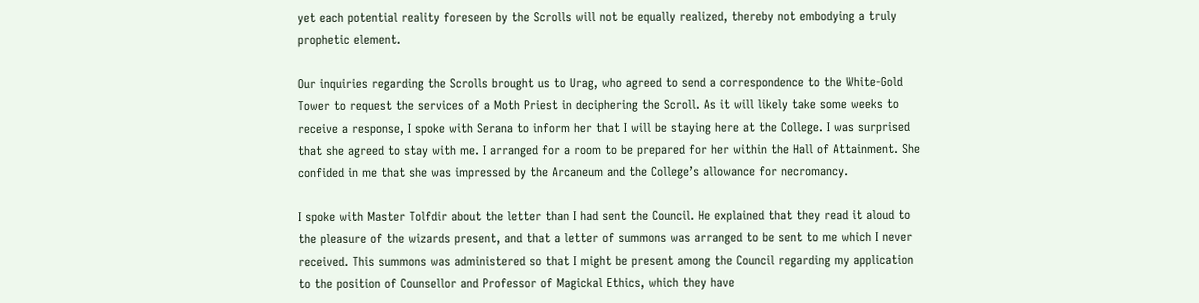yet each potential reality foreseen by the Scrolls will not be equally realized, thereby not embodying a truly prophetic element.

Our inquiries regarding the Scrolls brought us to Urag, who agreed to send a correspondence to the White-Gold Tower to request the services of a Moth Priest in deciphering the Scroll. As it will likely take some weeks to receive a response, I spoke with Serana to inform her that I will be staying here at the College. I was surprised that she agreed to stay with me. I arranged for a room to be prepared for her within the Hall of Attainment. She confided in me that she was impressed by the Arcaneum and the College’s allowance for necromancy.

I spoke with Master Tolfdir about the letter than I had sent the Council. He explained that they read it aloud to the pleasure of the wizards present, and that a letter of summons was arranged to be sent to me which I never received. This summons was administered so that I might be present among the Council regarding my application to the position of Counsellor and Professor of Magickal Ethics, which they have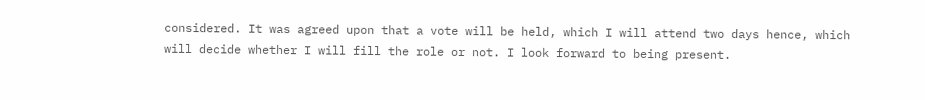considered. It was agreed upon that a vote will be held, which I will attend two days hence, which will decide whether I will fill the role or not. I look forward to being present.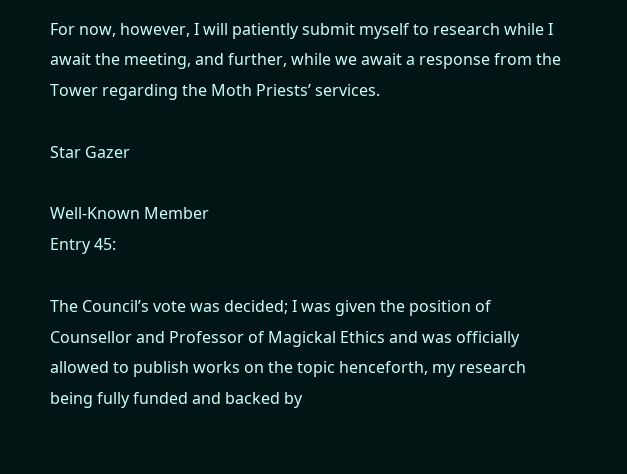For now, however, I will patiently submit myself to research while I await the meeting, and further, while we await a response from the Tower regarding the Moth Priests’ services.

Star Gazer

Well-Known Member
Entry 45:

The Council’s vote was decided; I was given the position of Counsellor and Professor of Magickal Ethics and was officially allowed to publish works on the topic henceforth, my research being fully funded and backed by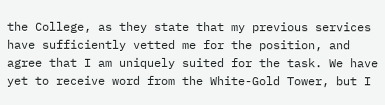the College, as they state that my previous services have sufficiently vetted me for the position, and agree that I am uniquely suited for the task. We have yet to receive word from the White-Gold Tower, but I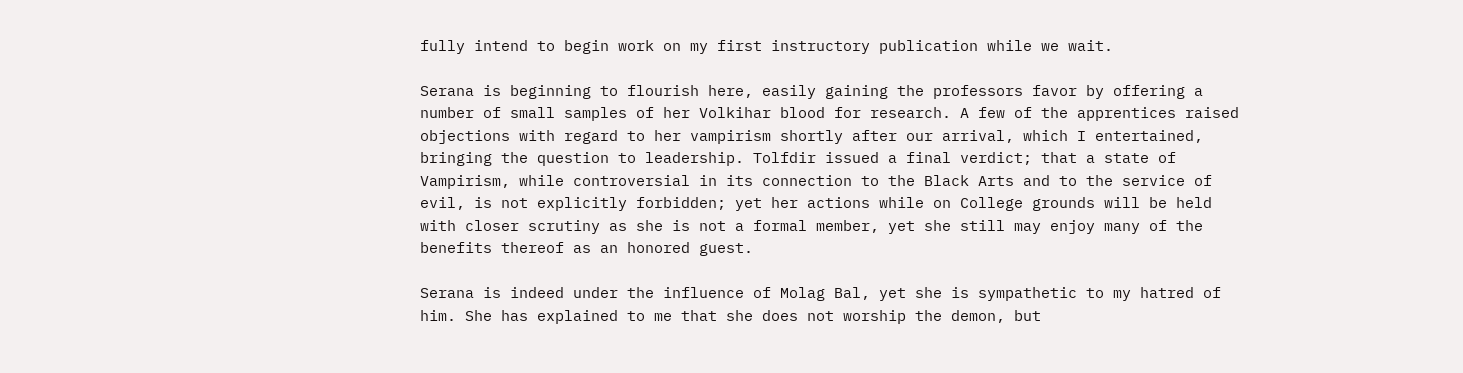fully intend to begin work on my first instructory publication while we wait.

Serana is beginning to flourish here, easily gaining the professors favor by offering a number of small samples of her Volkihar blood for research. A few of the apprentices raised objections with regard to her vampirism shortly after our arrival, which I entertained, bringing the question to leadership. Tolfdir issued a final verdict; that a state of Vampirism, while controversial in its connection to the Black Arts and to the service of evil, is not explicitly forbidden; yet her actions while on College grounds will be held with closer scrutiny as she is not a formal member, yet she still may enjoy many of the benefits thereof as an honored guest.

Serana is indeed under the influence of Molag Bal, yet she is sympathetic to my hatred of him. She has explained to me that she does not worship the demon, but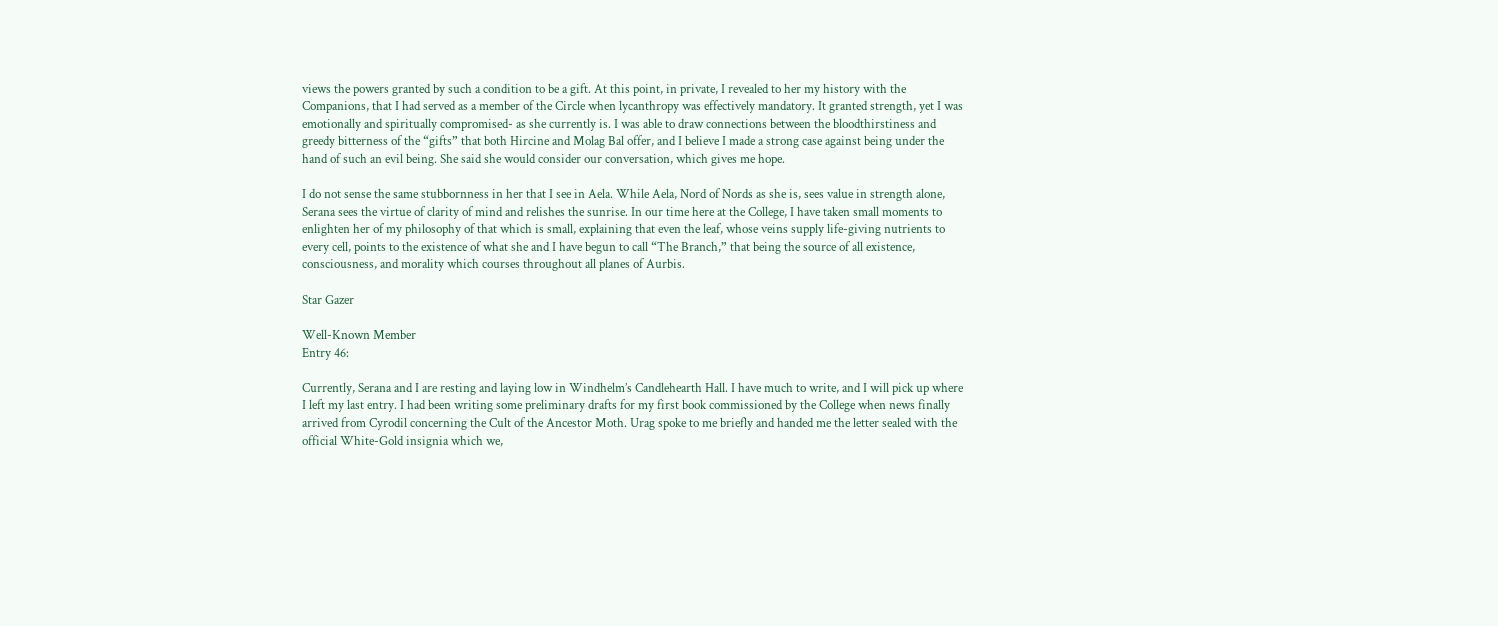views the powers granted by such a condition to be a gift. At this point, in private, I revealed to her my history with the Companions, that I had served as a member of the Circle when lycanthropy was effectively mandatory. It granted strength, yet I was emotionally and spiritually compromised- as she currently is. I was able to draw connections between the bloodthirstiness and greedy bitterness of the “gifts” that both Hircine and Molag Bal offer, and I believe I made a strong case against being under the hand of such an evil being. She said she would consider our conversation, which gives me hope.

I do not sense the same stubbornness in her that I see in Aela. While Aela, Nord of Nords as she is, sees value in strength alone, Serana sees the virtue of clarity of mind and relishes the sunrise. In our time here at the College, I have taken small moments to enlighten her of my philosophy of that which is small, explaining that even the leaf, whose veins supply life-giving nutrients to every cell, points to the existence of what she and I have begun to call “The Branch,” that being the source of all existence, consciousness, and morality which courses throughout all planes of Aurbis.

Star Gazer

Well-Known Member
Entry 46:

Currently, Serana and I are resting and laying low in Windhelm’s Candlehearth Hall. I have much to write, and I will pick up where I left my last entry. I had been writing some preliminary drafts for my first book commissioned by the College when news finally arrived from Cyrodil concerning the Cult of the Ancestor Moth. Urag spoke to me briefly and handed me the letter sealed with the official White-Gold insignia which we,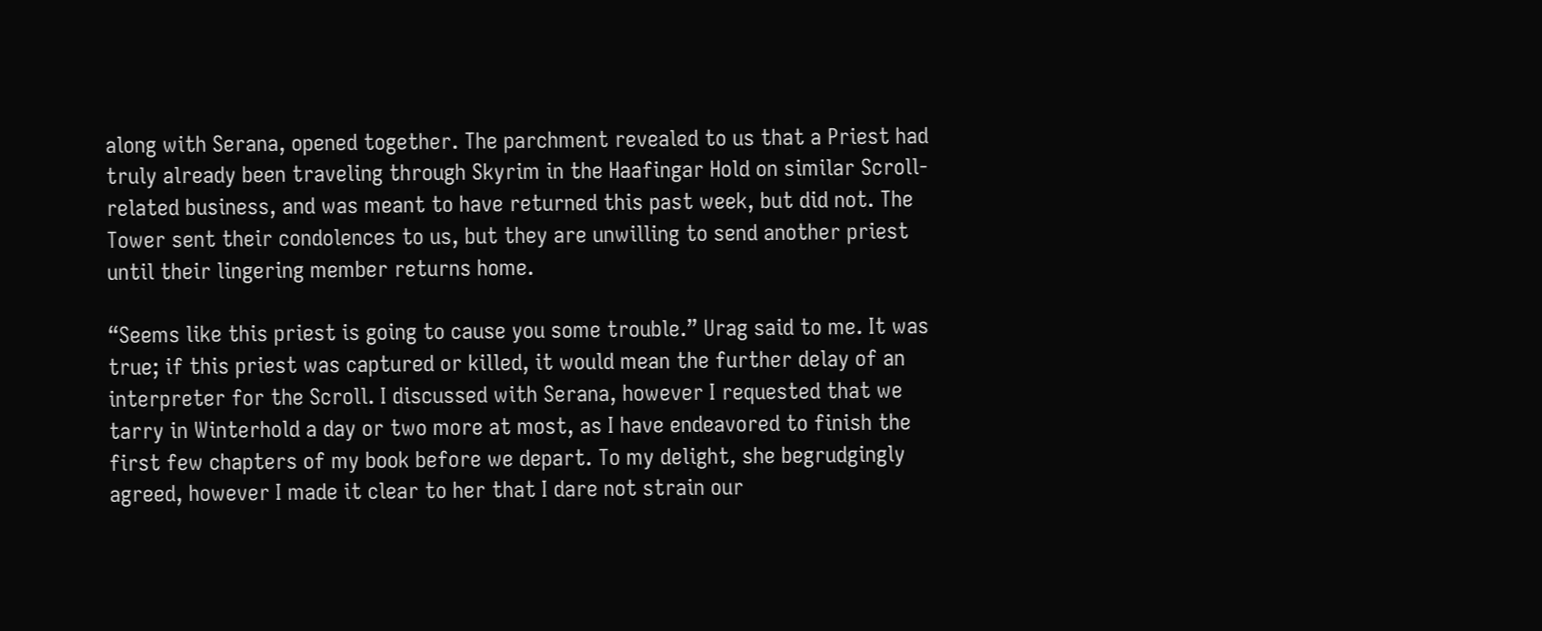along with Serana, opened together. The parchment revealed to us that a Priest had truly already been traveling through Skyrim in the Haafingar Hold on similar Scroll-related business, and was meant to have returned this past week, but did not. The Tower sent their condolences to us, but they are unwilling to send another priest until their lingering member returns home.

“Seems like this priest is going to cause you some trouble.” Urag said to me. It was true; if this priest was captured or killed, it would mean the further delay of an interpreter for the Scroll. I discussed with Serana, however I requested that we tarry in Winterhold a day or two more at most, as I have endeavored to finish the first few chapters of my book before we depart. To my delight, she begrudgingly agreed, however I made it clear to her that I dare not strain our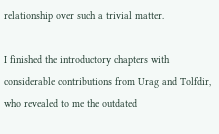relationship over such a trivial matter.

I finished the introductory chapters with considerable contributions from Urag and Tolfdir, who revealed to me the outdated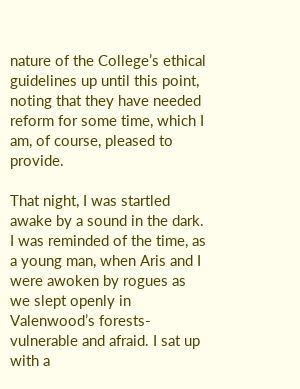nature of the College’s ethical guidelines up until this point, noting that they have needed reform for some time, which I am, of course, pleased to provide.

That night, I was startled awake by a sound in the dark. I was reminded of the time, as a young man, when Aris and I were awoken by rogues as we slept openly in Valenwood’s forests- vulnerable and afraid. I sat up with a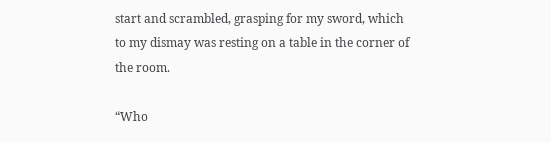start and scrambled, grasping for my sword, which to my dismay was resting on a table in the corner of the room.

“Who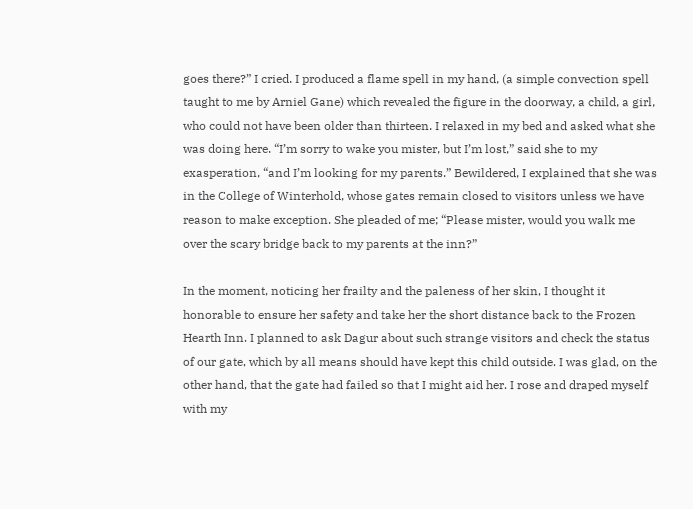goes there?” I cried. I produced a flame spell in my hand, (a simple convection spell taught to me by Arniel Gane) which revealed the figure in the doorway, a child, a girl, who could not have been older than thirteen. I relaxed in my bed and asked what she was doing here. “I’m sorry to wake you mister, but I’m lost,” said she to my exasperation, “and I’m looking for my parents.” Bewildered, I explained that she was in the College of Winterhold, whose gates remain closed to visitors unless we have reason to make exception. She pleaded of me; “Please mister, would you walk me over the scary bridge back to my parents at the inn?”

In the moment, noticing her frailty and the paleness of her skin, I thought it honorable to ensure her safety and take her the short distance back to the Frozen Hearth Inn. I planned to ask Dagur about such strange visitors and check the status of our gate, which by all means should have kept this child outside. I was glad, on the other hand, that the gate had failed so that I might aid her. I rose and draped myself with my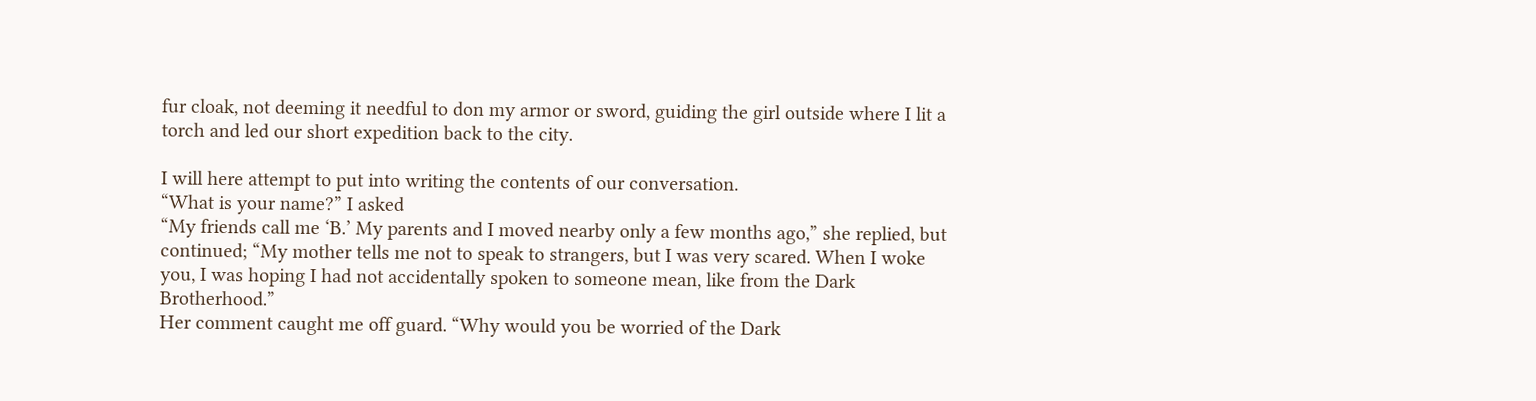fur cloak, not deeming it needful to don my armor or sword, guiding the girl outside where I lit a torch and led our short expedition back to the city.

I will here attempt to put into writing the contents of our conversation.
“What is your name?” I asked
“My friends call me ‘B.’ My parents and I moved nearby only a few months ago,” she replied, but continued; “My mother tells me not to speak to strangers, but I was very scared. When I woke you, I was hoping I had not accidentally spoken to someone mean, like from the Dark Brotherhood.”
Her comment caught me off guard. “Why would you be worried of the Dark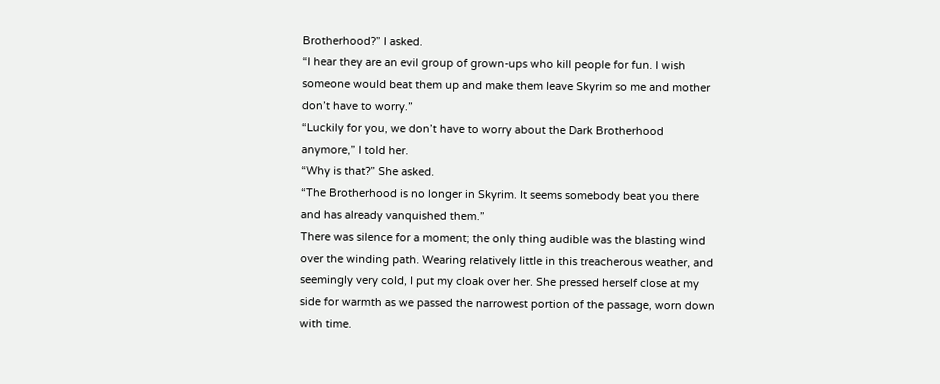Brotherhood?” I asked.
“I hear they are an evil group of grown-ups who kill people for fun. I wish someone would beat them up and make them leave Skyrim so me and mother don’t have to worry.”
“Luckily for you, we don’t have to worry about the Dark Brotherhood anymore,” I told her.
“Why is that?” She asked.
“The Brotherhood is no longer in Skyrim. It seems somebody beat you there and has already vanquished them.”
There was silence for a moment; the only thing audible was the blasting wind over the winding path. Wearing relatively little in this treacherous weather, and seemingly very cold, I put my cloak over her. She pressed herself close at my side for warmth as we passed the narrowest portion of the passage, worn down with time.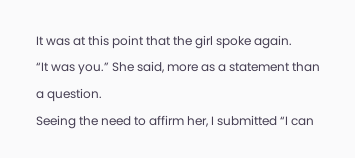It was at this point that the girl spoke again.
“It was you.” She said, more as a statement than a question.
Seeing the need to affirm her, I submitted “I can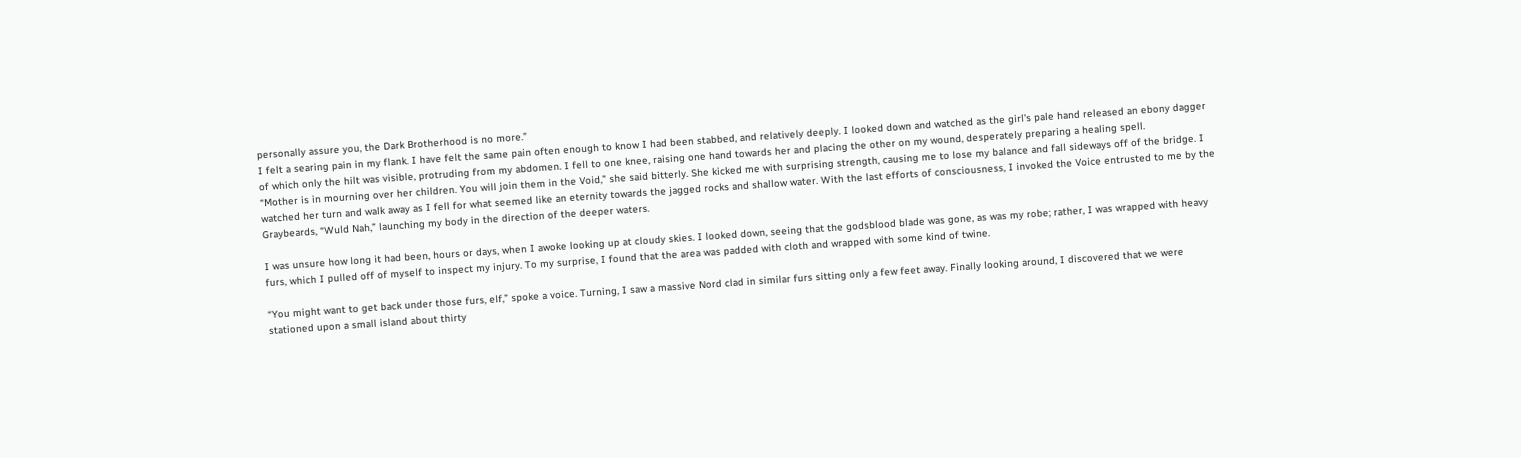personally assure you, the Dark Brotherhood is no more.”
I felt a searing pain in my flank. I have felt the same pain often enough to know I had been stabbed, and relatively deeply. I looked down and watched as the girl’s pale hand released an ebony dagger of which only the hilt was visible, protruding from my abdomen. I fell to one knee, raising one hand towards her and placing the other on my wound, desperately preparing a healing spell.
“Mother is in mourning over her children. You will join them in the Void,” she said bitterly. She kicked me with surprising strength, causing me to lose my balance and fall sideways off of the bridge. I watched her turn and walk away as I fell for what seemed like an eternity towards the jagged rocks and shallow water. With the last efforts of consciousness, I invoked the Voice entrusted to me by the Graybeards, “Wuld Nah,” launching my body in the direction of the deeper waters.

I was unsure how long it had been, hours or days, when I awoke looking up at cloudy skies. I looked down, seeing that the godsblood blade was gone, as was my robe; rather, I was wrapped with heavy furs, which I pulled off of myself to inspect my injury. To my surprise, I found that the area was padded with cloth and wrapped with some kind of twine.

“You might want to get back under those furs, elf,” spoke a voice. Turning, I saw a massive Nord clad in similar furs sitting only a few feet away. Finally looking around, I discovered that we were stationed upon a small island about thirty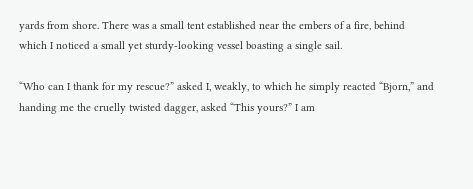yards from shore. There was a small tent established near the embers of a fire, behind which I noticed a small yet sturdy-looking vessel boasting a single sail.

“Who can I thank for my rescue?” asked I, weakly, to which he simply reacted “Bjorn,” and handing me the cruelly twisted dagger, asked “This yours?” I am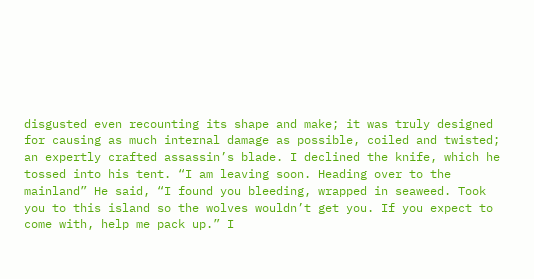disgusted even recounting its shape and make; it was truly designed for causing as much internal damage as possible, coiled and twisted; an expertly crafted assassin’s blade. I declined the knife, which he tossed into his tent. “I am leaving soon. Heading over to the mainland” He said, “I found you bleeding, wrapped in seaweed. Took you to this island so the wolves wouldn’t get you. If you expect to come with, help me pack up.” I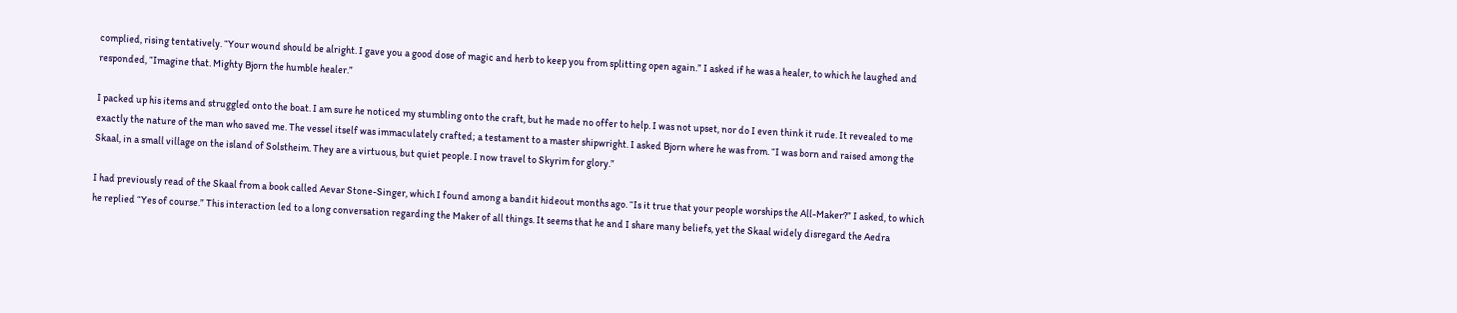complied, rising tentatively. “Your wound should be alright. I gave you a good dose of magic and herb to keep you from splitting open again.” I asked if he was a healer, to which he laughed and responded, “Imagine that. Mighty Bjorn the humble healer.”

I packed up his items and struggled onto the boat. I am sure he noticed my stumbling onto the craft, but he made no offer to help. I was not upset, nor do I even think it rude. It revealed to me exactly the nature of the man who saved me. The vessel itself was immaculately crafted; a testament to a master shipwright. I asked Bjorn where he was from. “I was born and raised among the Skaal, in a small village on the island of Solstheim. They are a virtuous, but quiet people. I now travel to Skyrim for glory.”

I had previously read of the Skaal from a book called Aevar Stone-Singer, which I found among a bandit hideout months ago. “Is it true that your people worships the All-Maker?” I asked, to which he replied “Yes of course.” This interaction led to a long conversation regarding the Maker of all things. It seems that he and I share many beliefs, yet the Skaal widely disregard the Aedra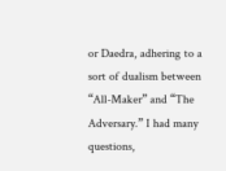or Daedra, adhering to a sort of dualism between “All-Maker” and “The Adversary.” I had many questions,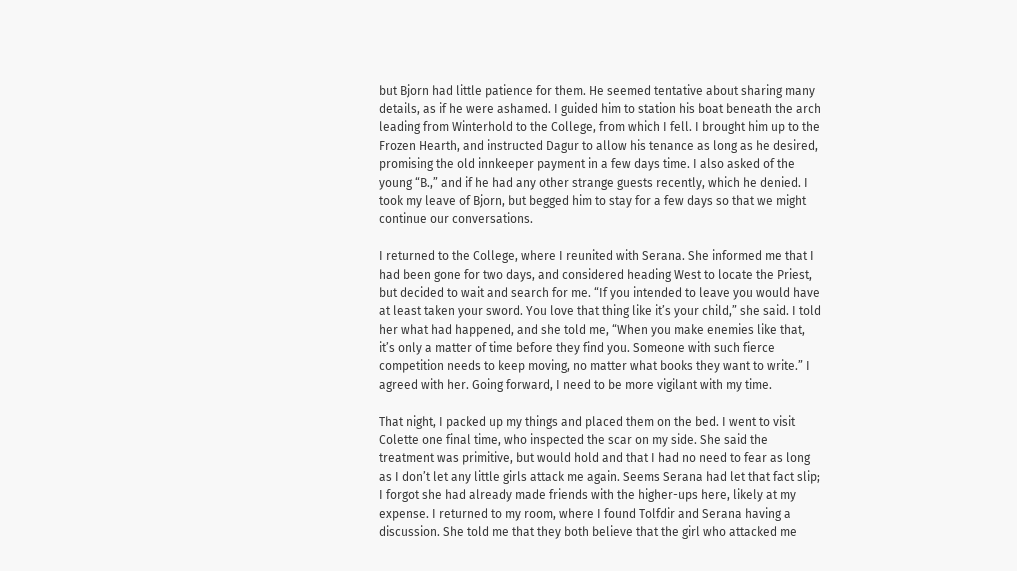but Bjorn had little patience for them. He seemed tentative about sharing many details, as if he were ashamed. I guided him to station his boat beneath the arch leading from Winterhold to the College, from which I fell. I brought him up to the Frozen Hearth, and instructed Dagur to allow his tenance as long as he desired, promising the old innkeeper payment in a few days time. I also asked of the young “B.,” and if he had any other strange guests recently, which he denied. I took my leave of Bjorn, but begged him to stay for a few days so that we might continue our conversations.

I returned to the College, where I reunited with Serana. She informed me that I had been gone for two days, and considered heading West to locate the Priest, but decided to wait and search for me. “If you intended to leave you would have at least taken your sword. You love that thing like it’s your child,” she said. I told her what had happened, and she told me, “When you make enemies like that, it’s only a matter of time before they find you. Someone with such fierce competition needs to keep moving, no matter what books they want to write.” I agreed with her. Going forward, I need to be more vigilant with my time.

That night, I packed up my things and placed them on the bed. I went to visit Colette one final time, who inspected the scar on my side. She said the treatment was primitive, but would hold and that I had no need to fear as long as I don’t let any little girls attack me again. Seems Serana had let that fact slip; I forgot she had already made friends with the higher-ups here, likely at my expense. I returned to my room, where I found Tolfdir and Serana having a discussion. She told me that they both believe that the girl who attacked me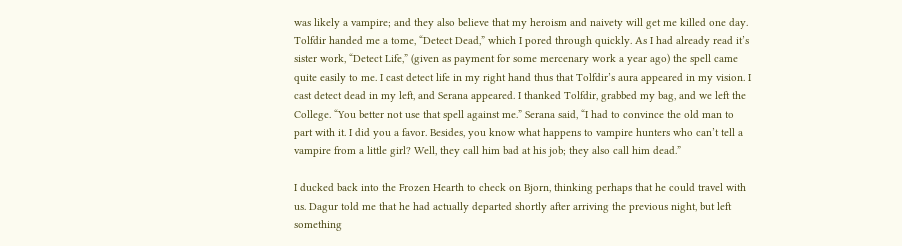was likely a vampire; and they also believe that my heroism and naivety will get me killed one day. Tolfdir handed me a tome, “Detect Dead,” which I pored through quickly. As I had already read it’s sister work, “Detect Life,” (given as payment for some mercenary work a year ago) the spell came quite easily to me. I cast detect life in my right hand thus that Tolfdir’s aura appeared in my vision. I cast detect dead in my left, and Serana appeared. I thanked Tolfdir, grabbed my bag, and we left the College. “You better not use that spell against me.” Serana said, “I had to convince the old man to part with it. I did you a favor. Besides, you know what happens to vampire hunters who can’t tell a vampire from a little girl? Well, they call him bad at his job; they also call him dead.”

I ducked back into the Frozen Hearth to check on Bjorn, thinking perhaps that he could travel with us. Dagur told me that he had actually departed shortly after arriving the previous night, but left something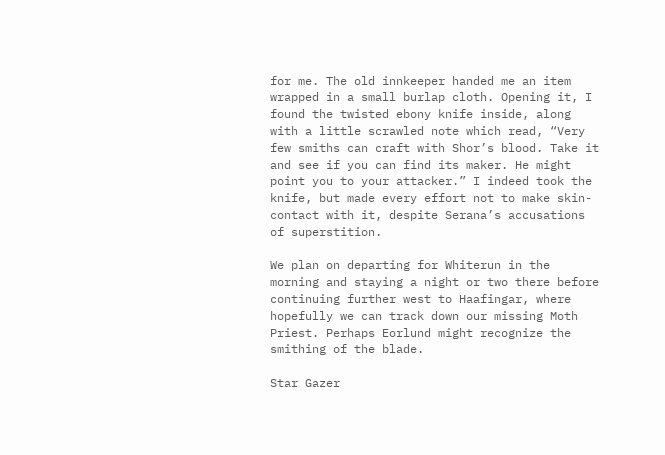for me. The old innkeeper handed me an item wrapped in a small burlap cloth. Opening it, I found the twisted ebony knife inside, along with a little scrawled note which read, “Very few smiths can craft with Shor’s blood. Take it and see if you can find its maker. He might point you to your attacker.” I indeed took the knife, but made every effort not to make skin-contact with it, despite Serana’s accusations of superstition.

We plan on departing for Whiterun in the morning and staying a night or two there before continuing further west to Haafingar, where hopefully we can track down our missing Moth Priest. Perhaps Eorlund might recognize the smithing of the blade.

Star Gazer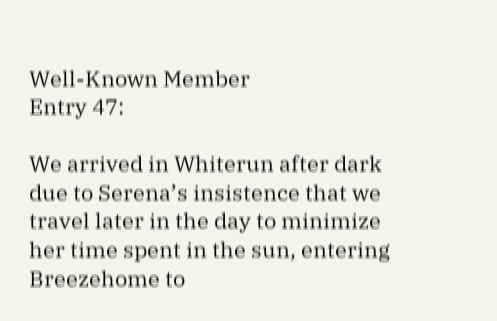Well-Known Member
Entry 47:

We arrived in Whiterun after dark due to Serena’s insistence that we travel later in the day to minimize her time spent in the sun, entering Breezehome to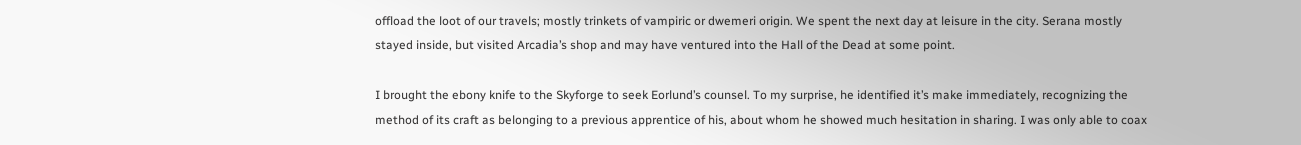offload the loot of our travels; mostly trinkets of vampiric or dwemeri origin. We spent the next day at leisure in the city. Serana mostly stayed inside, but visited Arcadia’s shop and may have ventured into the Hall of the Dead at some point.

I brought the ebony knife to the Skyforge to seek Eorlund’s counsel. To my surprise, he identified it’s make immediately, recognizing the method of its craft as belonging to a previous apprentice of his, about whom he showed much hesitation in sharing. I was only able to coax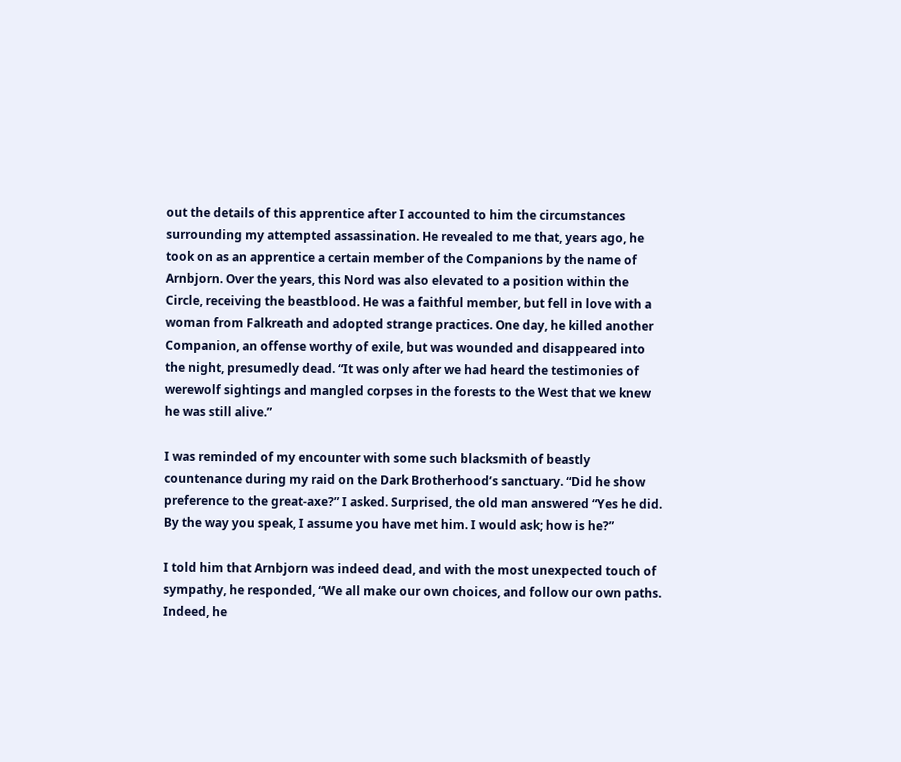out the details of this apprentice after I accounted to him the circumstances surrounding my attempted assassination. He revealed to me that, years ago, he took on as an apprentice a certain member of the Companions by the name of Arnbjorn. Over the years, this Nord was also elevated to a position within the Circle, receiving the beastblood. He was a faithful member, but fell in love with a woman from Falkreath and adopted strange practices. One day, he killed another Companion, an offense worthy of exile, but was wounded and disappeared into the night, presumedly dead. “It was only after we had heard the testimonies of werewolf sightings and mangled corpses in the forests to the West that we knew he was still alive.”

I was reminded of my encounter with some such blacksmith of beastly countenance during my raid on the Dark Brotherhood’s sanctuary. “Did he show preference to the great-axe?” I asked. Surprised, the old man answered “Yes he did. By the way you speak, I assume you have met him. I would ask; how is he?”

I told him that Arnbjorn was indeed dead, and with the most unexpected touch of sympathy, he responded, “We all make our own choices, and follow our own paths. Indeed, he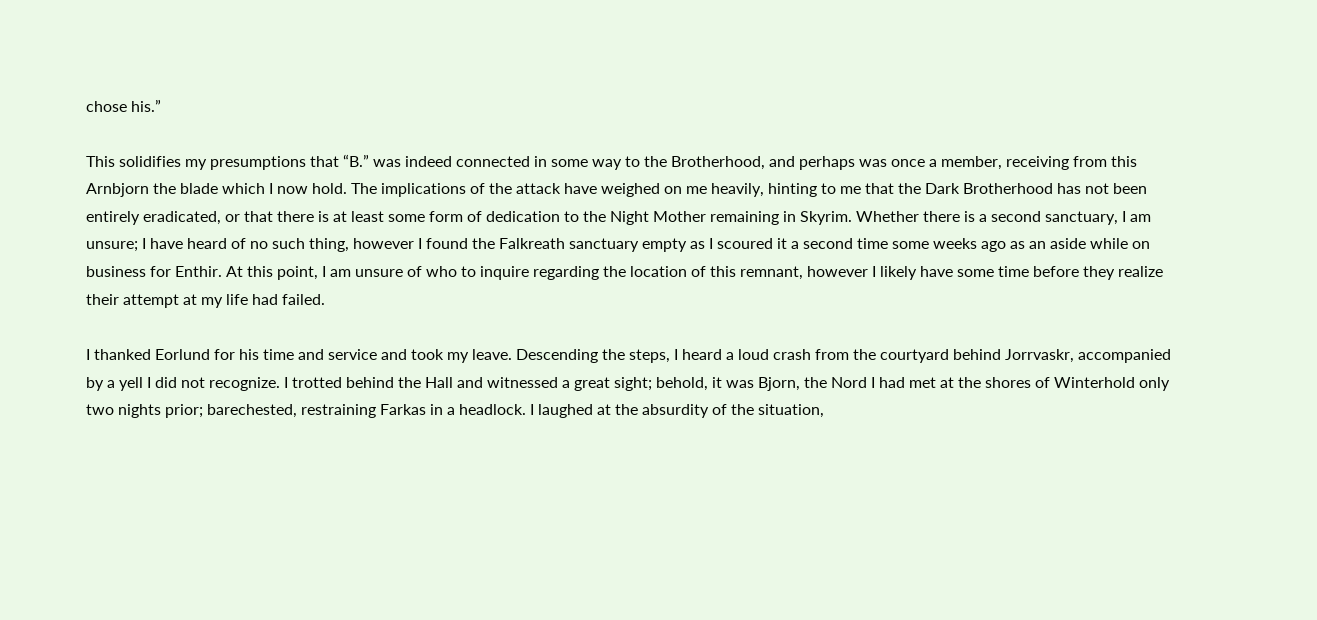chose his.”

This solidifies my presumptions that “B.” was indeed connected in some way to the Brotherhood, and perhaps was once a member, receiving from this Arnbjorn the blade which I now hold. The implications of the attack have weighed on me heavily, hinting to me that the Dark Brotherhood has not been entirely eradicated, or that there is at least some form of dedication to the Night Mother remaining in Skyrim. Whether there is a second sanctuary, I am unsure; I have heard of no such thing, however I found the Falkreath sanctuary empty as I scoured it a second time some weeks ago as an aside while on business for Enthir. At this point, I am unsure of who to inquire regarding the location of this remnant, however I likely have some time before they realize their attempt at my life had failed.

I thanked Eorlund for his time and service and took my leave. Descending the steps, I heard a loud crash from the courtyard behind Jorrvaskr, accompanied by a yell I did not recognize. I trotted behind the Hall and witnessed a great sight; behold, it was Bjorn, the Nord I had met at the shores of Winterhold only two nights prior; barechested, restraining Farkas in a headlock. I laughed at the absurdity of the situation,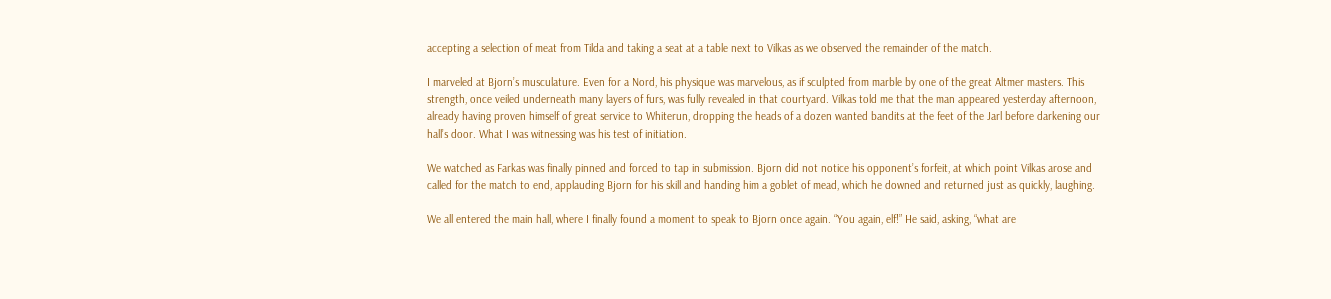accepting a selection of meat from Tilda and taking a seat at a table next to Vilkas as we observed the remainder of the match.

I marveled at Bjorn’s musculature. Even for a Nord, his physique was marvelous, as if sculpted from marble by one of the great Altmer masters. This strength, once veiled underneath many layers of furs, was fully revealed in that courtyard. Vilkas told me that the man appeared yesterday afternoon, already having proven himself of great service to Whiterun, dropping the heads of a dozen wanted bandits at the feet of the Jarl before darkening our hall’s door. What I was witnessing was his test of initiation.

We watched as Farkas was finally pinned and forced to tap in submission. Bjorn did not notice his opponent’s forfeit, at which point Vilkas arose and called for the match to end, applauding Bjorn for his skill and handing him a goblet of mead, which he downed and returned just as quickly, laughing.

We all entered the main hall, where I finally found a moment to speak to Bjorn once again. “You again, elf!” He said, asking, “what are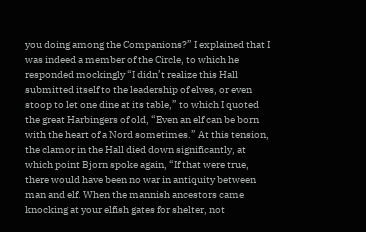you doing among the Companions?” I explained that I was indeed a member of the Circle, to which he responded mockingly “I didn’t realize this Hall submitted itself to the leadership of elves, or even stoop to let one dine at its table,” to which I quoted the great Harbingers of old, “Even an elf can be born with the heart of a Nord sometimes.” At this tension, the clamor in the Hall died down significantly, at which point Bjorn spoke again, “If that were true, there would have been no war in antiquity between man and elf. When the mannish ancestors came knocking at your elfish gates for shelter, not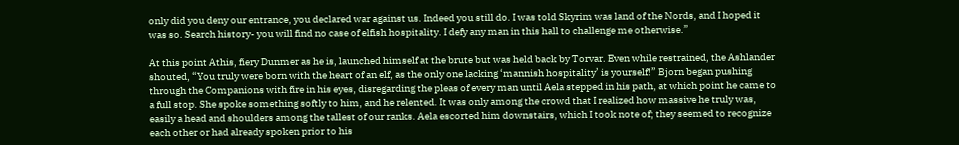only did you deny our entrance, you declared war against us. Indeed you still do. I was told Skyrim was land of the Nords, and I hoped it was so. Search history- you will find no case of elfish hospitality. I defy any man in this hall to challenge me otherwise.”

At this point Athis, fiery Dunmer as he is, launched himself at the brute but was held back by Torvar. Even while restrained, the Ashlander shouted, “You truly were born with the heart of an elf, as the only one lacking ‘mannish hospitality’ is yourself!” Bjorn began pushing through the Companions with fire in his eyes, disregarding the pleas of every man until Aela stepped in his path, at which point he came to a full stop. She spoke something softly to him, and he relented. It was only among the crowd that I realized how massive he truly was, easily a head and shoulders among the tallest of our ranks. Aela escorted him downstairs, which I took note of; they seemed to recognize each other or had already spoken prior to his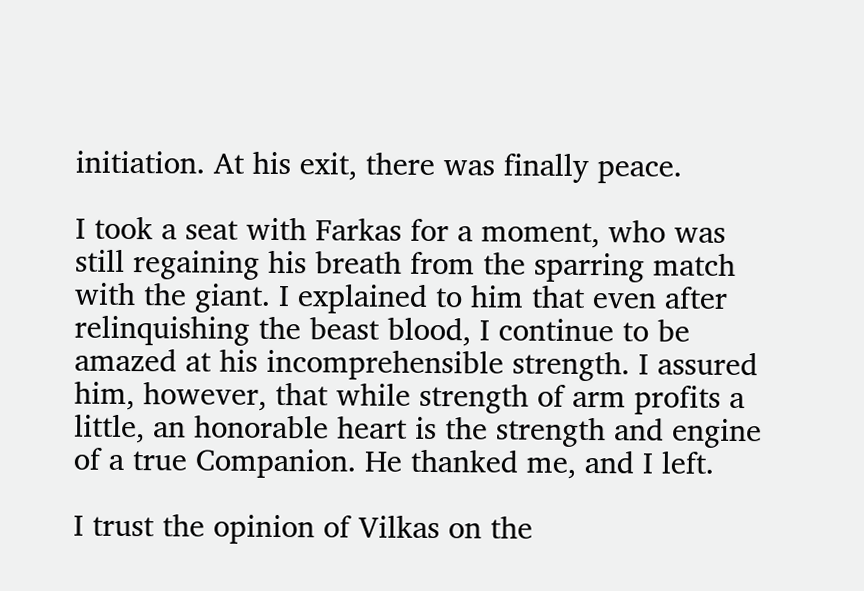initiation. At his exit, there was finally peace.

I took a seat with Farkas for a moment, who was still regaining his breath from the sparring match with the giant. I explained to him that even after relinquishing the beast blood, I continue to be amazed at his incomprehensible strength. I assured him, however, that while strength of arm profits a little, an honorable heart is the strength and engine of a true Companion. He thanked me, and I left.

I trust the opinion of Vilkas on the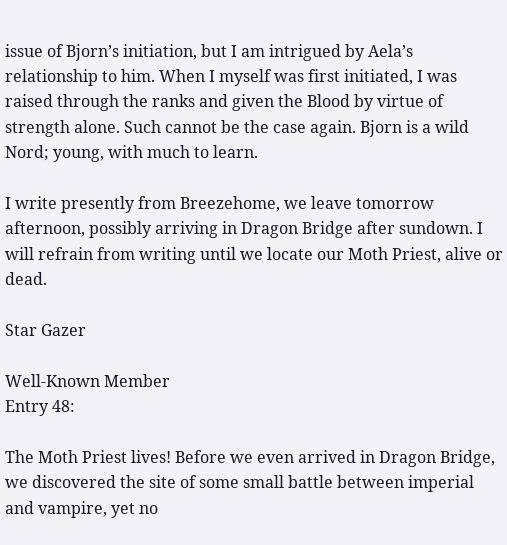issue of Bjorn’s initiation, but I am intrigued by Aela’s relationship to him. When I myself was first initiated, I was raised through the ranks and given the Blood by virtue of strength alone. Such cannot be the case again. Bjorn is a wild Nord; young, with much to learn.

I write presently from Breezehome, we leave tomorrow afternoon, possibly arriving in Dragon Bridge after sundown. I will refrain from writing until we locate our Moth Priest, alive or dead.

Star Gazer

Well-Known Member
Entry 48:

The Moth Priest lives! Before we even arrived in Dragon Bridge, we discovered the site of some small battle between imperial and vampire, yet no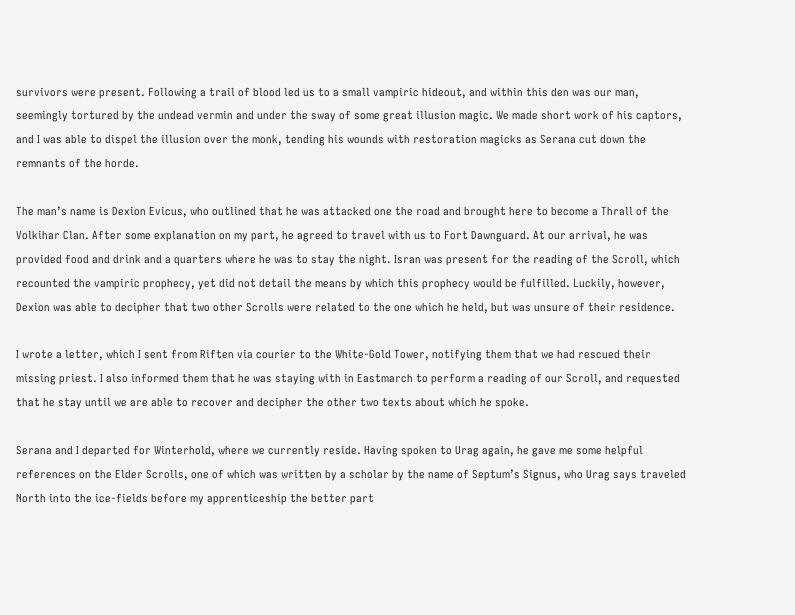survivors were present. Following a trail of blood led us to a small vampiric hideout, and within this den was our man, seemingly tortured by the undead vermin and under the sway of some great illusion magic. We made short work of his captors, and I was able to dispel the illusion over the monk, tending his wounds with restoration magicks as Serana cut down the remnants of the horde.

The man’s name is Dexion Evicus, who outlined that he was attacked one the road and brought here to become a Thrall of the Volkihar Clan. After some explanation on my part, he agreed to travel with us to Fort Dawnguard. At our arrival, he was provided food and drink and a quarters where he was to stay the night. Isran was present for the reading of the Scroll, which recounted the vampiric prophecy, yet did not detail the means by which this prophecy would be fulfilled. Luckily, however, Dexion was able to decipher that two other Scrolls were related to the one which he held, but was unsure of their residence.

I wrote a letter, which I sent from Riften via courier to the White-Gold Tower, notifying them that we had rescued their missing priest. I also informed them that he was staying with in Eastmarch to perform a reading of our Scroll, and requested that he stay until we are able to recover and decipher the other two texts about which he spoke.

Serana and I departed for Winterhold, where we currently reside. Having spoken to Urag again, he gave me some helpful references on the Elder Scrolls, one of which was written by a scholar by the name of Septum’s Signus, who Urag says traveled North into the ice-fields before my apprenticeship the better part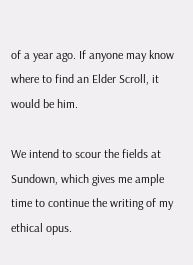of a year ago. If anyone may know where to find an Elder Scroll, it would be him.

We intend to scour the fields at Sundown, which gives me ample time to continue the writing of my ethical opus.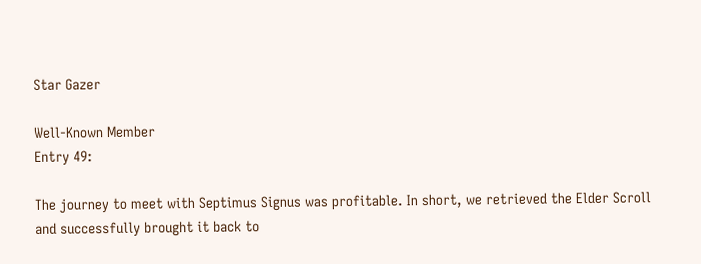Star Gazer

Well-Known Member
Entry 49:

The journey to meet with Septimus Signus was profitable. In short, we retrieved the Elder Scroll and successfully brought it back to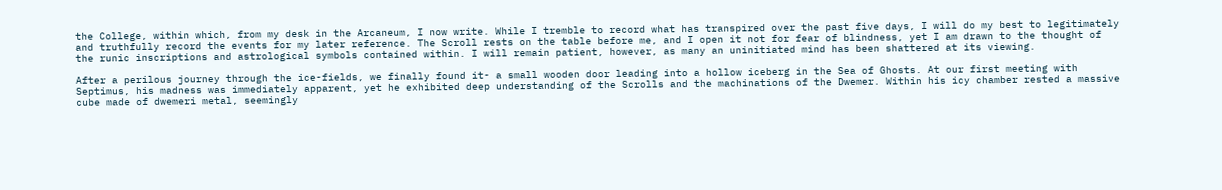the College, within which, from my desk in the Arcaneum, I now write. While I tremble to record what has transpired over the past five days, I will do my best to legitimately and truthfully record the events for my later reference. The Scroll rests on the table before me, and I open it not for fear of blindness, yet I am drawn to the thought of the runic inscriptions and astrological symbols contained within. I will remain patient, however, as many an uninitiated mind has been shattered at its viewing.

After a perilous journey through the ice-fields, we finally found it- a small wooden door leading into a hollow iceberg in the Sea of Ghosts. At our first meeting with Septimus, his madness was immediately apparent, yet he exhibited deep understanding of the Scrolls and the machinations of the Dwemer. Within his icy chamber rested a massive cube made of dwemeri metal, seemingly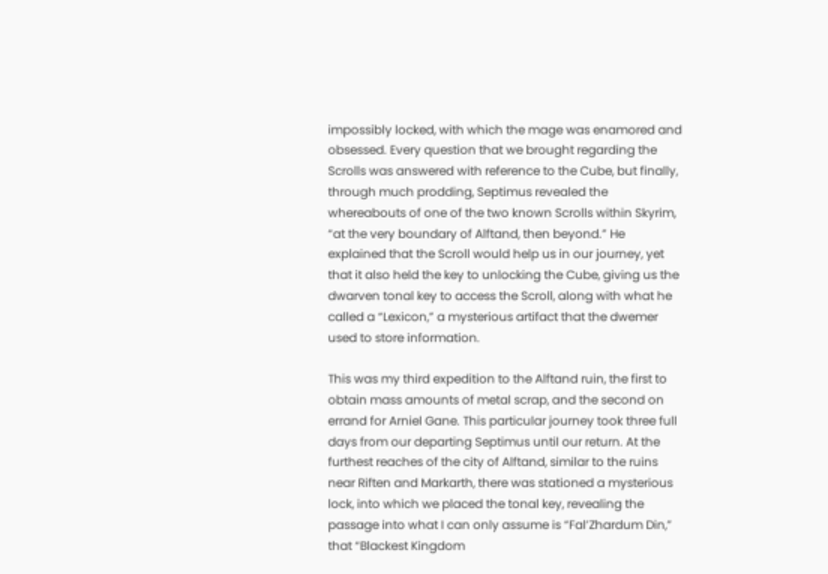impossibly locked, with which the mage was enamored and obsessed. Every question that we brought regarding the Scrolls was answered with reference to the Cube, but finally, through much prodding, Septimus revealed the whereabouts of one of the two known Scrolls within Skyrim, “at the very boundary of Alftand, then beyond.” He explained that the Scroll would help us in our journey, yet that it also held the key to unlocking the Cube, giving us the dwarven tonal key to access the Scroll, along with what he called a “Lexicon,” a mysterious artifact that the dwemer used to store information.

This was my third expedition to the Alftand ruin, the first to obtain mass amounts of metal scrap, and the second on errand for Arniel Gane. This particular journey took three full days from our departing Septimus until our return. At the furthest reaches of the city of Alftand, similar to the ruins near Riften and Markarth, there was stationed a mysterious lock, into which we placed the tonal key, revealing the passage into what I can only assume is “Fal’Zhardum Din,” that “Blackest Kingdom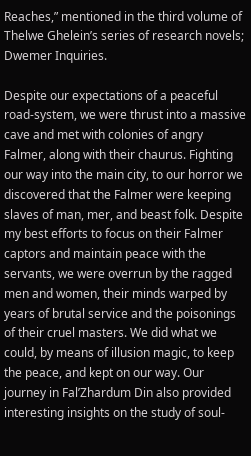Reaches,” mentioned in the third volume of Thelwe Ghelein’s series of research novels; Dwemer Inquiries.

Despite our expectations of a peaceful road-system, we were thrust into a massive cave and met with colonies of angry Falmer, along with their chaurus. Fighting our way into the main city, to our horror we discovered that the Falmer were keeping slaves of man, mer, and beast folk. Despite my best efforts to focus on their Falmer captors and maintain peace with the servants, we were overrun by the ragged men and women, their minds warped by years of brutal service and the poisonings of their cruel masters. We did what we could, by means of illusion magic, to keep the peace, and kept on our way. Our journey in Fal’Zhardum Din also provided interesting insights on the study of soul-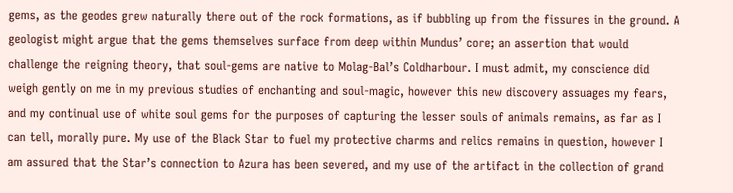gems, as the geodes grew naturally there out of the rock formations, as if bubbling up from the fissures in the ground. A geologist might argue that the gems themselves surface from deep within Mundus’ core; an assertion that would challenge the reigning theory, that soul-gems are native to Molag-Bal’s Coldharbour. I must admit, my conscience did weigh gently on me in my previous studies of enchanting and soul-magic, however this new discovery assuages my fears, and my continual use of white soul gems for the purposes of capturing the lesser souls of animals remains, as far as I can tell, morally pure. My use of the Black Star to fuel my protective charms and relics remains in question, however I am assured that the Star’s connection to Azura has been severed, and my use of the artifact in the collection of grand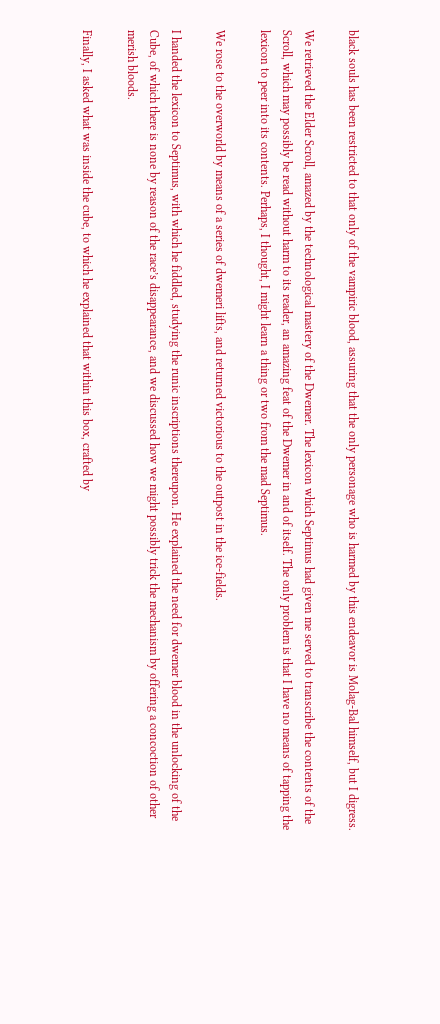black souls has been restricted to that only of the vampiric blood, assuring that the only personage who is harmed by this endeavor is Molag-Bal himself, but I digress.

We retrieved the Elder Scroll, amazed by the technological mastery of the Dwemer. The lexicon which Septimus had given me served to transcribe the contents of the Scroll, which may possibly be read without harm to its reader, an amazing feat of the Dwemer in and of itself. The only problem is that I have no means of tapping the lexicon to peer into its contents. Perhaps, I thought, I might learn a thing or two from the mad Septimus.

We rose to the overworld by means of a series of dwemeri lifts, and returned victorious to the outpost in the ice-fields.

I handed the lexicon to Septimus, with which he fiddled, studying the runic inscriptions thereupon. He explained the need for dwemer blood in the unlocking of the Cube, of which there is none by reason of the race’s disappearance, and we discussed how we might possibly trick the mechanism by offering a concoction of other merish bloods.

Finally, I asked what was inside the cube, to which he explained that within this box, crafted by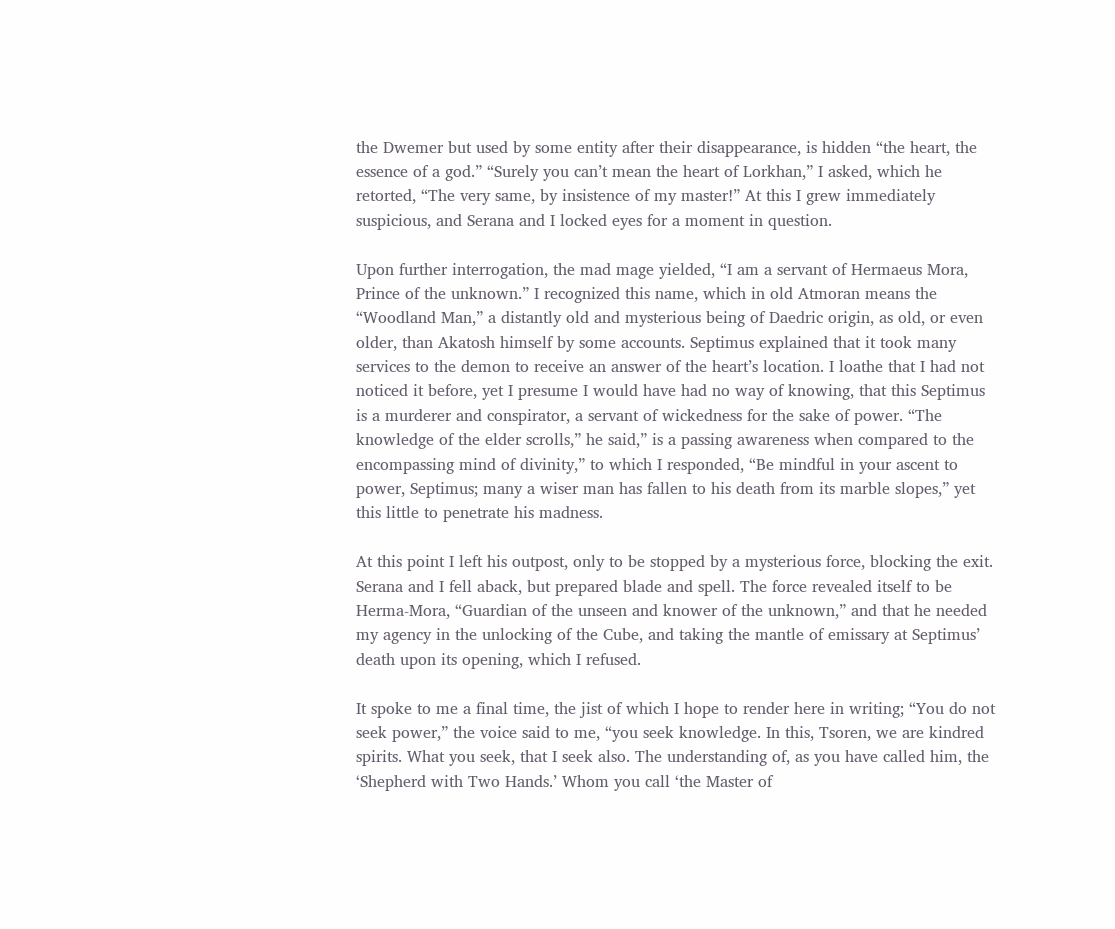the Dwemer but used by some entity after their disappearance, is hidden “the heart, the essence of a god.” “Surely you can’t mean the heart of Lorkhan,” I asked, which he retorted, “The very same, by insistence of my master!” At this I grew immediately suspicious, and Serana and I locked eyes for a moment in question.

Upon further interrogation, the mad mage yielded, “I am a servant of Hermaeus Mora, Prince of the unknown.” I recognized this name, which in old Atmoran means the “Woodland Man,” a distantly old and mysterious being of Daedric origin, as old, or even older, than Akatosh himself by some accounts. Septimus explained that it took many services to the demon to receive an answer of the heart’s location. I loathe that I had not noticed it before, yet I presume I would have had no way of knowing, that this Septimus is a murderer and conspirator, a servant of wickedness for the sake of power. “The knowledge of the elder scrolls,” he said,” is a passing awareness when compared to the encompassing mind of divinity,” to which I responded, “Be mindful in your ascent to power, Septimus; many a wiser man has fallen to his death from its marble slopes,” yet this little to penetrate his madness.

At this point I left his outpost, only to be stopped by a mysterious force, blocking the exit. Serana and I fell aback, but prepared blade and spell. The force revealed itself to be Herma-Mora, “Guardian of the unseen and knower of the unknown,” and that he needed my agency in the unlocking of the Cube, and taking the mantle of emissary at Septimus’ death upon its opening, which I refused.

It spoke to me a final time, the jist of which I hope to render here in writing; “You do not seek power,” the voice said to me, “you seek knowledge. In this, Tsoren, we are kindred spirits. What you seek, that I seek also. The understanding of, as you have called him, the ‘Shepherd with Two Hands.’ Whom you call ‘the Master of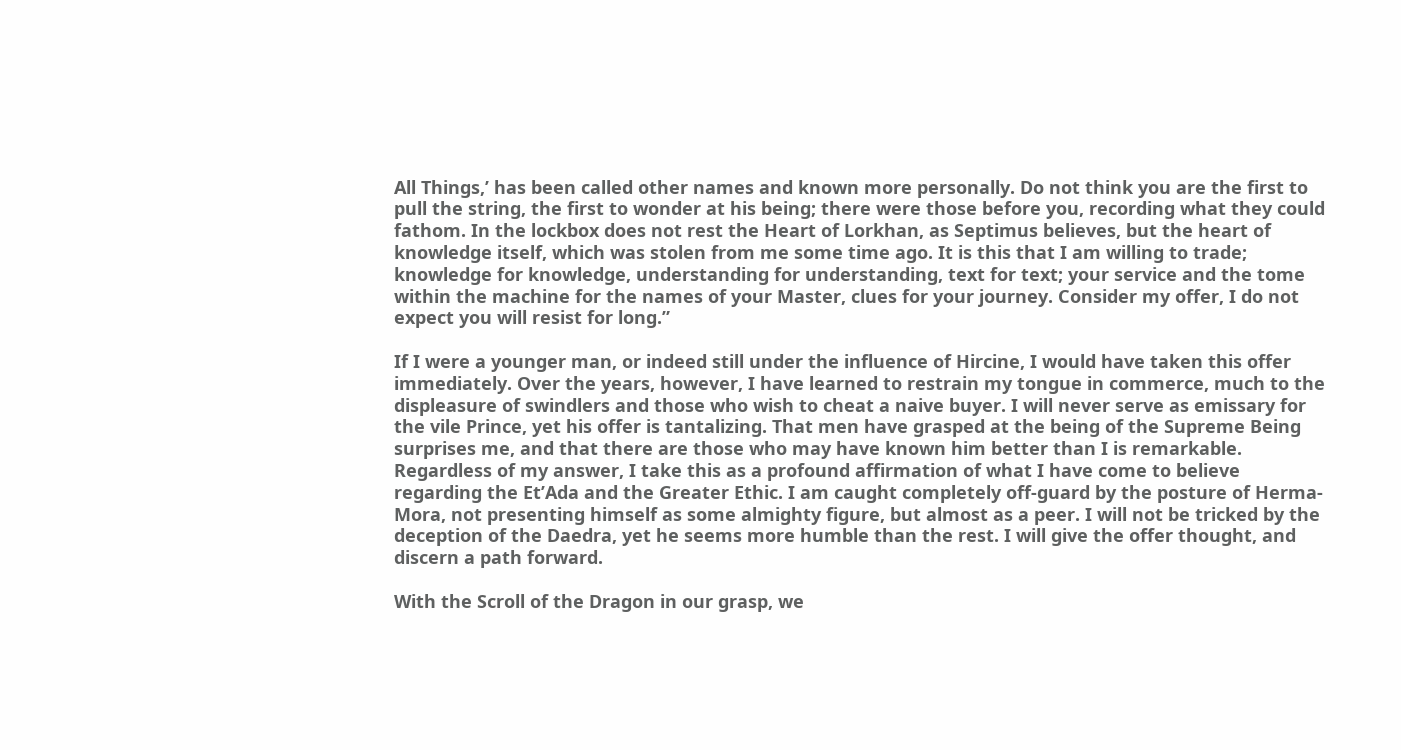All Things,’ has been called other names and known more personally. Do not think you are the first to pull the string, the first to wonder at his being; there were those before you, recording what they could fathom. In the lockbox does not rest the Heart of Lorkhan, as Septimus believes, but the heart of knowledge itself, which was stolen from me some time ago. It is this that I am willing to trade; knowledge for knowledge, understanding for understanding, text for text; your service and the tome within the machine for the names of your Master, clues for your journey. Consider my offer, I do not expect you will resist for long.”

If I were a younger man, or indeed still under the influence of Hircine, I would have taken this offer immediately. Over the years, however, I have learned to restrain my tongue in commerce, much to the displeasure of swindlers and those who wish to cheat a naive buyer. I will never serve as emissary for the vile Prince, yet his offer is tantalizing. That men have grasped at the being of the Supreme Being surprises me, and that there are those who may have known him better than I is remarkable. Regardless of my answer, I take this as a profound affirmation of what I have come to believe regarding the Et’Ada and the Greater Ethic. I am caught completely off-guard by the posture of Herma-Mora, not presenting himself as some almighty figure, but almost as a peer. I will not be tricked by the deception of the Daedra, yet he seems more humble than the rest. I will give the offer thought, and discern a path forward.

With the Scroll of the Dragon in our grasp, we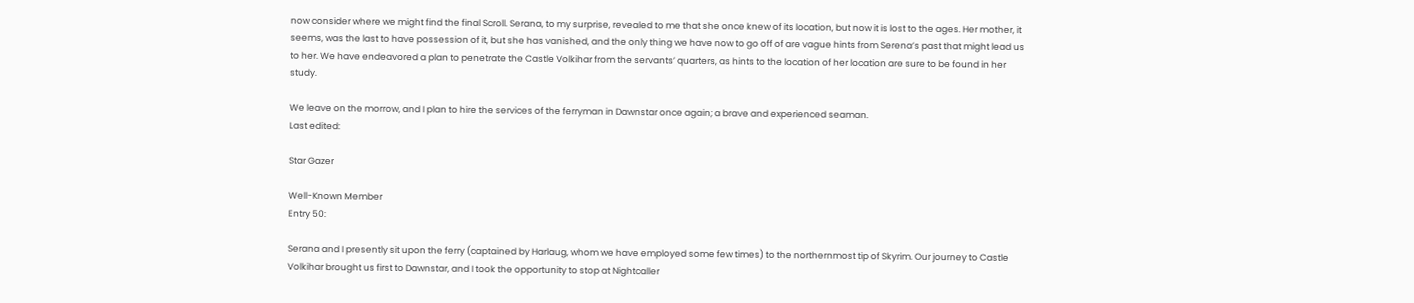now consider where we might find the final Scroll. Serana, to my surprise, revealed to me that she once knew of its location, but now it is lost to the ages. Her mother, it seems, was the last to have possession of it, but she has vanished, and the only thing we have now to go off of are vague hints from Serena’s past that might lead us to her. We have endeavored a plan to penetrate the Castle Volkihar from the servants’ quarters, as hints to the location of her location are sure to be found in her study.

We leave on the morrow, and I plan to hire the services of the ferryman in Dawnstar once again; a brave and experienced seaman.
Last edited:

Star Gazer

Well-Known Member
Entry 50:

Serana and I presently sit upon the ferry (captained by Harlaug, whom we have employed some few times) to the northernmost tip of Skyrim. Our journey to Castle Volkihar brought us first to Dawnstar, and I took the opportunity to stop at Nightcaller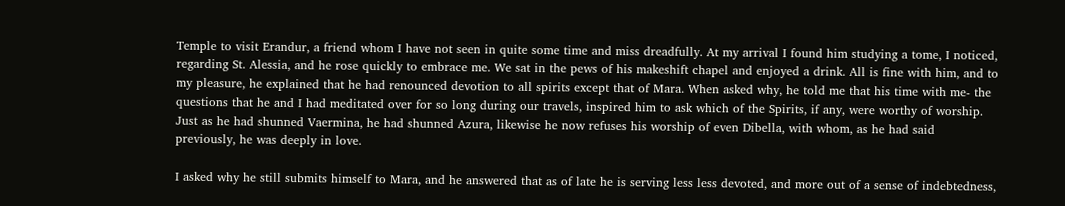Temple to visit Erandur, a friend whom I have not seen in quite some time and miss dreadfully. At my arrival I found him studying a tome, I noticed, regarding St. Alessia, and he rose quickly to embrace me. We sat in the pews of his makeshift chapel and enjoyed a drink. All is fine with him, and to my pleasure, he explained that he had renounced devotion to all spirits except that of Mara. When asked why, he told me that his time with me- the questions that he and I had meditated over for so long during our travels, inspired him to ask which of the Spirits, if any, were worthy of worship. Just as he had shunned Vaermina, he had shunned Azura, likewise he now refuses his worship of even Dibella, with whom, as he had said previously, he was deeply in love.

I asked why he still submits himself to Mara, and he answered that as of late he is serving less less devoted, and more out of a sense of indebtedness,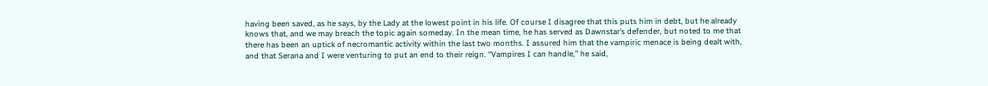having been saved, as he says, by the Lady at the lowest point in his life. Of course I disagree that this puts him in debt, but he already knows that, and we may breach the topic again someday. In the mean time, he has served as Dawnstar’s defender, but noted to me that there has been an uptick of necromantic activity within the last two months. I assured him that the vampiric menace is being dealt with, and that Serana and I were venturing to put an end to their reign. “Vampires I can handle,” he said,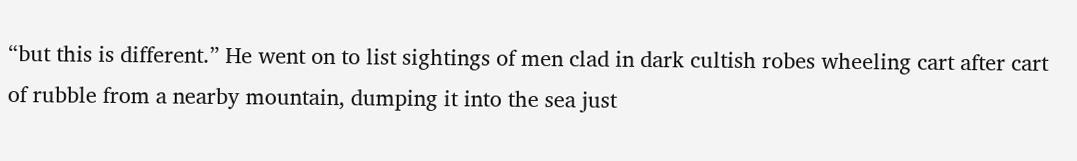“but this is different.” He went on to list sightings of men clad in dark cultish robes wheeling cart after cart of rubble from a nearby mountain, dumping it into the sea just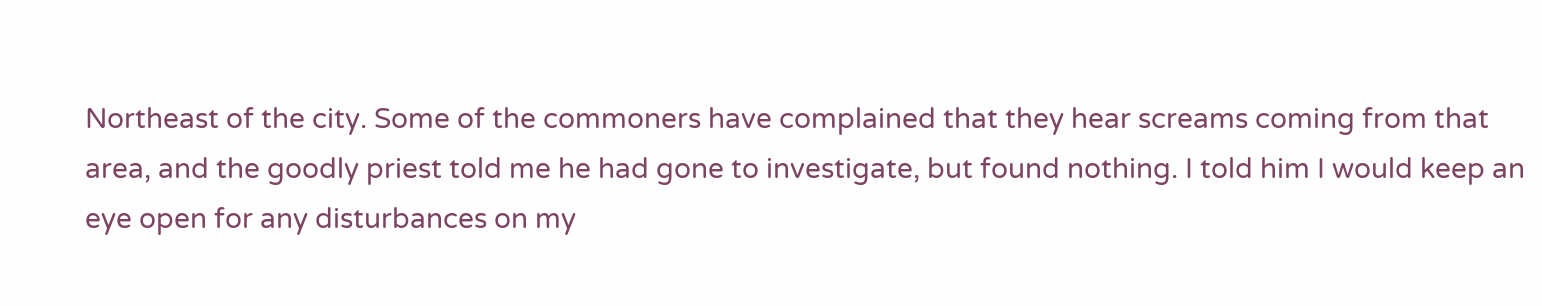Northeast of the city. Some of the commoners have complained that they hear screams coming from that area, and the goodly priest told me he had gone to investigate, but found nothing. I told him I would keep an eye open for any disturbances on my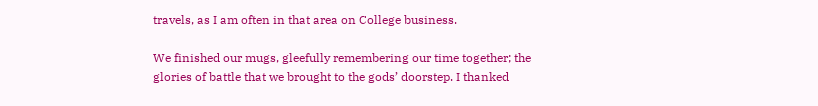travels, as I am often in that area on College business.

We finished our mugs, gleefully remembering our time together; the glories of battle that we brought to the gods’ doorstep. I thanked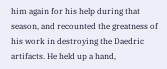him again for his help during that season, and recounted the greatness of his work in destroying the Daedric artifacts. He held up a hand,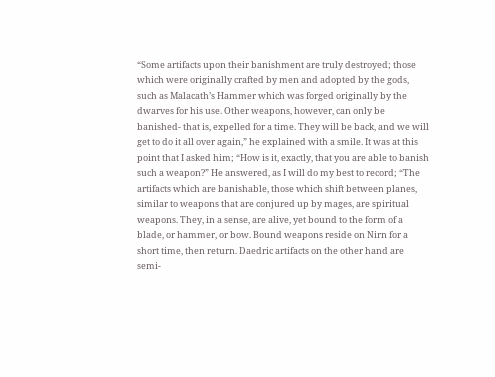“Some artifacts upon their banishment are truly destroyed; those which were originally crafted by men and adopted by the gods, such as Malacath’s Hammer which was forged originally by the dwarves for his use. Other weapons, however, can only be banished- that is, expelled for a time. They will be back, and we will get to do it all over again,” he explained with a smile. It was at this point that I asked him; “How is it, exactly, that you are able to banish such a weapon?” He answered, as I will do my best to record; “The artifacts which are banishable, those which shift between planes, similar to weapons that are conjured up by mages, are spiritual weapons. They, in a sense, are alive, yet bound to the form of a blade, or hammer, or bow. Bound weapons reside on Nirn for a short time, then return. Daedric artifacts on the other hand are semi-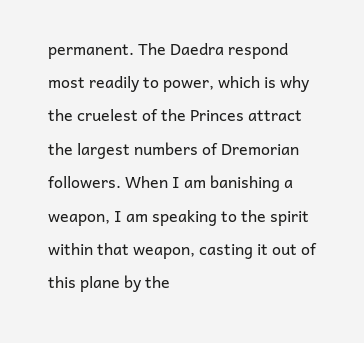permanent. The Daedra respond most readily to power, which is why the cruelest of the Princes attract the largest numbers of Dremorian followers. When I am banishing a weapon, I am speaking to the spirit within that weapon, casting it out of this plane by the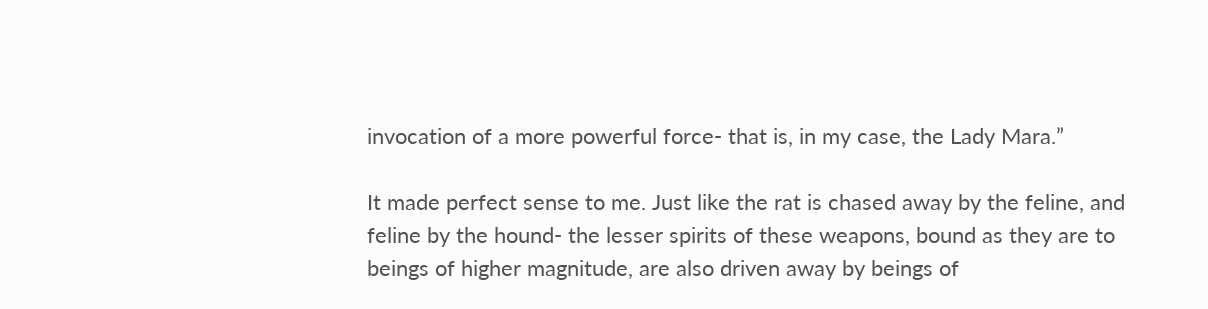invocation of a more powerful force- that is, in my case, the Lady Mara.”

It made perfect sense to me. Just like the rat is chased away by the feline, and feline by the hound- the lesser spirits of these weapons, bound as they are to beings of higher magnitude, are also driven away by beings of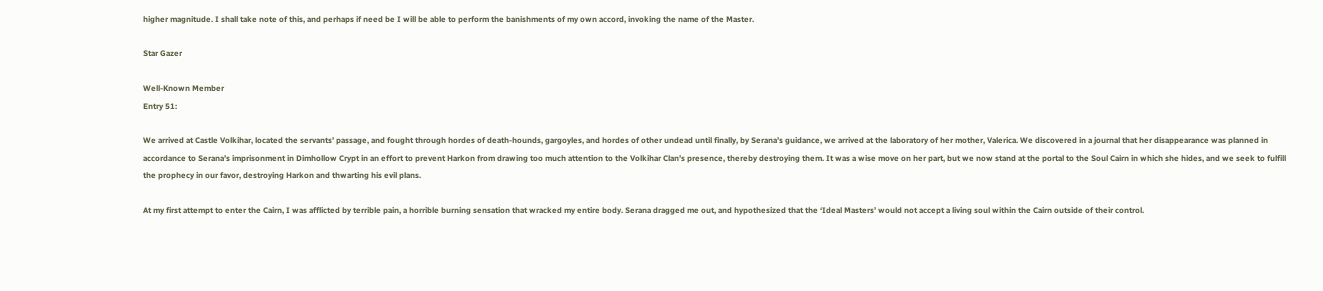higher magnitude. I shall take note of this, and perhaps if need be I will be able to perform the banishments of my own accord, invoking the name of the Master.

Star Gazer

Well-Known Member
Entry 51:

We arrived at Castle Volkihar, located the servants’ passage, and fought through hordes of death-hounds, gargoyles, and hordes of other undead until finally, by Serana’s guidance, we arrived at the laboratory of her mother, Valerica. We discovered in a journal that her disappearance was planned in accordance to Serana’s imprisonment in Dimhollow Crypt in an effort to prevent Harkon from drawing too much attention to the Volkihar Clan’s presence, thereby destroying them. It was a wise move on her part, but we now stand at the portal to the Soul Cairn in which she hides, and we seek to fulfill the prophecy in our favor, destroying Harkon and thwarting his evil plans.

At my first attempt to enter the Cairn, I was afflicted by terrible pain, a horrible burning sensation that wracked my entire body. Serana dragged me out, and hypothesized that the ‘Ideal Masters’ would not accept a living soul within the Cairn outside of their control.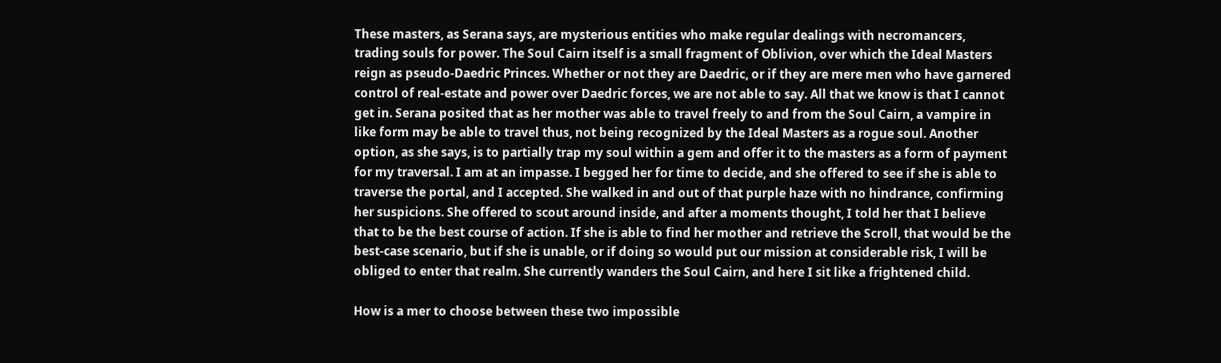These masters, as Serana says, are mysterious entities who make regular dealings with necromancers, trading souls for power. The Soul Cairn itself is a small fragment of Oblivion, over which the Ideal Masters reign as pseudo-Daedric Princes. Whether or not they are Daedric, or if they are mere men who have garnered control of real-estate and power over Daedric forces, we are not able to say. All that we know is that I cannot get in. Serana posited that as her mother was able to travel freely to and from the Soul Cairn, a vampire in like form may be able to travel thus, not being recognized by the Ideal Masters as a rogue soul. Another option, as she says, is to partially trap my soul within a gem and offer it to the masters as a form of payment for my traversal. I am at an impasse. I begged her for time to decide, and she offered to see if she is able to traverse the portal, and I accepted. She walked in and out of that purple haze with no hindrance, confirming her suspicions. She offered to scout around inside, and after a moments thought, I told her that I believe that to be the best course of action. If she is able to find her mother and retrieve the Scroll, that would be the best-case scenario, but if she is unable, or if doing so would put our mission at considerable risk, I will be obliged to enter that realm. She currently wanders the Soul Cairn, and here I sit like a frightened child.

How is a mer to choose between these two impossible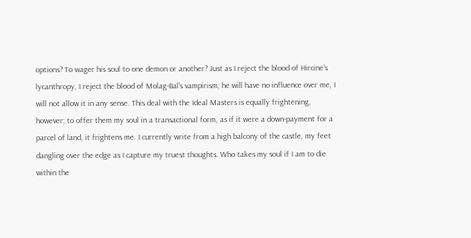options? To wager his soul to one demon or another? Just as I reject the blood of Hircine’s lycanthropy, I reject the blood of Molag-Bal’s vampirism; he will have no influence over me, I will not allow it in any sense. This deal with the Ideal Masters is equally frightening, however; to offer them my soul in a transactional form, as if it were a down-payment for a parcel of land, it frightens me. I currently write from a high balcony of the castle, my feet dangling over the edge as I capture my truest thoughts. Who takes my soul if I am to die within the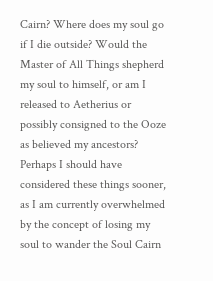Cairn? Where does my soul go if I die outside? Would the Master of All Things shepherd my soul to himself, or am I released to Aetherius or possibly consigned to the Ooze as believed my ancestors? Perhaps I should have considered these things sooner, as I am currently overwhelmed by the concept of losing my soul to wander the Soul Cairn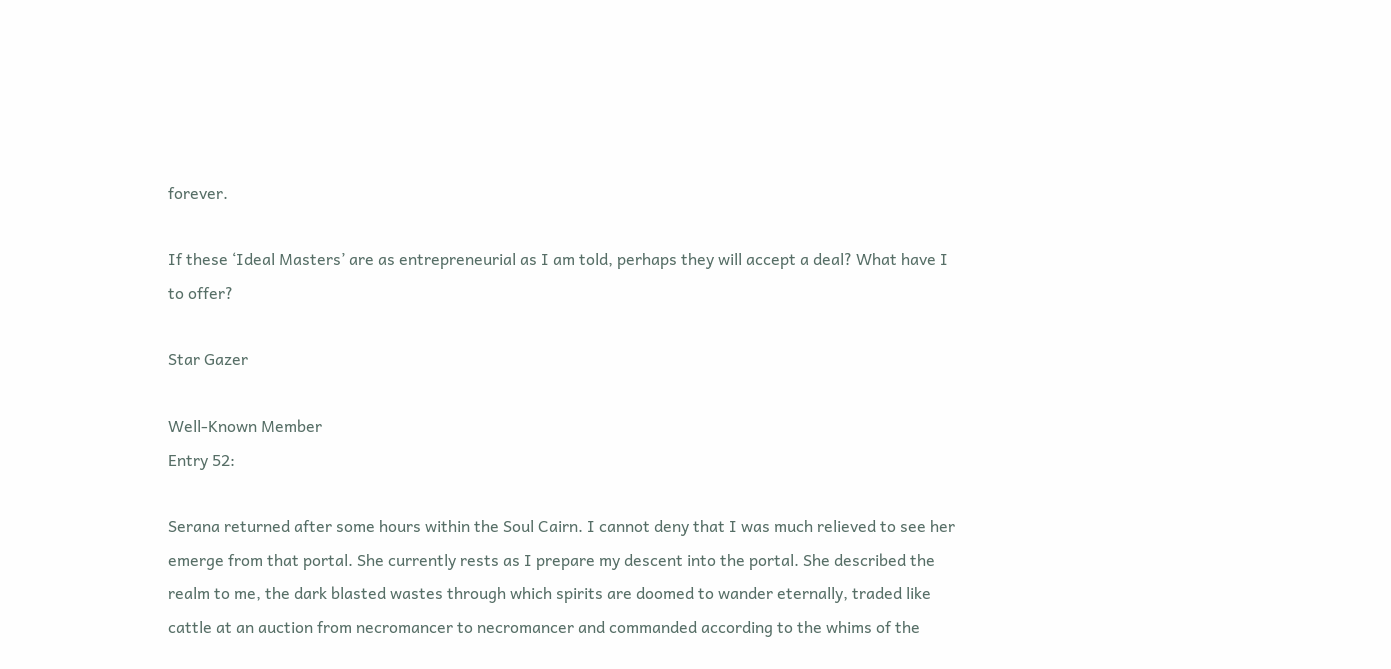forever.

If these ‘Ideal Masters’ are as entrepreneurial as I am told, perhaps they will accept a deal? What have I to offer?

Star Gazer

Well-Known Member
Entry 52:

Serana returned after some hours within the Soul Cairn. I cannot deny that I was much relieved to see her emerge from that portal. She currently rests as I prepare my descent into the portal. She described the realm to me, the dark blasted wastes through which spirits are doomed to wander eternally, traded like cattle at an auction from necromancer to necromancer and commanded according to the whims of the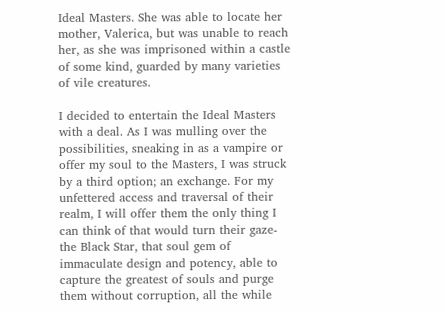Ideal Masters. She was able to locate her mother, Valerica, but was unable to reach her, as she was imprisoned within a castle of some kind, guarded by many varieties of vile creatures.

I decided to entertain the Ideal Masters with a deal. As I was mulling over the possibilities, sneaking in as a vampire or offer my soul to the Masters, I was struck by a third option; an exchange. For my unfettered access and traversal of their realm, I will offer them the only thing I can think of that would turn their gaze- the Black Star, that soul gem of immaculate design and potency, able to capture the greatest of souls and purge them without corruption, all the while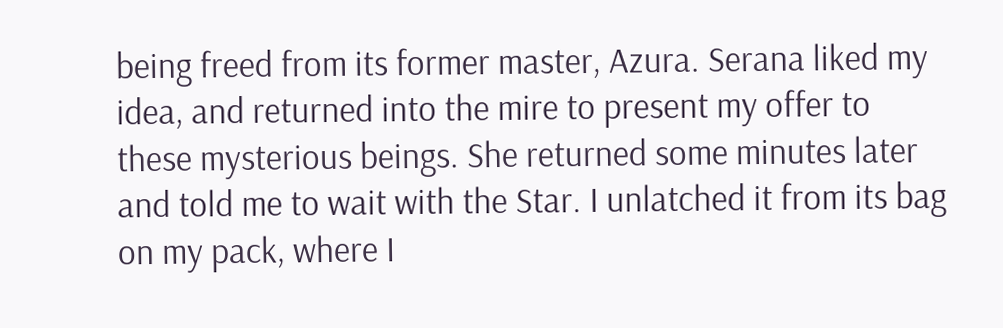being freed from its former master, Azura. Serana liked my idea, and returned into the mire to present my offer to these mysterious beings. She returned some minutes later and told me to wait with the Star. I unlatched it from its bag on my pack, where I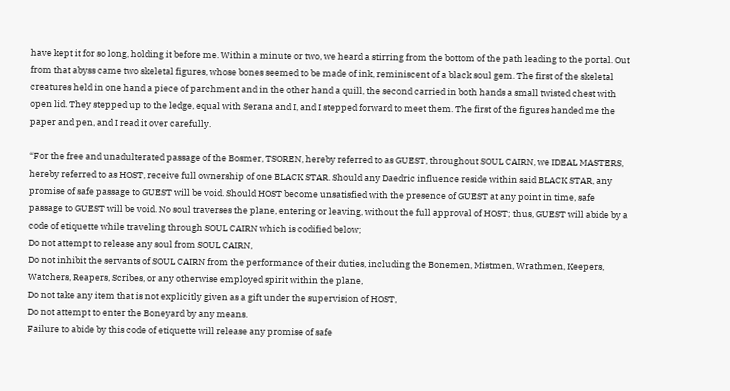have kept it for so long, holding it before me. Within a minute or two, we heard a stirring from the bottom of the path leading to the portal. Out from that abyss came two skeletal figures, whose bones seemed to be made of ink, reminiscent of a black soul gem. The first of the skeletal creatures held in one hand a piece of parchment and in the other hand a quill, the second carried in both hands a small twisted chest with open lid. They stepped up to the ledge, equal with Serana and I, and I stepped forward to meet them. The first of the figures handed me the paper and pen, and I read it over carefully.

“For the free and unadulterated passage of the Bosmer, TSOREN, hereby referred to as GUEST, throughout SOUL CAIRN, we IDEAL MASTERS, hereby referred to as HOST, receive full ownership of one BLACK STAR. Should any Daedric influence reside within said BLACK STAR, any promise of safe passage to GUEST will be void. Should HOST become unsatisfied with the presence of GUEST at any point in time, safe passage to GUEST will be void. No soul traverses the plane, entering or leaving, without the full approval of HOST; thus, GUEST will abide by a code of etiquette while traveling through SOUL CAIRN which is codified below;
Do not attempt to release any soul from SOUL CAIRN,
Do not inhibit the servants of SOUL CAIRN from the performance of their duties, including the Bonemen, Mistmen, Wrathmen, Keepers, Watchers, Reapers, Scribes, or any otherwise employed spirit within the plane,
Do not take any item that is not explicitly given as a gift under the supervision of HOST,
Do not attempt to enter the Boneyard by any means.
Failure to abide by this code of etiquette will release any promise of safe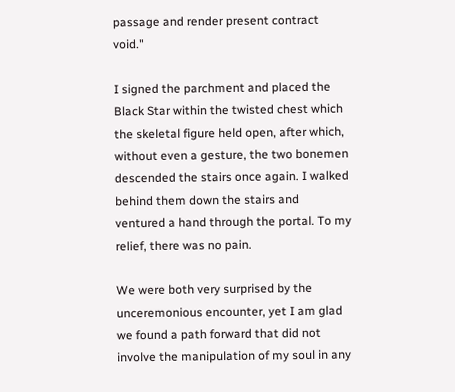passage and render present contract void."

I signed the parchment and placed the Black Star within the twisted chest which the skeletal figure held open, after which, without even a gesture, the two bonemen descended the stairs once again. I walked behind them down the stairs and ventured a hand through the portal. To my relief, there was no pain.

We were both very surprised by the unceremonious encounter, yet I am glad we found a path forward that did not involve the manipulation of my soul in any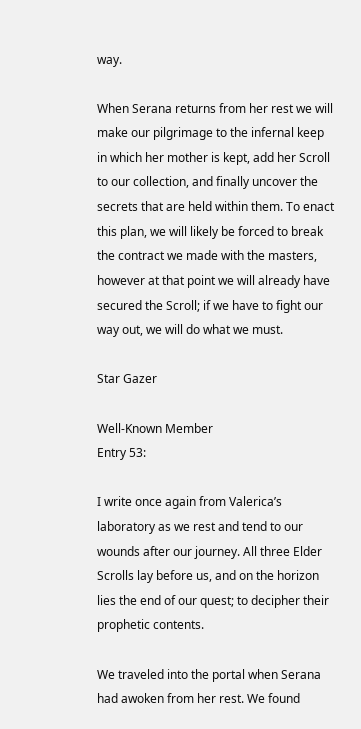way.

When Serana returns from her rest we will make our pilgrimage to the infernal keep in which her mother is kept, add her Scroll to our collection, and finally uncover the secrets that are held within them. To enact this plan, we will likely be forced to break the contract we made with the masters, however at that point we will already have secured the Scroll; if we have to fight our way out, we will do what we must.

Star Gazer

Well-Known Member
Entry 53:

I write once again from Valerica’s laboratory as we rest and tend to our wounds after our journey. All three Elder Scrolls lay before us, and on the horizon lies the end of our quest; to decipher their prophetic contents.

We traveled into the portal when Serana had awoken from her rest. We found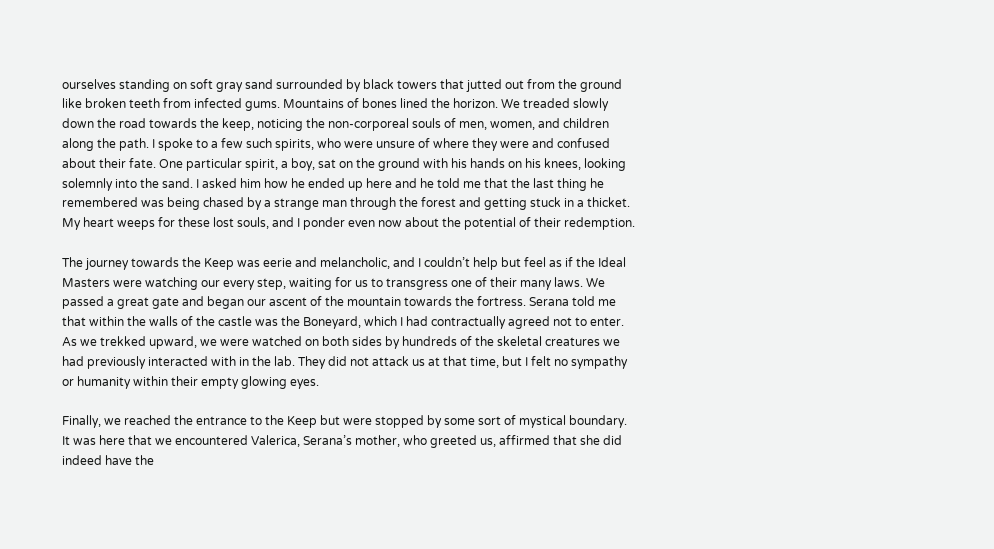ourselves standing on soft gray sand surrounded by black towers that jutted out from the ground like broken teeth from infected gums. Mountains of bones lined the horizon. We treaded slowly down the road towards the keep, noticing the non-corporeal souls of men, women, and children along the path. I spoke to a few such spirits, who were unsure of where they were and confused about their fate. One particular spirit, a boy, sat on the ground with his hands on his knees, looking solemnly into the sand. I asked him how he ended up here and he told me that the last thing he remembered was being chased by a strange man through the forest and getting stuck in a thicket. My heart weeps for these lost souls, and I ponder even now about the potential of their redemption.

The journey towards the Keep was eerie and melancholic, and I couldn’t help but feel as if the Ideal Masters were watching our every step, waiting for us to transgress one of their many laws. We passed a great gate and began our ascent of the mountain towards the fortress. Serana told me that within the walls of the castle was the Boneyard, which I had contractually agreed not to enter. As we trekked upward, we were watched on both sides by hundreds of the skeletal creatures we had previously interacted with in the lab. They did not attack us at that time, but I felt no sympathy or humanity within their empty glowing eyes.

Finally, we reached the entrance to the Keep but were stopped by some sort of mystical boundary. It was here that we encountered Valerica, Serana’s mother, who greeted us, affirmed that she did indeed have the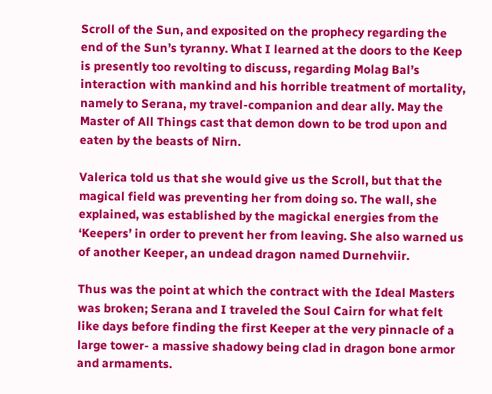Scroll of the Sun, and exposited on the prophecy regarding the end of the Sun’s tyranny. What I learned at the doors to the Keep is presently too revolting to discuss, regarding Molag Bal’s interaction with mankind and his horrible treatment of mortality, namely to Serana, my travel-companion and dear ally. May the Master of All Things cast that demon down to be trod upon and eaten by the beasts of Nirn.

Valerica told us that she would give us the Scroll, but that the magical field was preventing her from doing so. The wall, she explained, was established by the magickal energies from the ‘Keepers’ in order to prevent her from leaving. She also warned us of another Keeper, an undead dragon named Durnehviir.

Thus was the point at which the contract with the Ideal Masters was broken; Serana and I traveled the Soul Cairn for what felt like days before finding the first Keeper at the very pinnacle of a large tower- a massive shadowy being clad in dragon bone armor and armaments.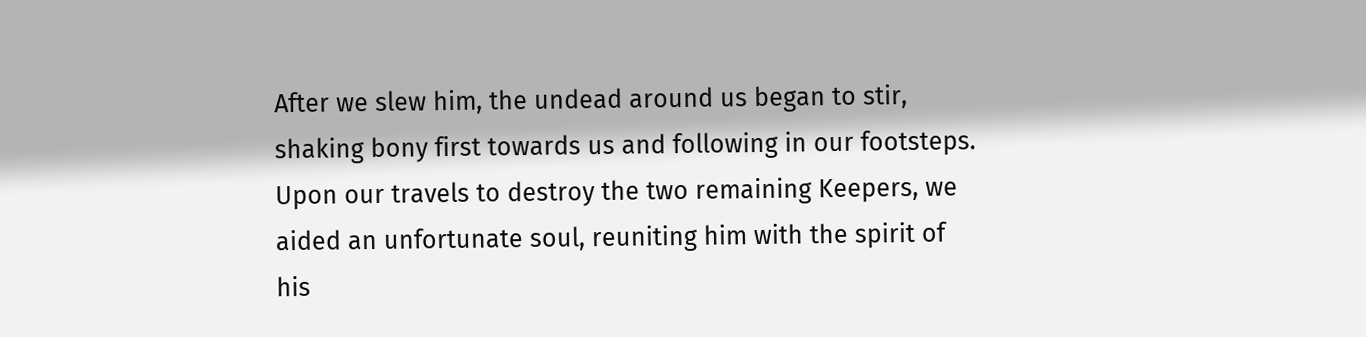After we slew him, the undead around us began to stir, shaking bony first towards us and following in our footsteps. Upon our travels to destroy the two remaining Keepers, we aided an unfortunate soul, reuniting him with the spirit of his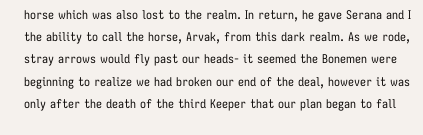horse which was also lost to the realm. In return, he gave Serana and I the ability to call the horse, Arvak, from this dark realm. As we rode, stray arrows would fly past our heads- it seemed the Bonemen were beginning to realize we had broken our end of the deal, however it was only after the death of the third Keeper that our plan began to fall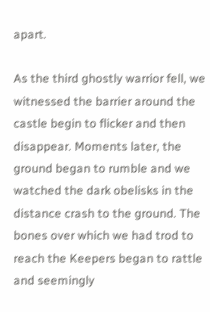apart.

As the third ghostly warrior fell, we witnessed the barrier around the castle begin to flicker and then disappear. Moments later, the ground began to rumble and we watched the dark obelisks in the distance crash to the ground. The bones over which we had trod to reach the Keepers began to rattle and seemingly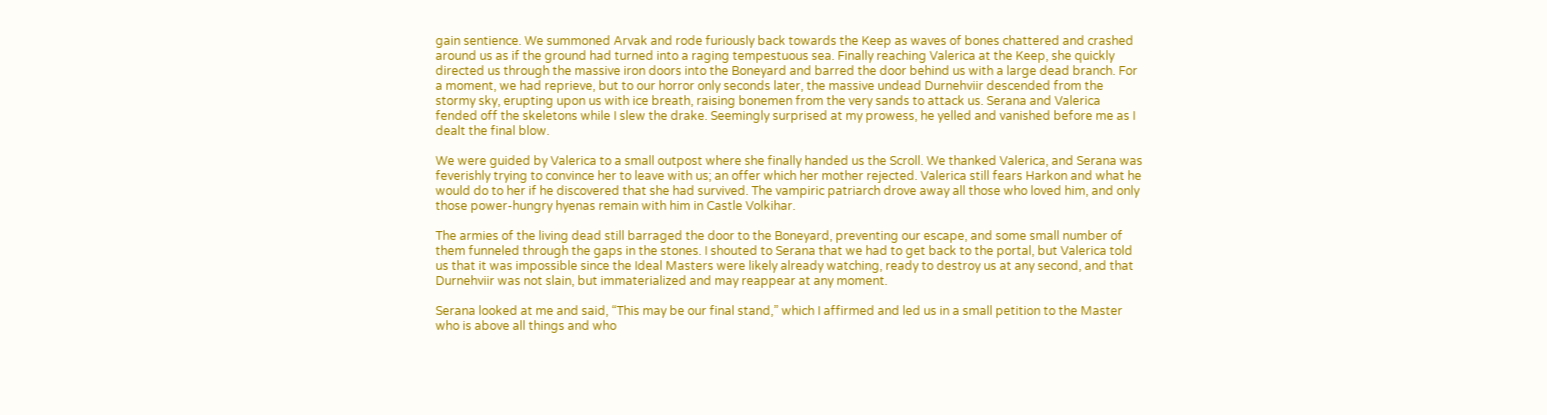gain sentience. We summoned Arvak and rode furiously back towards the Keep as waves of bones chattered and crashed around us as if the ground had turned into a raging tempestuous sea. Finally reaching Valerica at the Keep, she quickly directed us through the massive iron doors into the Boneyard and barred the door behind us with a large dead branch. For a moment, we had reprieve, but to our horror only seconds later, the massive undead Durnehviir descended from the stormy sky, erupting upon us with ice breath, raising bonemen from the very sands to attack us. Serana and Valerica fended off the skeletons while I slew the drake. Seemingly surprised at my prowess, he yelled and vanished before me as I dealt the final blow.

We were guided by Valerica to a small outpost where she finally handed us the Scroll. We thanked Valerica, and Serana was feverishly trying to convince her to leave with us; an offer which her mother rejected. Valerica still fears Harkon and what he would do to her if he discovered that she had survived. The vampiric patriarch drove away all those who loved him, and only those power-hungry hyenas remain with him in Castle Volkihar.

The armies of the living dead still barraged the door to the Boneyard, preventing our escape, and some small number of them funneled through the gaps in the stones. I shouted to Serana that we had to get back to the portal, but Valerica told us that it was impossible since the Ideal Masters were likely already watching, ready to destroy us at any second, and that Durnehviir was not slain, but immaterialized and may reappear at any moment.

Serana looked at me and said, “This may be our final stand,” which I affirmed and led us in a small petition to the Master who is above all things and who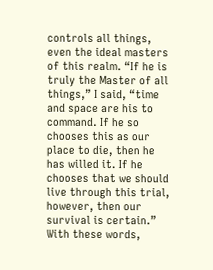controls all things, even the ideal masters of this realm. “If he is truly the Master of all things,” I said, “time and space are his to command. If he so chooses this as our place to die, then he has willed it. If he chooses that we should live through this trial, however, then our survival is certain.” With these words,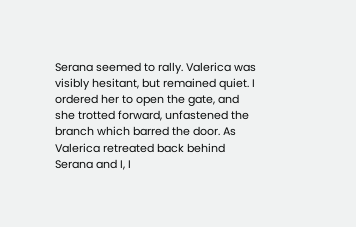Serana seemed to rally. Valerica was visibly hesitant, but remained quiet. I ordered her to open the gate, and she trotted forward, unfastened the branch which barred the door. As Valerica retreated back behind Serana and I, I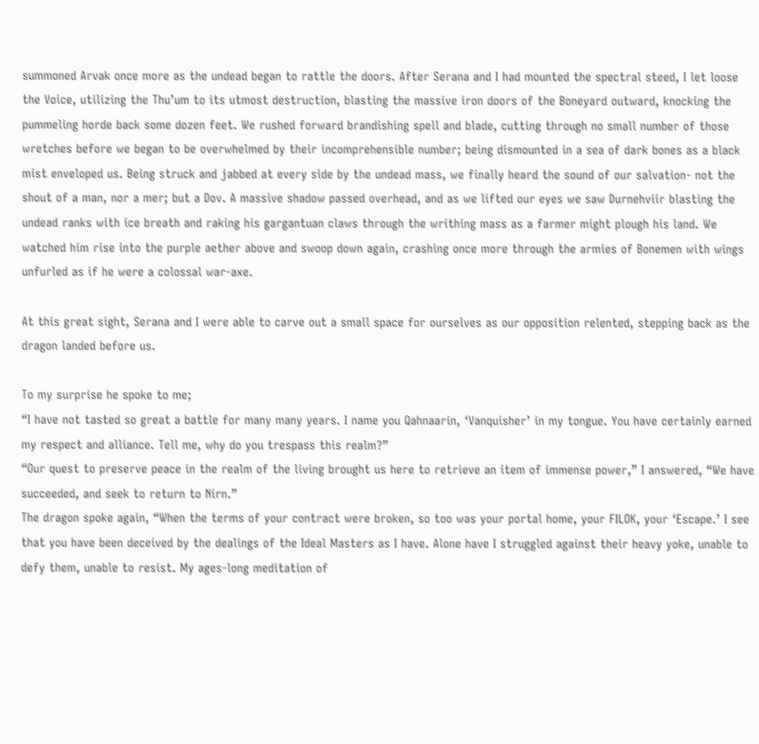summoned Arvak once more as the undead began to rattle the doors. After Serana and I had mounted the spectral steed, I let loose the Voice, utilizing the Thu’um to its utmost destruction, blasting the massive iron doors of the Boneyard outward, knocking the pummeling horde back some dozen feet. We rushed forward brandishing spell and blade, cutting through no small number of those wretches before we began to be overwhelmed by their incomprehensible number; being dismounted in a sea of dark bones as a black mist enveloped us. Being struck and jabbed at every side by the undead mass, we finally heard the sound of our salvation- not the shout of a man, nor a mer; but a Dov. A massive shadow passed overhead, and as we lifted our eyes we saw Durnehviir blasting the undead ranks with ice breath and raking his gargantuan claws through the writhing mass as a farmer might plough his land. We watched him rise into the purple aether above and swoop down again, crashing once more through the armies of Bonemen with wings unfurled as if he were a colossal war-axe.

At this great sight, Serana and I were able to carve out a small space for ourselves as our opposition relented, stepping back as the dragon landed before us.

To my surprise he spoke to me;
“I have not tasted so great a battle for many many years. I name you Qahnaarin, ‘Vanquisher’ in my tongue. You have certainly earned my respect and alliance. Tell me, why do you trespass this realm?”
“Our quest to preserve peace in the realm of the living brought us here to retrieve an item of immense power,” I answered, “We have succeeded, and seek to return to Nirn.”
The dragon spoke again, “When the terms of your contract were broken, so too was your portal home, your FILOK, your ‘Escape.’ I see that you have been deceived by the dealings of the Ideal Masters as I have. Alone have I struggled against their heavy yoke, unable to defy them, unable to resist. My ages-long meditation of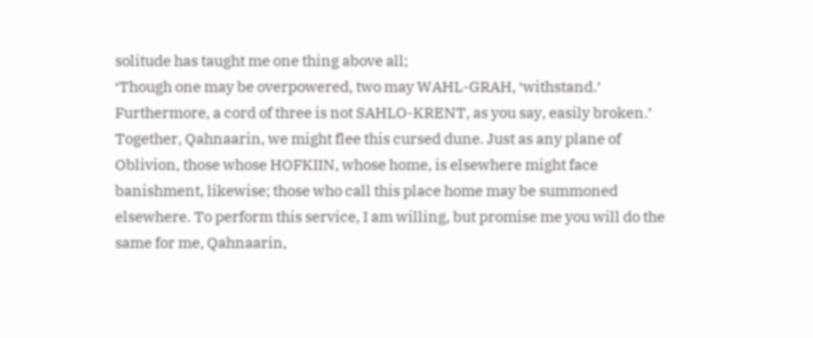solitude has taught me one thing above all;
‘Though one may be overpowered, two may WAHL-GRAH, ‘withstand.’ Furthermore, a cord of three is not SAHLO-KRENT, as you say, easily broken.’
Together, Qahnaarin, we might flee this cursed dune. Just as any plane of Oblivion, those whose HOFKIIN, whose home, is elsewhere might face banishment, likewise; those who call this place home may be summoned elsewhere. To perform this service, I am willing, but promise me you will do the same for me, Qahnaarin,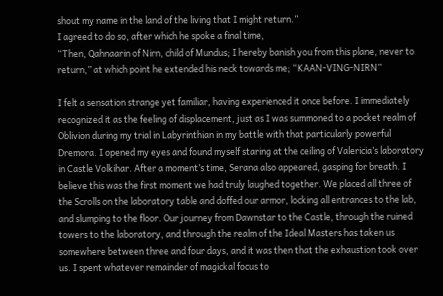shout my name in the land of the living that I might return.”
I agreed to do so, after which he spoke a final time,
“Then, Qahnaarin of Nirn, child of Mundus; I hereby banish you from this plane, never to return,” at which point he extended his neck towards me; “KAAN-VING-NIRN”

I felt a sensation strange yet familiar, having experienced it once before. I immediately recognized it as the feeling of displacement, just as I was summoned to a pocket realm of Oblivion during my trial in Labyrinthian in my battle with that particularly powerful Dremora. I opened my eyes and found myself staring at the ceiling of Valericia’s laboratory in Castle Volkihar. After a moment’s time, Serana also appeared, gasping for breath. I believe this was the first moment we had truly laughed together. We placed all three of the Scrolls on the laboratory table and doffed our armor, locking all entrances to the lab, and slumping to the floor. Our journey from Dawnstar to the Castle, through the ruined towers to the laboratory, and through the realm of the Ideal Masters has taken us somewhere between three and four days, and it was then that the exhaustion took over us. I spent whatever remainder of magickal focus to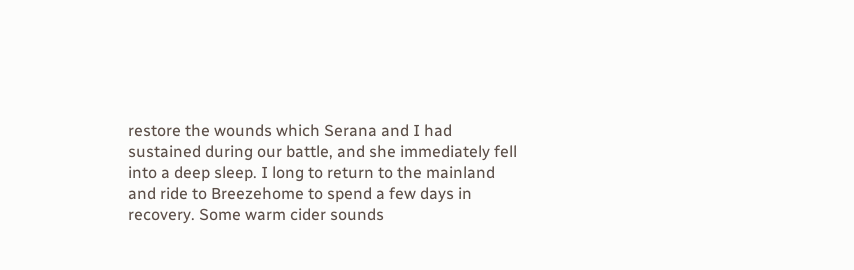restore the wounds which Serana and I had sustained during our battle, and she immediately fell into a deep sleep. I long to return to the mainland and ride to Breezehome to spend a few days in recovery. Some warm cider sounds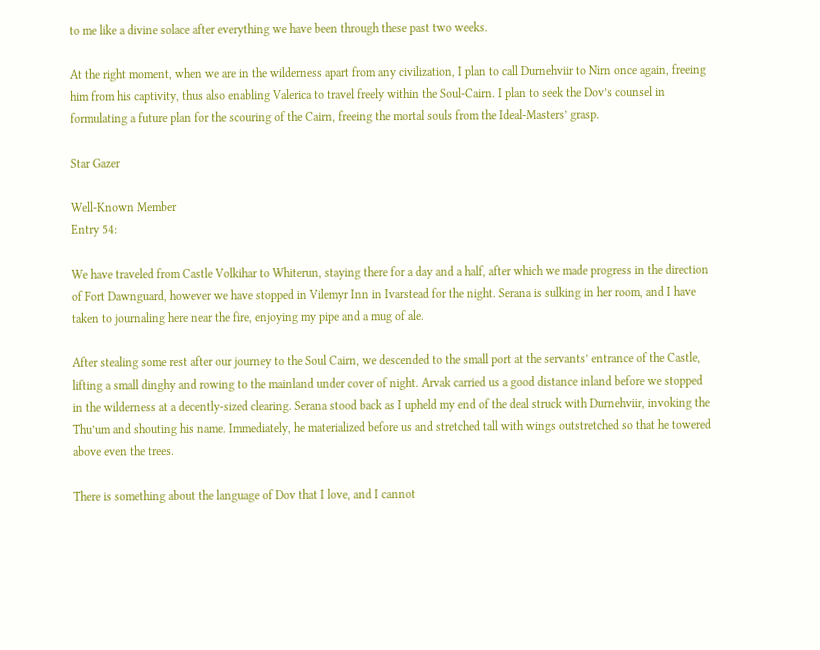to me like a divine solace after everything we have been through these past two weeks.

At the right moment, when we are in the wilderness apart from any civilization, I plan to call Durnehviir to Nirn once again, freeing him from his captivity, thus also enabling Valerica to travel freely within the Soul-Cairn. I plan to seek the Dov’s counsel in formulating a future plan for the scouring of the Cairn, freeing the mortal souls from the Ideal-Masters’ grasp.

Star Gazer

Well-Known Member
Entry 54:

We have traveled from Castle Volkihar to Whiterun, staying there for a day and a half, after which we made progress in the direction of Fort Dawnguard, however we have stopped in Vilemyr Inn in Ivarstead for the night. Serana is sulking in her room, and I have taken to journaling here near the fire, enjoying my pipe and a mug of ale.

After stealing some rest after our journey to the Soul Cairn, we descended to the small port at the servants’ entrance of the Castle, lifting a small dinghy and rowing to the mainland under cover of night. Arvak carried us a good distance inland before we stopped in the wilderness at a decently-sized clearing. Serana stood back as I upheld my end of the deal struck with Durnehviir, invoking the Thu’um and shouting his name. Immediately, he materialized before us and stretched tall with wings outstretched so that he towered above even the trees.

There is something about the language of Dov that I love, and I cannot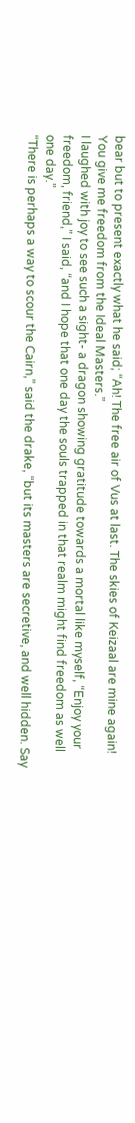bear but to present exactly what he said; “Ah! The free air of Vus at last. The skies of Keizaal are mine again! You give me freedom from the Ideal Masters.”
I laughed with joy to see such a sight- a dragon showing gratitude towards a mortal like myself, “Enjoy your freedom, friend,” I said, “and I hope that one day the souls trapped in that realm might find freedom as well one day.”
“There is perhaps a way to scour the Cairn,” said the drake, “but its masters are secretive, and well hidden. Say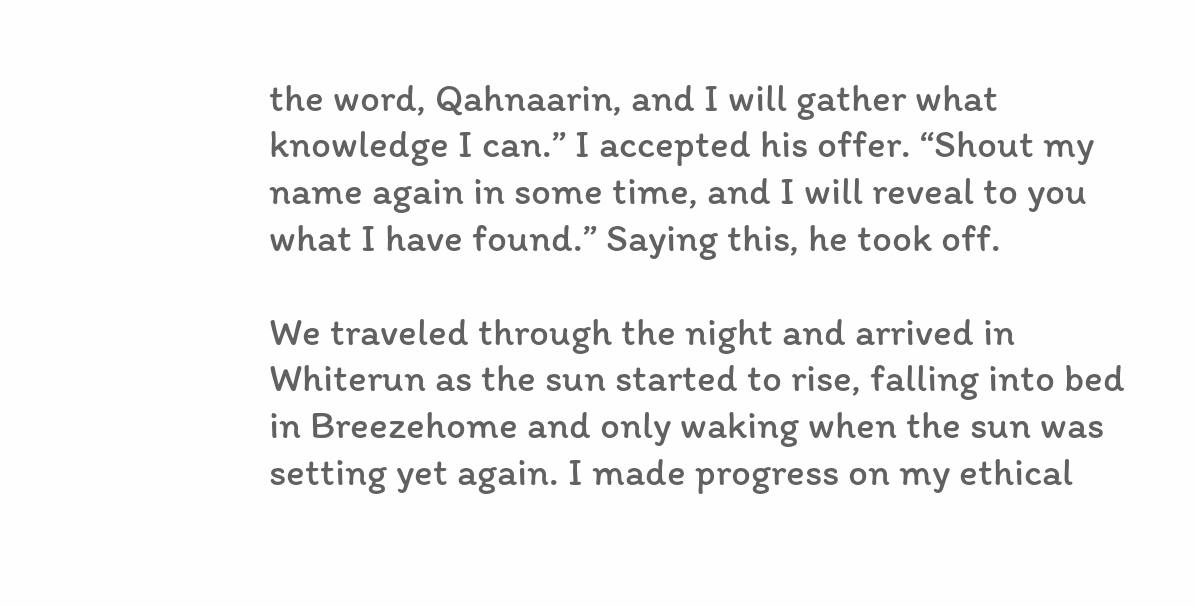the word, Qahnaarin, and I will gather what knowledge I can.” I accepted his offer. “Shout my name again in some time, and I will reveal to you what I have found.” Saying this, he took off.

We traveled through the night and arrived in Whiterun as the sun started to rise, falling into bed in Breezehome and only waking when the sun was setting yet again. I made progress on my ethical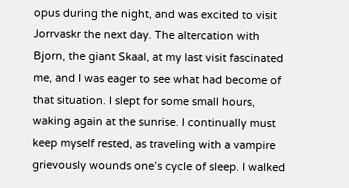opus during the night, and was excited to visit Jorrvaskr the next day. The altercation with Bjorn, the giant Skaal, at my last visit fascinated me, and I was eager to see what had become of that situation. I slept for some small hours, waking again at the sunrise. I continually must keep myself rested, as traveling with a vampire grievously wounds one’s cycle of sleep. I walked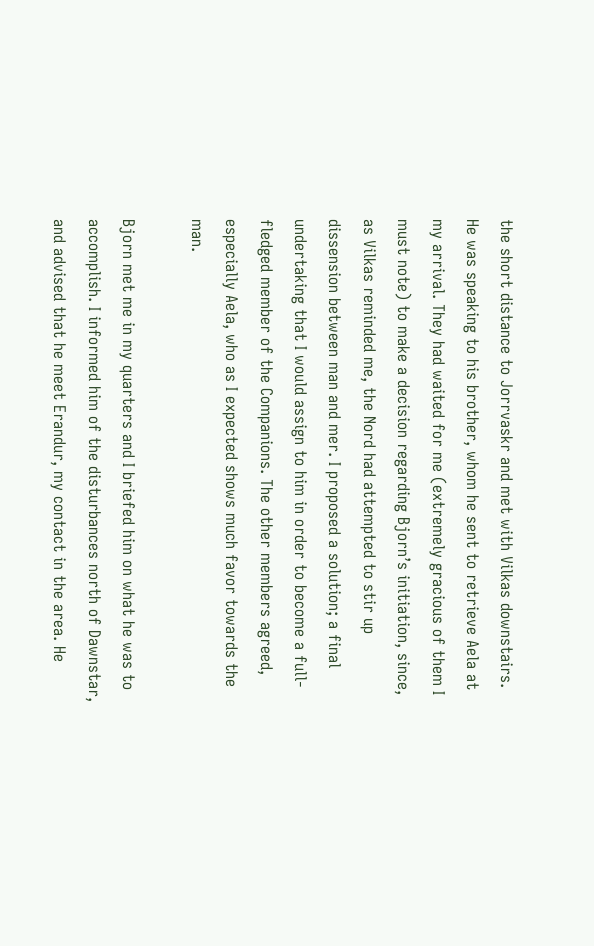the short distance to Jorrvaskr and met with Vilkas downstairs. He was speaking to his brother, whom he sent to retrieve Aela at my arrival. They had waited for me (extremely gracious of them I must note) to make a decision regarding Bjorn’s initiation, since, as Vilkas reminded me, the Nord had attempted to stir up dissension between man and mer. I proposed a solution; a final undertaking that I would assign to him in order to become a full-fledged member of the Companions. The other members agreed, especially Aela, who as I expected shows much favor towards the man.

Bjorn met me in my quarters and I briefed him on what he was to accomplish. I informed him of the disturbances north of Dawnstar, and advised that he meet Erandur, my contact in the area. He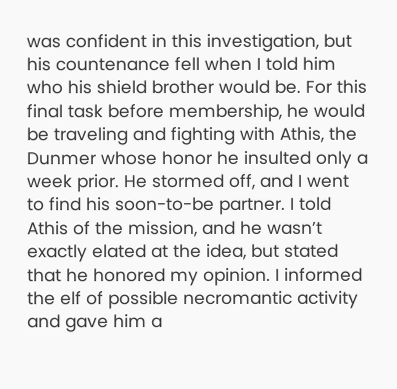was confident in this investigation, but his countenance fell when I told him who his shield brother would be. For this final task before membership, he would be traveling and fighting with Athis, the Dunmer whose honor he insulted only a week prior. He stormed off, and I went to find his soon-to-be partner. I told Athis of the mission, and he wasn’t exactly elated at the idea, but stated that he honored my opinion. I informed the elf of possible necromantic activity and gave him a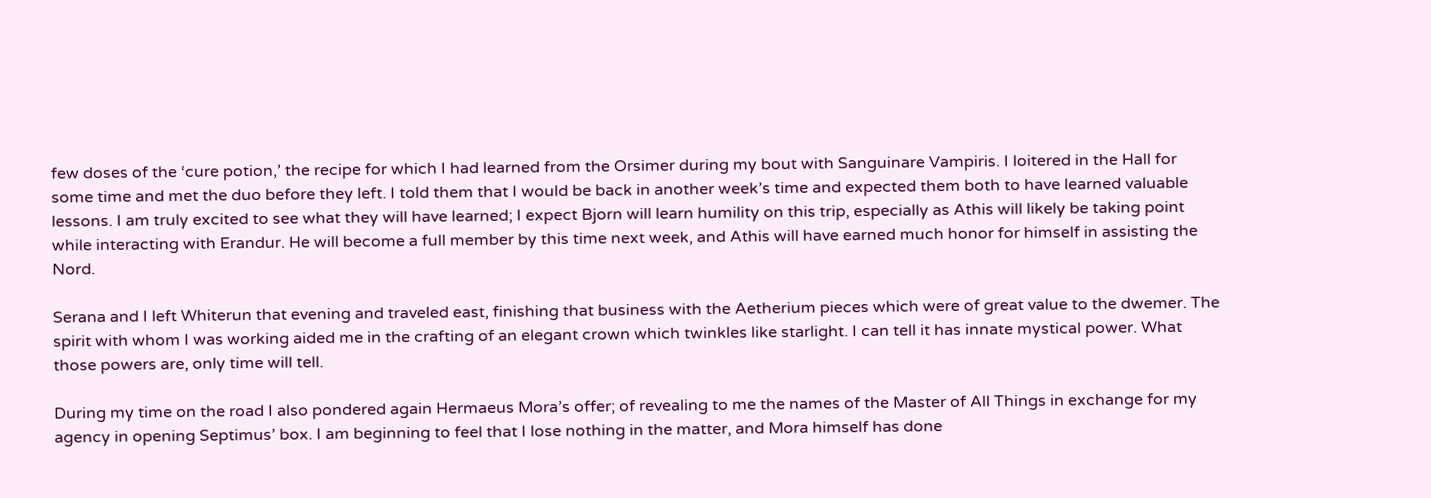few doses of the ‘cure potion,’ the recipe for which I had learned from the Orsimer during my bout with Sanguinare Vampiris. I loitered in the Hall for some time and met the duo before they left. I told them that I would be back in another week’s time and expected them both to have learned valuable lessons. I am truly excited to see what they will have learned; I expect Bjorn will learn humility on this trip, especially as Athis will likely be taking point while interacting with Erandur. He will become a full member by this time next week, and Athis will have earned much honor for himself in assisting the Nord.

Serana and I left Whiterun that evening and traveled east, finishing that business with the Aetherium pieces which were of great value to the dwemer. The spirit with whom I was working aided me in the crafting of an elegant crown which twinkles like starlight. I can tell it has innate mystical power. What those powers are, only time will tell.

During my time on the road I also pondered again Hermaeus Mora’s offer; of revealing to me the names of the Master of All Things in exchange for my agency in opening Septimus’ box. I am beginning to feel that I lose nothing in the matter, and Mora himself has done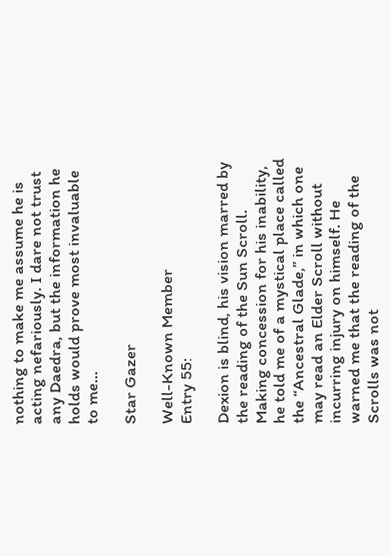nothing to make me assume he is acting nefariously. I dare not trust any Daedra, but the information he holds would prove most invaluable to me…

Star Gazer

Well-Known Member
Entry 55:

Dexion is blind, his vision marred by the reading of the Sun Scroll. Making concession for his inability, he told me of a mystical place called the “Ancestral Glade,” in which one may read an Elder Scroll without incurring injury on himself. He warned me that the reading of the Scrolls was not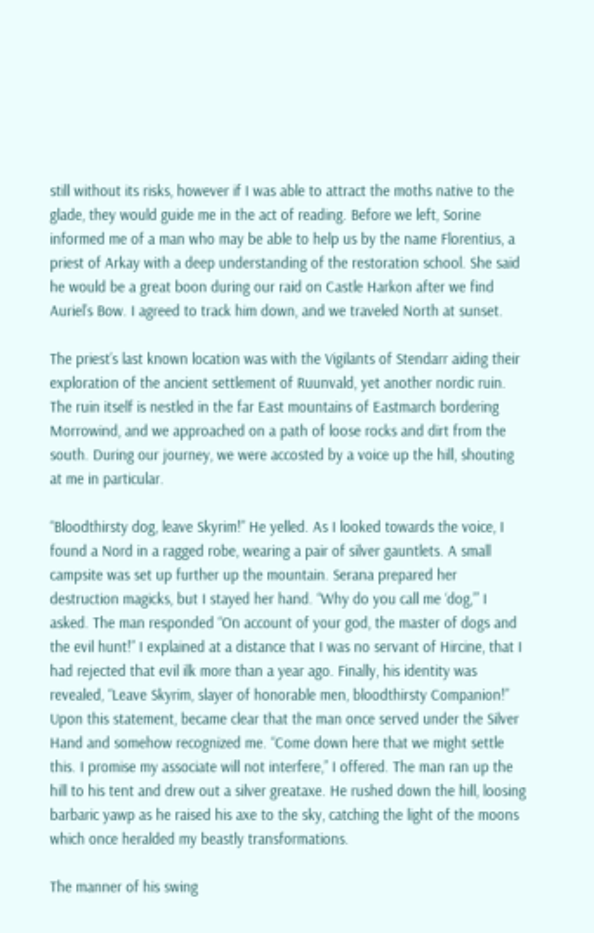still without its risks, however if I was able to attract the moths native to the glade, they would guide me in the act of reading. Before we left, Sorine informed me of a man who may be able to help us by the name Florentius, a priest of Arkay with a deep understanding of the restoration school. She said he would be a great boon during our raid on Castle Harkon after we find Auriel’s Bow. I agreed to track him down, and we traveled North at sunset.

The priest’s last known location was with the Vigilants of Stendarr aiding their exploration of the ancient settlement of Ruunvald, yet another nordic ruin. The ruin itself is nestled in the far East mountains of Eastmarch bordering Morrowind, and we approached on a path of loose rocks and dirt from the south. During our journey, we were accosted by a voice up the hill, shouting at me in particular.

“Bloodthirsty dog, leave Skyrim!” He yelled. As I looked towards the voice, I found a Nord in a ragged robe, wearing a pair of silver gauntlets. A small campsite was set up further up the mountain. Serana prepared her destruction magicks, but I stayed her hand. “Why do you call me ‘dog,’” I asked. The man responded “On account of your god, the master of dogs and the evil hunt!” I explained at a distance that I was no servant of Hircine, that I had rejected that evil ilk more than a year ago. Finally, his identity was revealed, “Leave Skyrim, slayer of honorable men, bloodthirsty Companion!” Upon this statement, became clear that the man once served under the Silver Hand and somehow recognized me. “Come down here that we might settle this. I promise my associate will not interfere,” I offered. The man ran up the hill to his tent and drew out a silver greataxe. He rushed down the hill, loosing barbaric yawp as he raised his axe to the sky, catching the light of the moons which once heralded my beastly transformations.

The manner of his swing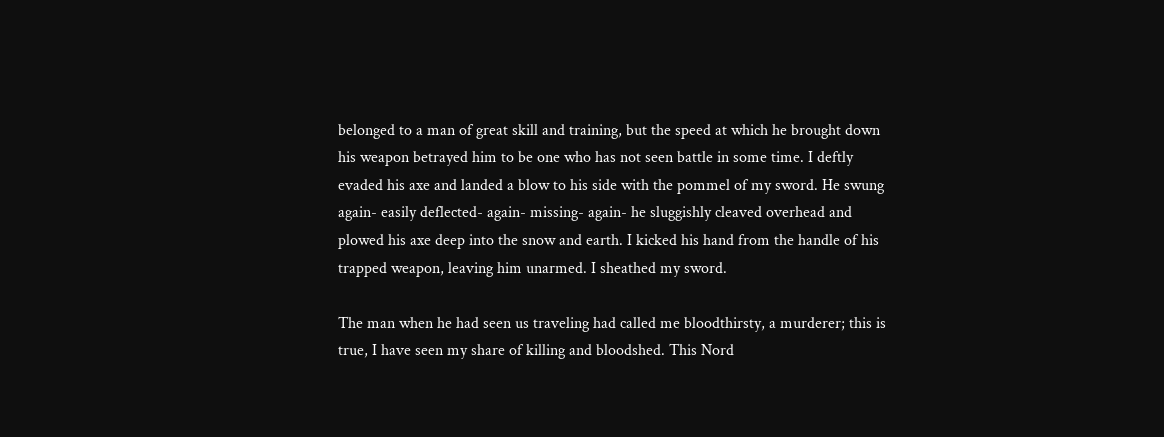belonged to a man of great skill and training, but the speed at which he brought down his weapon betrayed him to be one who has not seen battle in some time. I deftly evaded his axe and landed a blow to his side with the pommel of my sword. He swung again- easily deflected- again- missing- again- he sluggishly cleaved overhead and plowed his axe deep into the snow and earth. I kicked his hand from the handle of his trapped weapon, leaving him unarmed. I sheathed my sword.

The man when he had seen us traveling had called me bloodthirsty, a murderer; this is true, I have seen my share of killing and bloodshed. This Nord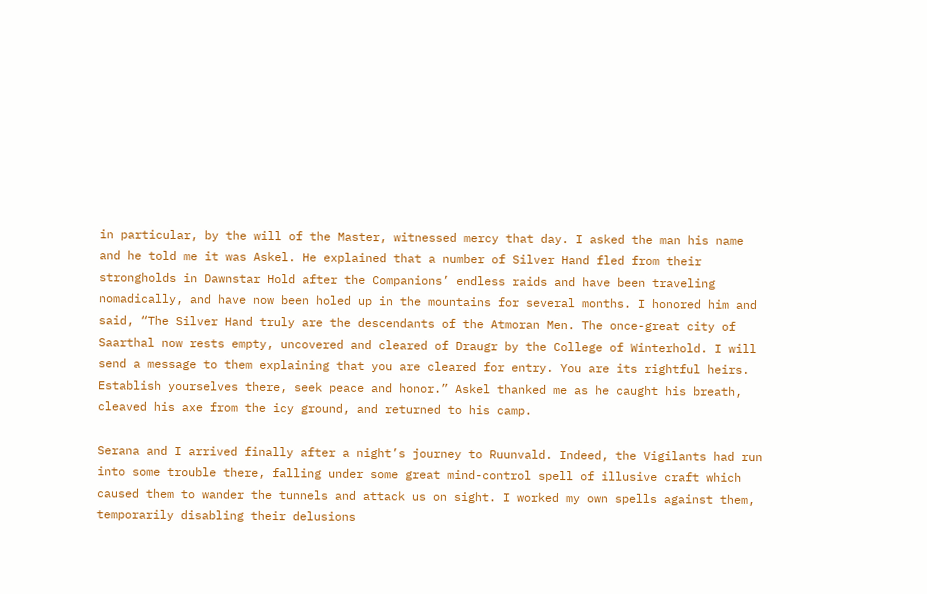in particular, by the will of the Master, witnessed mercy that day. I asked the man his name and he told me it was Askel. He explained that a number of Silver Hand fled from their strongholds in Dawnstar Hold after the Companions’ endless raids and have been traveling nomadically, and have now been holed up in the mountains for several months. I honored him and said, “The Silver Hand truly are the descendants of the Atmoran Men. The once-great city of Saarthal now rests empty, uncovered and cleared of Draugr by the College of Winterhold. I will send a message to them explaining that you are cleared for entry. You are its rightful heirs. Establish yourselves there, seek peace and honor.” Askel thanked me as he caught his breath, cleaved his axe from the icy ground, and returned to his camp.

Serana and I arrived finally after a night’s journey to Ruunvald. Indeed, the Vigilants had run into some trouble there, falling under some great mind-control spell of illusive craft which caused them to wander the tunnels and attack us on sight. I worked my own spells against them, temporarily disabling their delusions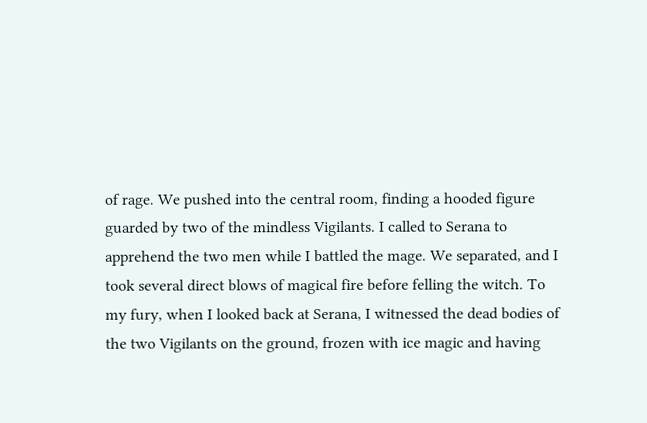of rage. We pushed into the central room, finding a hooded figure guarded by two of the mindless Vigilants. I called to Serana to apprehend the two men while I battled the mage. We separated, and I took several direct blows of magical fire before felling the witch. To my fury, when I looked back at Serana, I witnessed the dead bodies of the two Vigilants on the ground, frozen with ice magic and having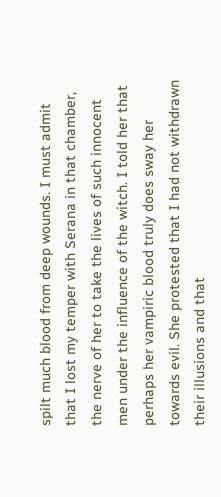spilt much blood from deep wounds. I must admit that I lost my temper with Serana in that chamber, the nerve of her to take the lives of such innocent men under the influence of the witch. I told her that perhaps her vampiric blood truly does sway her towards evil. She protested that I had not withdrawn their illusions and that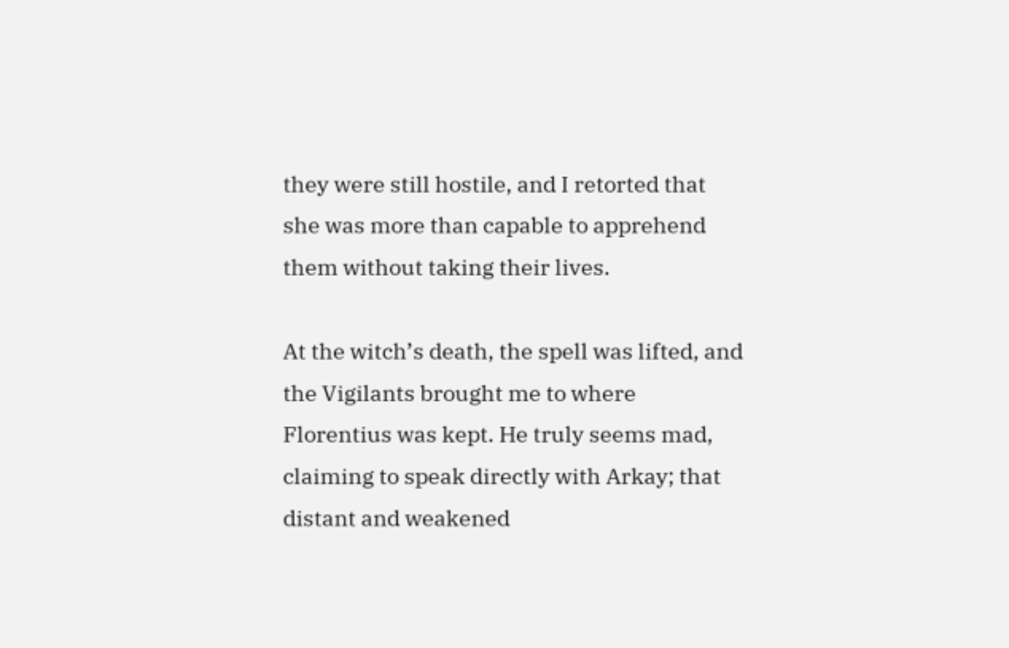they were still hostile, and I retorted that she was more than capable to apprehend them without taking their lives.

At the witch’s death, the spell was lifted, and the Vigilants brought me to where Florentius was kept. He truly seems mad, claiming to speak directly with Arkay; that distant and weakened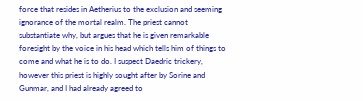force that resides in Aetherius to the exclusion and seeming ignorance of the mortal realm. The priest cannot substantiate why, but argues that he is given remarkable foresight by the voice in his head which tells him of things to come and what he is to do. I suspect Daedric trickery, however this priest is highly sought after by Sorine and Gunmar, and I had already agreed to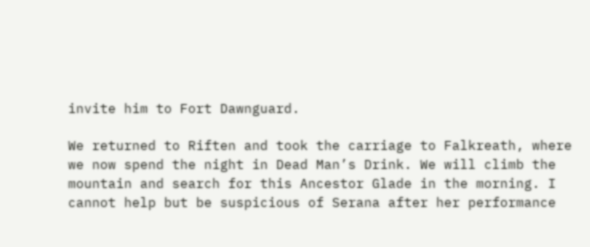invite him to Fort Dawnguard.

We returned to Riften and took the carriage to Falkreath, where we now spend the night in Dead Man’s Drink. We will climb the mountain and search for this Ancestor Glade in the morning. I cannot help but be suspicious of Serana after her performance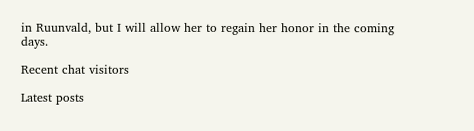in Ruunvald, but I will allow her to regain her honor in the coming days.

Recent chat visitors

Latest posts